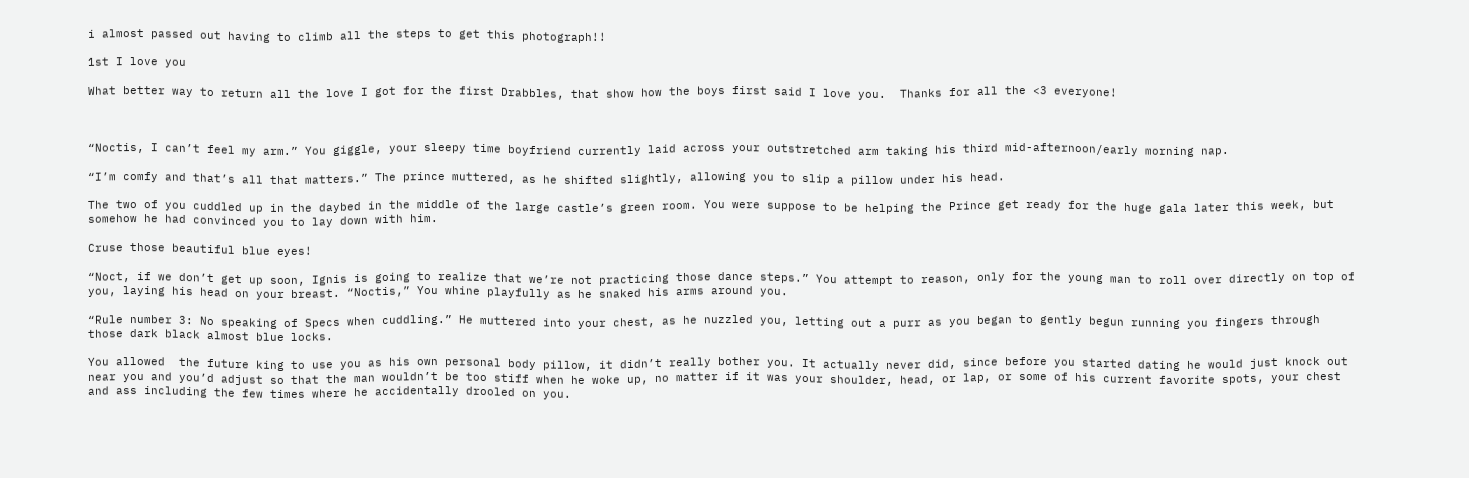i almost passed out having to climb all the steps to get this photograph!!

1st I love you

What better way to return all the love I got for the first Drabbles, that show how the boys first said I love you.  Thanks for all the <3 everyone!



“Noctis, I can’t feel my arm.” You giggle, your sleepy time boyfriend currently laid across your outstretched arm taking his third mid-afternoon/early morning nap.

“I’m comfy and that’s all that matters.” The prince muttered, as he shifted slightly, allowing you to slip a pillow under his head.

The two of you cuddled up in the daybed in the middle of the large castle’s green room. You were suppose to be helping the Prince get ready for the huge gala later this week, but somehow he had convinced you to lay down with him.

Cruse those beautiful blue eyes!

“Noct, if we don’t get up soon, Ignis is going to realize that we’re not practicing those dance steps.” You attempt to reason, only for the young man to roll over directly on top of you, laying his head on your breast. “Noctis,” You whine playfully as he snaked his arms around you.

“Rule number 3: No speaking of Specs when cuddling.” He muttered into your chest, as he nuzzled you, letting out a purr as you began to gently begun running you fingers through those dark black almost blue locks.

You allowed  the future king to use you as his own personal body pillow, it didn’t really bother you. It actually never did, since before you started dating he would just knock out near you and you’d adjust so that the man wouldn’t be too stiff when he woke up, no matter if it was your shoulder, head, or lap, or some of his current favorite spots, your chest and ass including the few times where he accidentally drooled on you.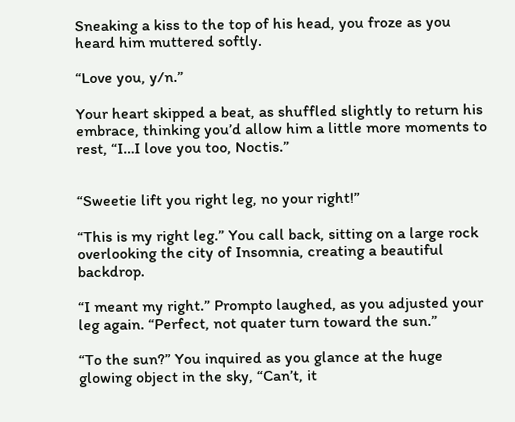Sneaking a kiss to the top of his head, you froze as you heard him muttered softly.

“Love you, y/n.”

Your heart skipped a beat, as shuffled slightly to return his embrace, thinking you’d allow him a little more moments to rest, “I…I love you too, Noctis.”


“Sweetie lift you right leg, no your right!”

“This is my right leg.” You call back, sitting on a large rock overlooking the city of Insomnia, creating a beautiful backdrop.

“I meant my right.” Prompto laughed, as you adjusted your leg again. “Perfect, not quater turn toward the sun.”

“To the sun?” You inquired as you glance at the huge glowing object in the sky, “Can’t, it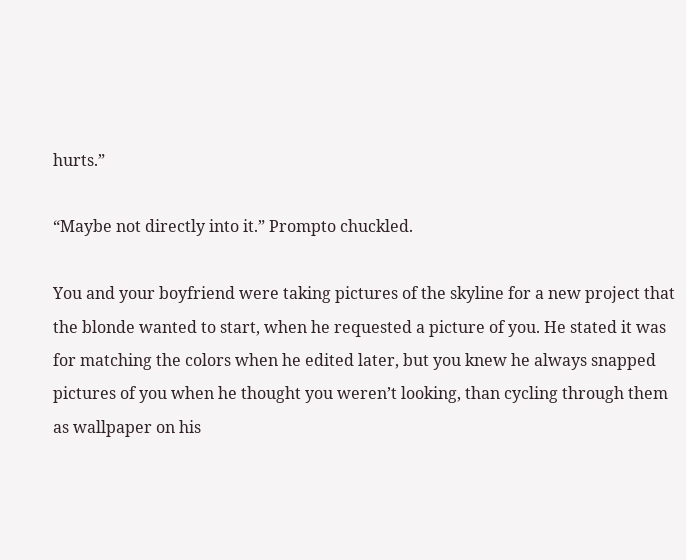hurts.”

“Maybe not directly into it.” Prompto chuckled.

You and your boyfriend were taking pictures of the skyline for a new project that the blonde wanted to start, when he requested a picture of you. He stated it was for matching the colors when he edited later, but you knew he always snapped pictures of you when he thought you weren’t looking, than cycling through them as wallpaper on his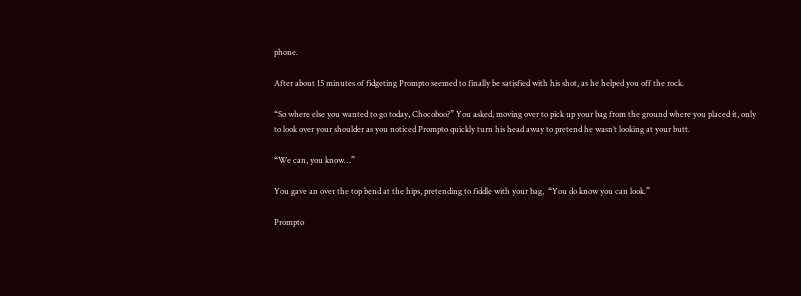phone.

After about 15 minutes of fidgeting Prompto seemed to finally be satisfied with his shot, as he helped you off the rock.

“So where else you wanted to go today, Chocoboo?” You asked, moving over to pick up your bag from the ground where you placed it, only to look over your shoulder as you noticed Prompto quickly turn his head away to pretend he wasn’t looking at your butt.

“We can, you know…”

You gave an over the top bend at the hips, pretending to fiddle with your bag,  “You do know you can look.”

Prompto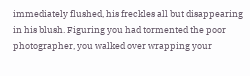immediately flushed, his freckles all but disappearing in his blush. Figuring you had tormented the poor photographer, you walked over wrapping your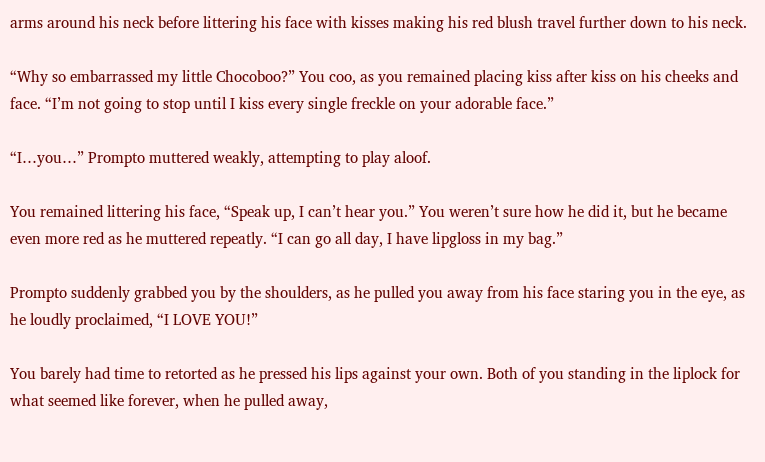arms around his neck before littering his face with kisses making his red blush travel further down to his neck.

“Why so embarrassed my little Chocoboo?” You coo, as you remained placing kiss after kiss on his cheeks and face. “I’m not going to stop until I kiss every single freckle on your adorable face.”

“I…you…” Prompto muttered weakly, attempting to play aloof.

You remained littering his face, “Speak up, I can’t hear you.” You weren’t sure how he did it, but he became even more red as he muttered repeatly. “I can go all day, I have lipgloss in my bag.”

Prompto suddenly grabbed you by the shoulders, as he pulled you away from his face staring you in the eye, as he loudly proclaimed, “I LOVE YOU!”

You barely had time to retorted as he pressed his lips against your own. Both of you standing in the liplock for what seemed like forever, when he pulled away,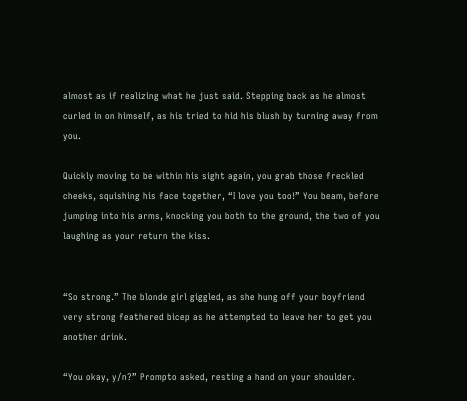almost as if realizing what he just said. Stepping back as he almost curled in on himself, as his tried to hid his blush by turning away from you.

Quickly moving to be within his sight again, you grab those freckled cheeks, squishing his face together, “I love you too!” You beam, before jumping into his arms, knocking you both to the ground, the two of you laughing as your return the kiss.


“So strong.” The blonde girl giggled, as she hung off your boyfriend very strong feathered bicep as he attempted to leave her to get you another drink.

“You okay, y/n?” Prompto asked, resting a hand on your shoulder.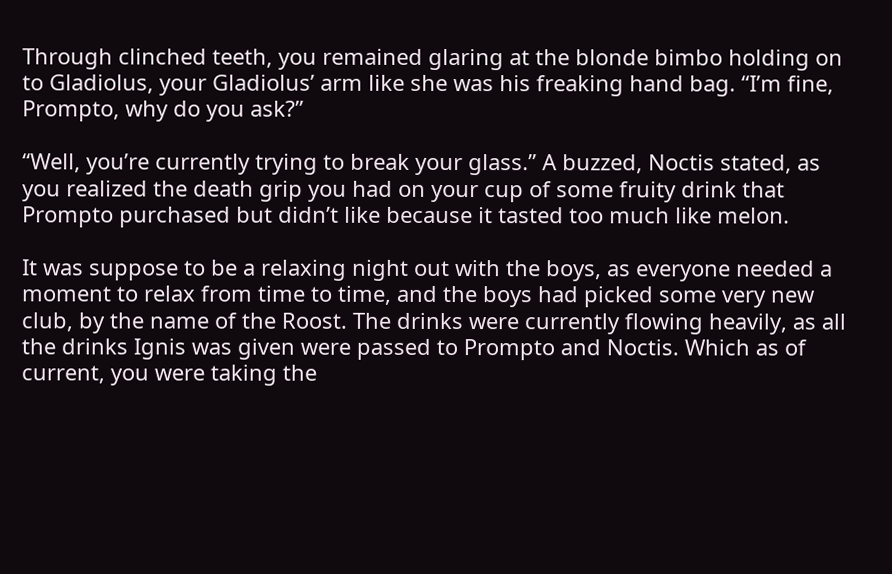Through clinched teeth, you remained glaring at the blonde bimbo holding on to Gladiolus, your Gladiolus’ arm like she was his freaking hand bag. “I’m fine, Prompto, why do you ask?”

“Well, you’re currently trying to break your glass.” A buzzed, Noctis stated, as you realized the death grip you had on your cup of some fruity drink that Prompto purchased but didn’t like because it tasted too much like melon.

It was suppose to be a relaxing night out with the boys, as everyone needed a moment to relax from time to time, and the boys had picked some very new club, by the name of the Roost. The drinks were currently flowing heavily, as all the drinks Ignis was given were passed to Prompto and Noctis. Which as of current, you were taking the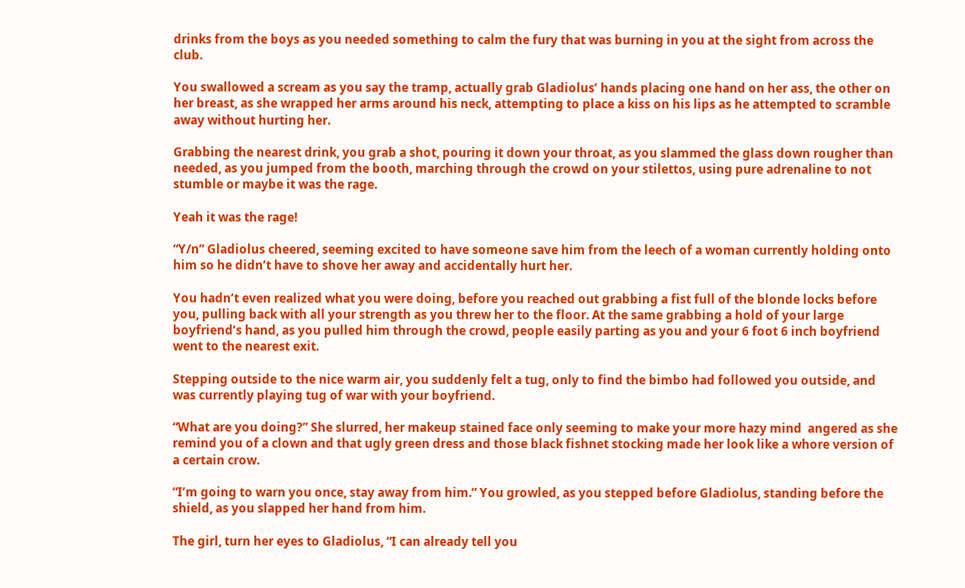drinks from the boys as you needed something to calm the fury that was burning in you at the sight from across the club.

You swallowed a scream as you say the tramp, actually grab Gladiolus’ hands placing one hand on her ass, the other on her breast, as she wrapped her arms around his neck, attempting to place a kiss on his lips as he attempted to scramble away without hurting her.

Grabbing the nearest drink, you grab a shot, pouring it down your throat, as you slammed the glass down rougher than needed, as you jumped from the booth, marching through the crowd on your stilettos, using pure adrenaline to not stumble or maybe it was the rage.

Yeah it was the rage!

“Y/n” Gladiolus cheered, seeming excited to have someone save him from the leech of a woman currently holding onto him so he didn’t have to shove her away and accidentally hurt her.

You hadn’t even realized what you were doing, before you reached out grabbing a fist full of the blonde locks before you, pulling back with all your strength as you threw her to the floor. At the same grabbing a hold of your large boyfriend’s hand, as you pulled him through the crowd, people easily parting as you and your 6 foot 6 inch boyfriend went to the nearest exit.

Stepping outside to the nice warm air, you suddenly felt a tug, only to find the bimbo had followed you outside, and was currently playing tug of war with your boyfriend.

“What are you doing?” She slurred, her makeup stained face only seeming to make your more hazy mind  angered as she remind you of a clown and that ugly green dress and those black fishnet stocking made her look like a whore version of a certain crow.

“I’m going to warn you once, stay away from him.” You growled, as you stepped before Gladiolus, standing before the shield, as you slapped her hand from him.

The girl, turn her eyes to Gladiolus, “I can already tell you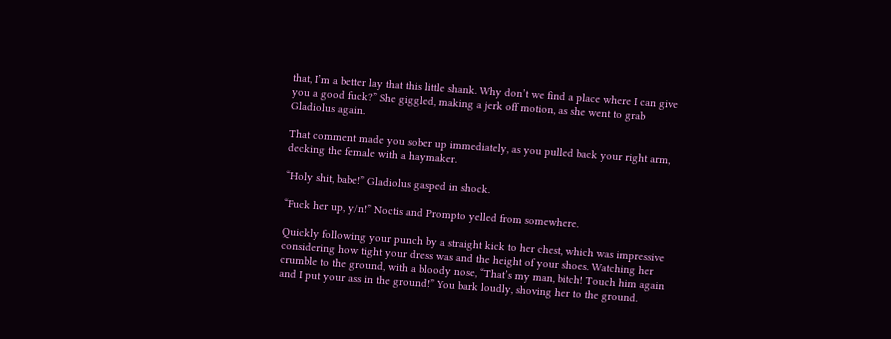that, I’m a better lay that this little shank. Why don’t we find a place where I can give you a good fuck?” She giggled, making a jerk off motion, as she went to grab Gladiolus again.

That comment made you sober up immediately, as you pulled back your right arm, decking the female with a haymaker.

“Holy shit, babe!” Gladiolus gasped in shock.

“Fuck her up, y/n!” Noctis and Prompto yelled from somewhere.

Quickly following your punch by a straight kick to her chest, which was impressive considering how tight your dress was and the height of your shoes. Watching her crumble to the ground, with a bloody nose, “That’s my man, bitch! Touch him again and I put your ass in the ground!” You bark loudly, shoving her to the ground.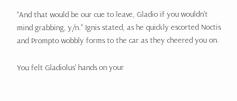“And that would be our cue to leave, Gladio if you wouldn’t mind grabbing, y/n.” Ignis stated, as he quickly escorted Noctis and Prompto wobbly forms to the car as they cheered you on.

You felt Gladiolus’ hands on your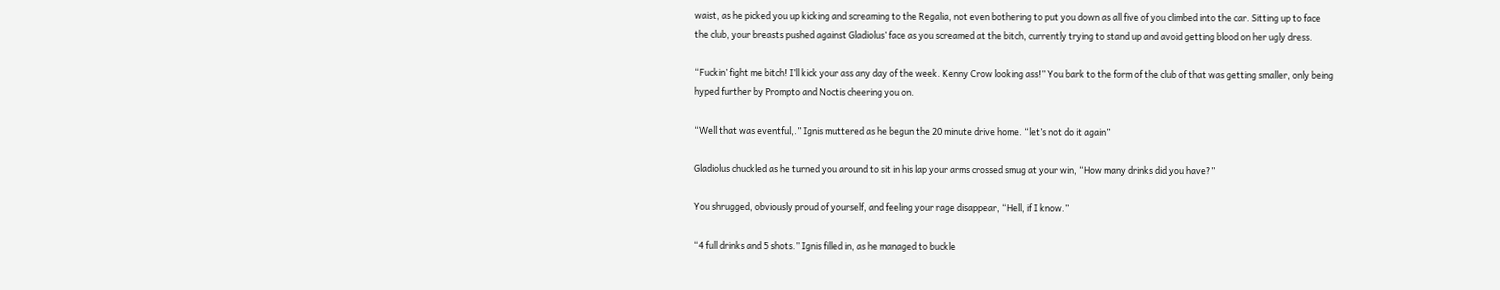waist, as he picked you up kicking and screaming to the Regalia, not even bothering to put you down as all five of you climbed into the car. Sitting up to face the club, your breasts pushed against Gladiolus’ face as you screamed at the bitch, currently trying to stand up and avoid getting blood on her ugly dress.

“Fuckin’ fight me bitch! I’ll kick your ass any day of the week. Kenny Crow looking ass!” You bark to the form of the club of that was getting smaller, only being hyped further by Prompto and Noctis cheering you on.

“Well that was eventful,.” Ignis muttered as he begun the 20 minute drive home. “let’s not do it again”

Gladiolus chuckled as he turned you around to sit in his lap your arms crossed smug at your win, “How many drinks did you have?”

You shrugged, obviously proud of yourself, and feeling your rage disappear, “Hell, if I know.”

“4 full drinks and 5 shots.” Ignis filled in, as he managed to buckle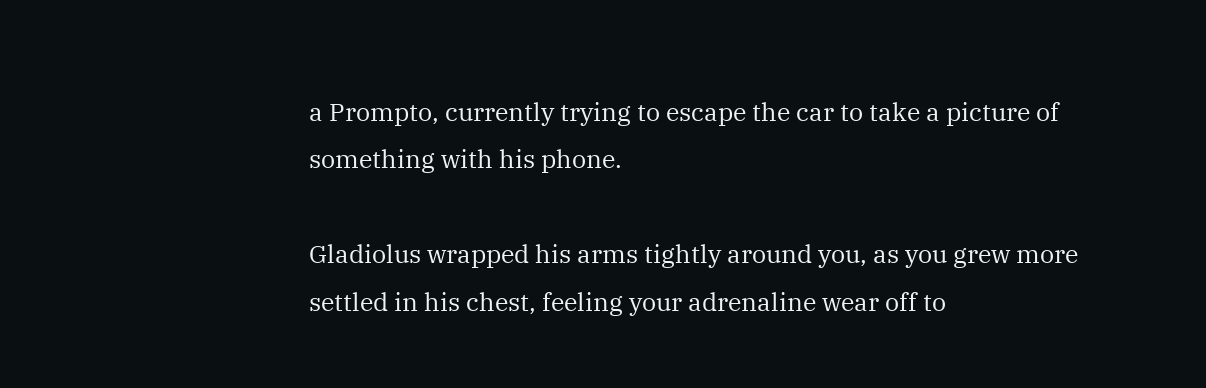a Prompto, currently trying to escape the car to take a picture of something with his phone.

Gladiolus wrapped his arms tightly around you, as you grew more settled in his chest, feeling your adrenaline wear off to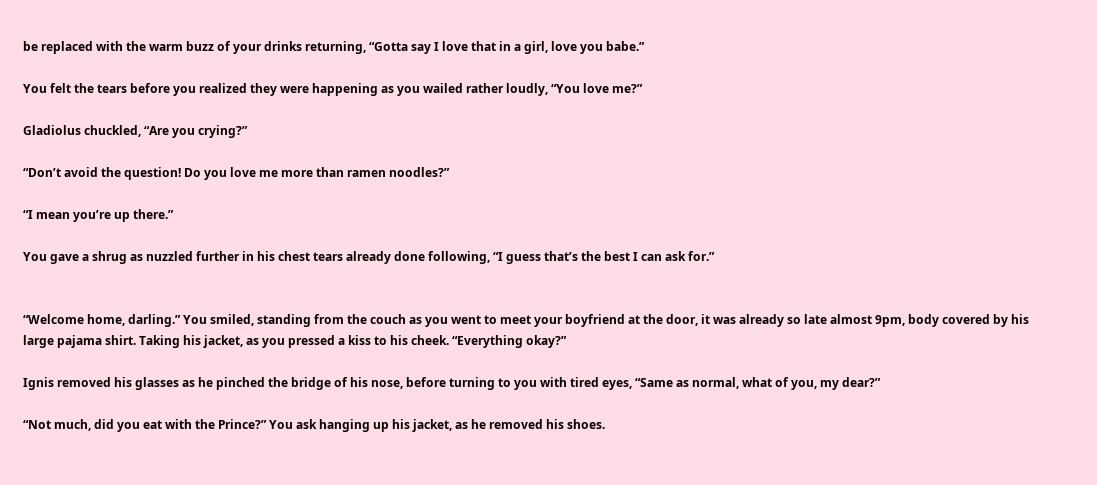be replaced with the warm buzz of your drinks returning, “Gotta say I love that in a girl, love you babe.”

You felt the tears before you realized they were happening as you wailed rather loudly, “You love me?”

Gladiolus chuckled, “Are you crying?”

“Don’t avoid the question! Do you love me more than ramen noodles?”

“I mean you’re up there.”

You gave a shrug as nuzzled further in his chest tears already done following, “I guess that’s the best I can ask for.”


“Welcome home, darling.” You smiled, standing from the couch as you went to meet your boyfriend at the door, it was already so late almost 9pm, body covered by his large pajama shirt. Taking his jacket, as you pressed a kiss to his cheek. “Everything okay?”

Ignis removed his glasses as he pinched the bridge of his nose, before turning to you with tired eyes, “Same as normal, what of you, my dear?”

“Not much, did you eat with the Prince?” You ask hanging up his jacket, as he removed his shoes.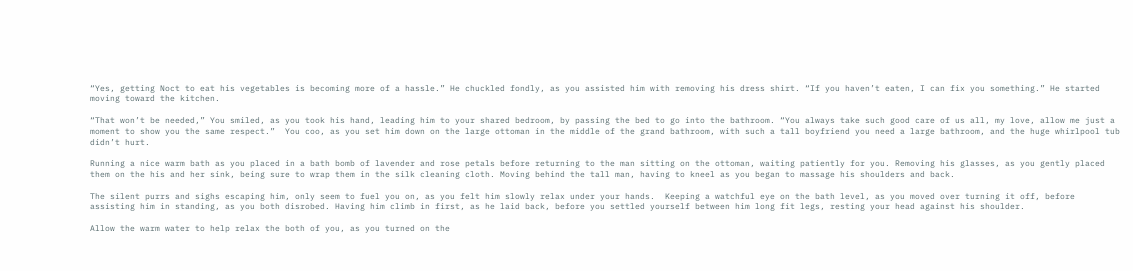“Yes, getting Noct to eat his vegetables is becoming more of a hassle.” He chuckled fondly, as you assisted him with removing his dress shirt. “If you haven’t eaten, I can fix you something.” He started moving toward the kitchen.

“That won’t be needed,” You smiled, as you took his hand, leading him to your shared bedroom, by passing the bed to go into the bathroom. “You always take such good care of us all, my love, allow me just a moment to show you the same respect.”  You coo, as you set him down on the large ottoman in the middle of the grand bathroom, with such a tall boyfriend you need a large bathroom, and the huge whirlpool tub didn’t hurt.

Running a nice warm bath as you placed in a bath bomb of lavender and rose petals before returning to the man sitting on the ottoman, waiting patiently for you. Removing his glasses, as you gently placed them on the his and her sink, being sure to wrap them in the silk cleaning cloth. Moving behind the tall man, having to kneel as you began to massage his shoulders and back.

The silent purrs and sighs escaping him, only seem to fuel you on, as you felt him slowly relax under your hands.  Keeping a watchful eye on the bath level, as you moved over turning it off, before assisting him in standing, as you both disrobed. Having him climb in first, as he laid back, before you settled yourself between him long fit legs, resting your head against his shoulder.

Allow the warm water to help relax the both of you, as you turned on the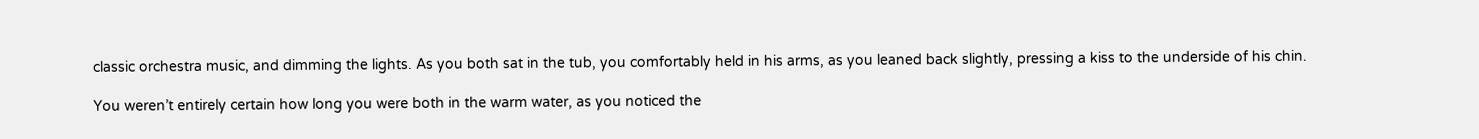classic orchestra music, and dimming the lights. As you both sat in the tub, you comfortably held in his arms, as you leaned back slightly, pressing a kiss to the underside of his chin.

You weren’t entirely certain how long you were both in the warm water, as you noticed the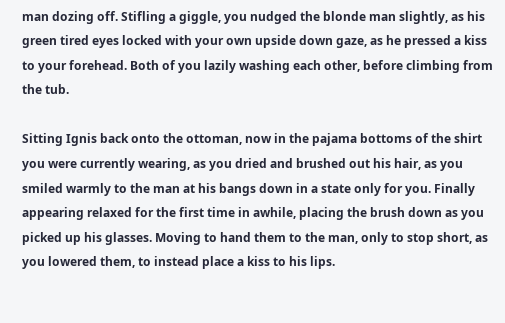man dozing off. Stifling a giggle, you nudged the blonde man slightly, as his green tired eyes locked with your own upside down gaze, as he pressed a kiss to your forehead. Both of you lazily washing each other, before climbing from the tub.

Sitting Ignis back onto the ottoman, now in the pajama bottoms of the shirt you were currently wearing, as you dried and brushed out his hair, as you smiled warmly to the man at his bangs down in a state only for you. Finally appearing relaxed for the first time in awhile, placing the brush down as you picked up his glasses. Moving to hand them to the man, only to stop short, as you lowered them, to instead place a kiss to his lips.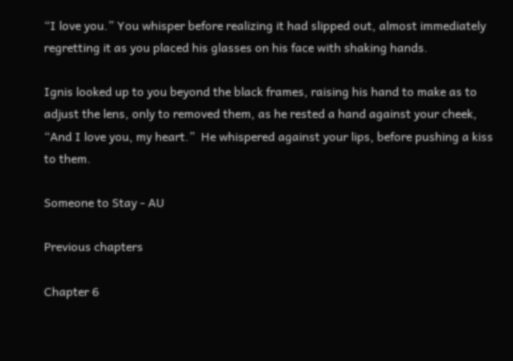“I love you.” You whisper before realizing it had slipped out, almost immediately regretting it as you placed his glasses on his face with shaking hands.

Ignis looked up to you beyond the black frames, raising his hand to make as to adjust the lens, only to removed them, as he rested a hand against your cheek, “And I love you, my heart.”  He whispered against your lips, before pushing a kiss to them.

Someone to Stay - AU

Previous chapters

Chapter 6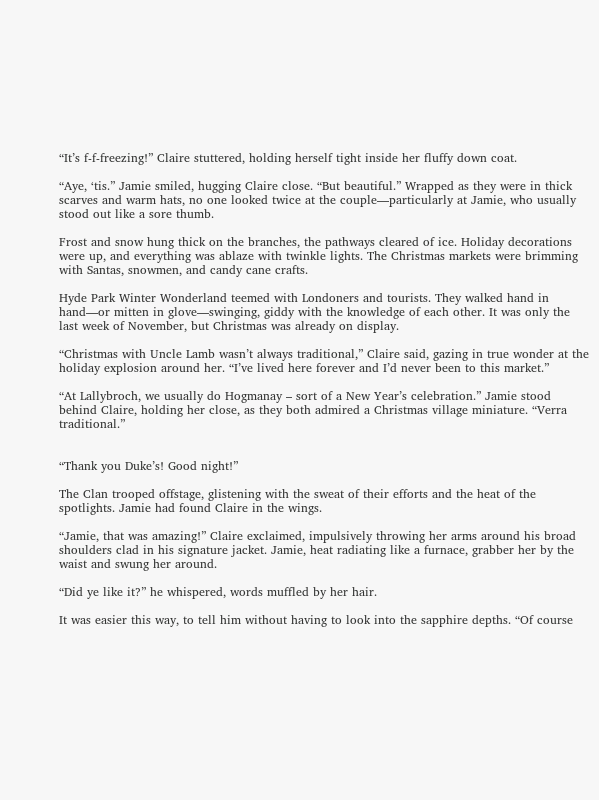“It’s f-f-freezing!” Claire stuttered, holding herself tight inside her fluffy down coat.

“Aye, ‘tis.” Jamie smiled, hugging Claire close. “But beautiful.” Wrapped as they were in thick scarves and warm hats, no one looked twice at the couple—particularly at Jamie, who usually stood out like a sore thumb.

Frost and snow hung thick on the branches, the pathways cleared of ice. Holiday decorations were up, and everything was ablaze with twinkle lights. The Christmas markets were brimming with Santas, snowmen, and candy cane crafts.

Hyde Park Winter Wonderland teemed with Londoners and tourists. They walked hand in hand—or mitten in glove—swinging, giddy with the knowledge of each other. It was only the last week of November, but Christmas was already on display.

“Christmas with Uncle Lamb wasn’t always traditional,” Claire said, gazing in true wonder at the holiday explosion around her. “I’ve lived here forever and I’d never been to this market.”

“At Lallybroch, we usually do Hogmanay – sort of a New Year’s celebration.” Jamie stood behind Claire, holding her close, as they both admired a Christmas village miniature. “Verra traditional.”


“Thank you Duke’s! Good night!”

The Clan trooped offstage, glistening with the sweat of their efforts and the heat of the spotlights. Jamie had found Claire in the wings.

“Jamie, that was amazing!” Claire exclaimed, impulsively throwing her arms around his broad shoulders clad in his signature jacket. Jamie, heat radiating like a furnace, grabber her by the waist and swung her around.

“Did ye like it?” he whispered, words muffled by her hair.

It was easier this way, to tell him without having to look into the sapphire depths. “Of course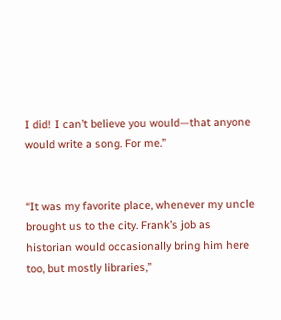I did! I can’t believe you would—that anyone would write a song. For me.”


“It was my favorite place, whenever my uncle brought us to the city. Frank’s job as historian would occasionally bring him here too, but mostly libraries,”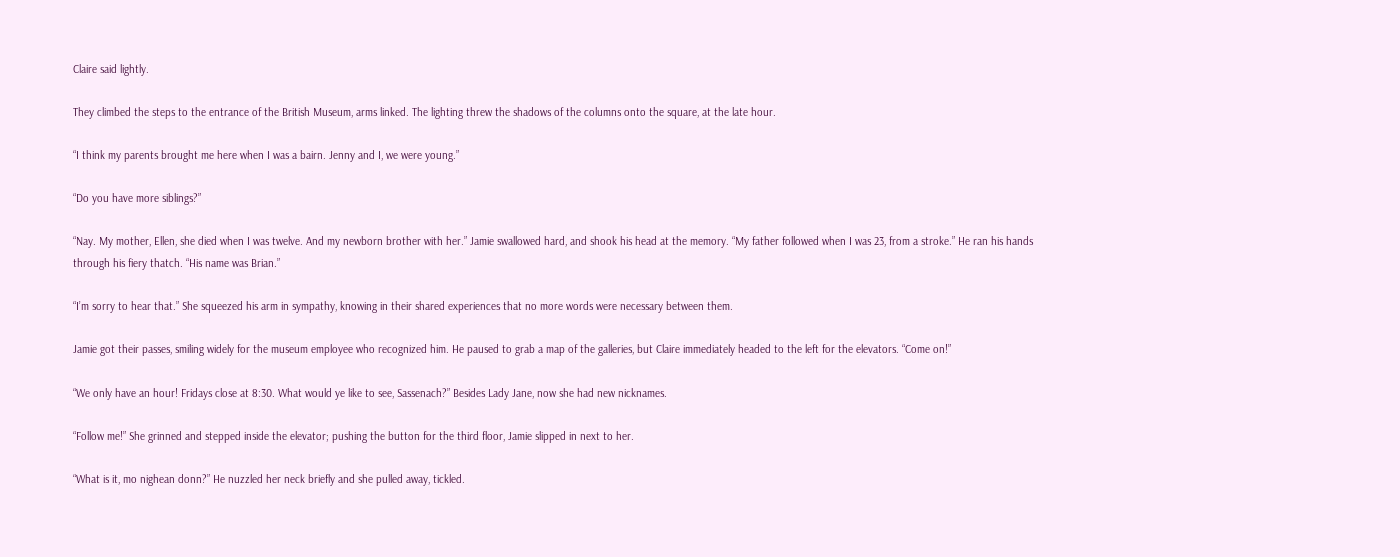Claire said lightly.

They climbed the steps to the entrance of the British Museum, arms linked. The lighting threw the shadows of the columns onto the square, at the late hour.

“I think my parents brought me here when I was a bairn. Jenny and I, we were young.”

“Do you have more siblings?”

“Nay. My mother, Ellen, she died when I was twelve. And my newborn brother with her.” Jamie swallowed hard, and shook his head at the memory. “My father followed when I was 23, from a stroke.” He ran his hands through his fiery thatch. “His name was Brian.”

“I’m sorry to hear that.” She squeezed his arm in sympathy, knowing in their shared experiences that no more words were necessary between them.

Jamie got their passes, smiling widely for the museum employee who recognized him. He paused to grab a map of the galleries, but Claire immediately headed to the left for the elevators. “Come on!”

“We only have an hour! Fridays close at 8:30. What would ye like to see, Sassenach?” Besides Lady Jane, now she had new nicknames.

“Follow me!” She grinned and stepped inside the elevator; pushing the button for the third floor, Jamie slipped in next to her.

“What is it, mo nighean donn?” He nuzzled her neck briefly and she pulled away, tickled.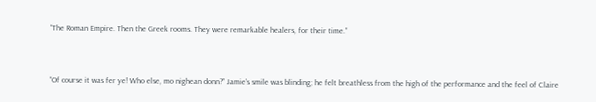“The Roman Empire. Then the Greek rooms. They were remarkable healers, for their time.”


“Of course it was fer ye! Who else, mo nighean donn?” Jamie’s smile was blinding; he felt breathless from the high of the performance and the feel of Claire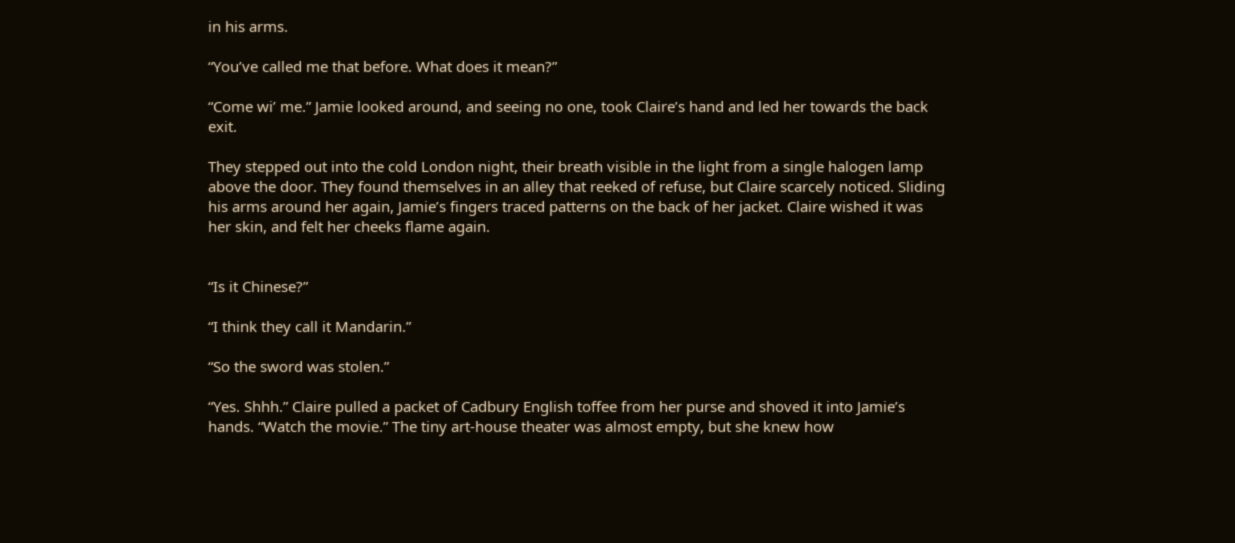in his arms.

“You’ve called me that before. What does it mean?”

“Come wi’ me.” Jamie looked around, and seeing no one, took Claire’s hand and led her towards the back exit.

They stepped out into the cold London night, their breath visible in the light from a single halogen lamp above the door. They found themselves in an alley that reeked of refuse, but Claire scarcely noticed. Sliding his arms around her again, Jamie’s fingers traced patterns on the back of her jacket. Claire wished it was her skin, and felt her cheeks flame again.


“Is it Chinese?”

“I think they call it Mandarin.”

“So the sword was stolen.”

“Yes. Shhh.” Claire pulled a packet of Cadbury English toffee from her purse and shoved it into Jamie’s hands. “Watch the movie.” The tiny art-house theater was almost empty, but she knew how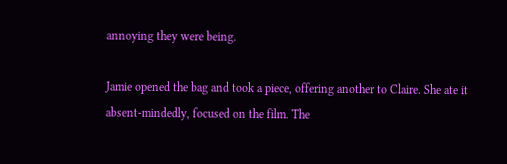annoying they were being.

Jamie opened the bag and took a piece, offering another to Claire. She ate it absent-mindedly, focused on the film. The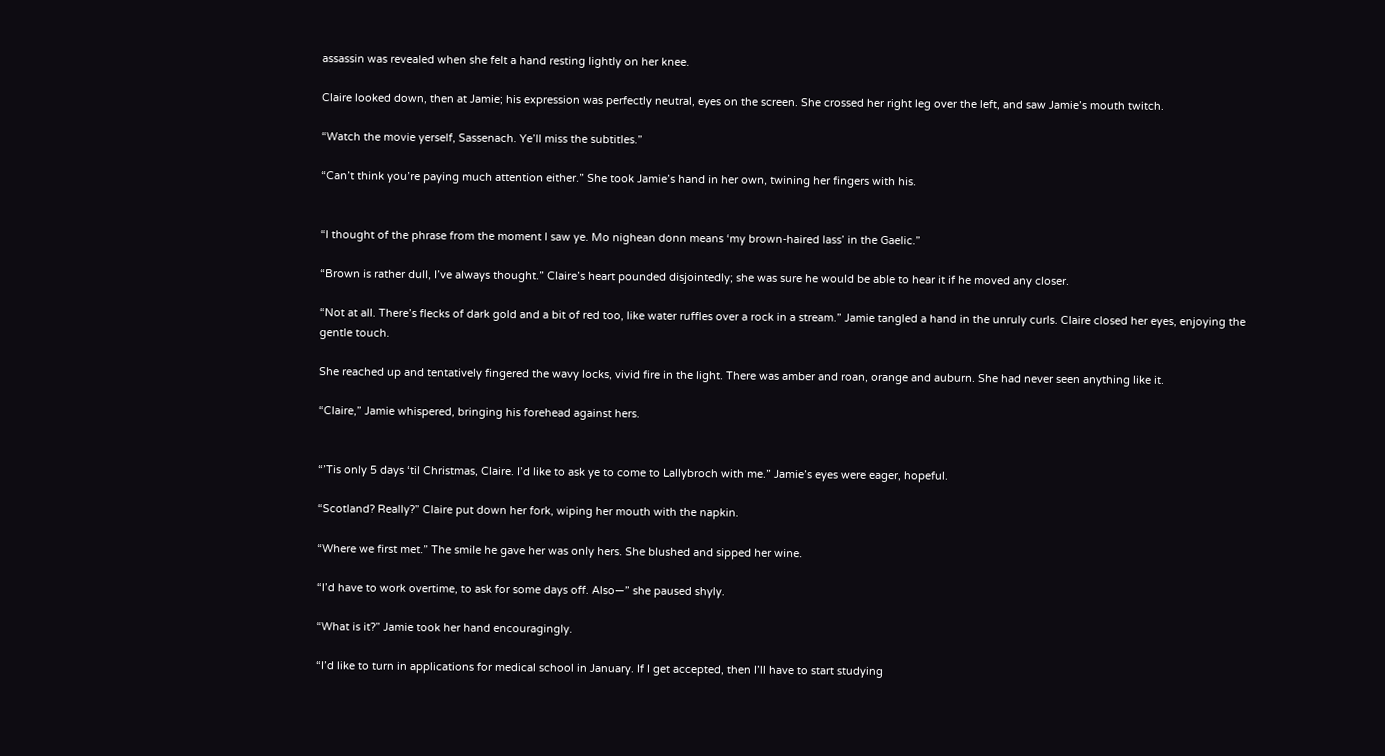assassin was revealed when she felt a hand resting lightly on her knee.

Claire looked down, then at Jamie; his expression was perfectly neutral, eyes on the screen. She crossed her right leg over the left, and saw Jamie’s mouth twitch.

“Watch the movie yerself, Sassenach. Ye’ll miss the subtitles.”

“Can’t think you’re paying much attention either.” She took Jamie’s hand in her own, twining her fingers with his.


“I thought of the phrase from the moment I saw ye. Mo nighean donn means ‘my brown-haired lass’ in the Gaelic.”

“Brown is rather dull, I’ve always thought.” Claire’s heart pounded disjointedly; she was sure he would be able to hear it if he moved any closer.

“Not at all. There’s flecks of dark gold and a bit of red too, like water ruffles over a rock in a stream.” Jamie tangled a hand in the unruly curls. Claire closed her eyes, enjoying the gentle touch.

She reached up and tentatively fingered the wavy locks, vivid fire in the light. There was amber and roan, orange and auburn. She had never seen anything like it.

“Claire,” Jamie whispered, bringing his forehead against hers.


“’Tis only 5 days ‘til Christmas, Claire. I’d like to ask ye to come to Lallybroch with me.” Jamie’s eyes were eager, hopeful.

“Scotland? Really?” Claire put down her fork, wiping her mouth with the napkin.

“Where we first met.” The smile he gave her was only hers. She blushed and sipped her wine.

“I’d have to work overtime, to ask for some days off. Also—” she paused shyly.

“What is it?” Jamie took her hand encouragingly.

“I’d like to turn in applications for medical school in January. If I get accepted, then I’ll have to start studying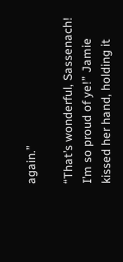again.”

“That’s wonderful, Sassenach! I’m so proud of ye!” Jamie kissed her hand, holding it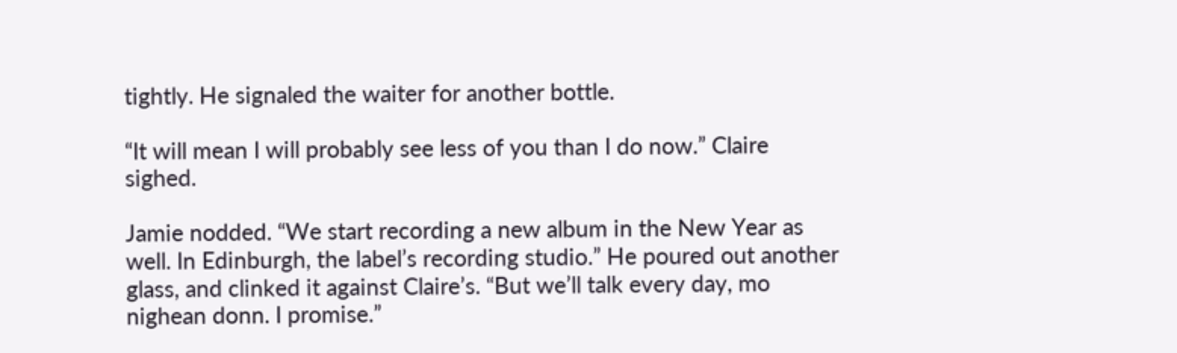tightly. He signaled the waiter for another bottle.

“It will mean I will probably see less of you than I do now.” Claire sighed.

Jamie nodded. “We start recording a new album in the New Year as well. In Edinburgh, the label’s recording studio.” He poured out another glass, and clinked it against Claire’s. “But we’ll talk every day, mo nighean donn. I promise.”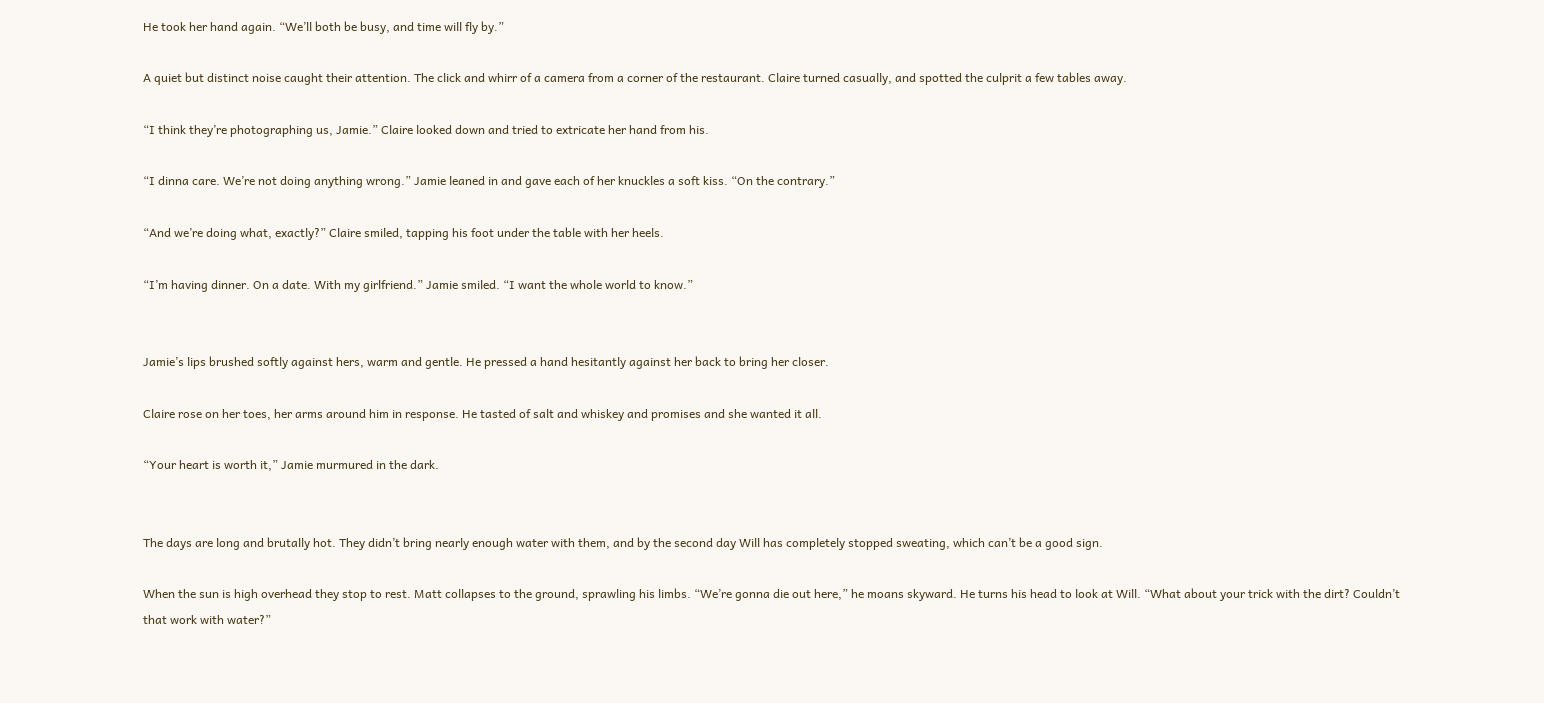He took her hand again. “We’ll both be busy, and time will fly by.”

A quiet but distinct noise caught their attention. The click and whirr of a camera from a corner of the restaurant. Claire turned casually, and spotted the culprit a few tables away.

“I think they’re photographing us, Jamie.” Claire looked down and tried to extricate her hand from his.

“I dinna care. We’re not doing anything wrong.” Jamie leaned in and gave each of her knuckles a soft kiss. “On the contrary.”

“And we’re doing what, exactly?” Claire smiled, tapping his foot under the table with her heels.

“I’m having dinner. On a date. With my girlfriend.” Jamie smiled. “I want the whole world to know.”


Jamie’s lips brushed softly against hers, warm and gentle. He pressed a hand hesitantly against her back to bring her closer.

Claire rose on her toes, her arms around him in response. He tasted of salt and whiskey and promises and she wanted it all.

“Your heart is worth it,” Jamie murmured in the dark.


The days are long and brutally hot. They didn’t bring nearly enough water with them, and by the second day Will has completely stopped sweating, which can’t be a good sign.

When the sun is high overhead they stop to rest. Matt collapses to the ground, sprawling his limbs. “We’re gonna die out here,” he moans skyward. He turns his head to look at Will. “What about your trick with the dirt? Couldn’t that work with water?”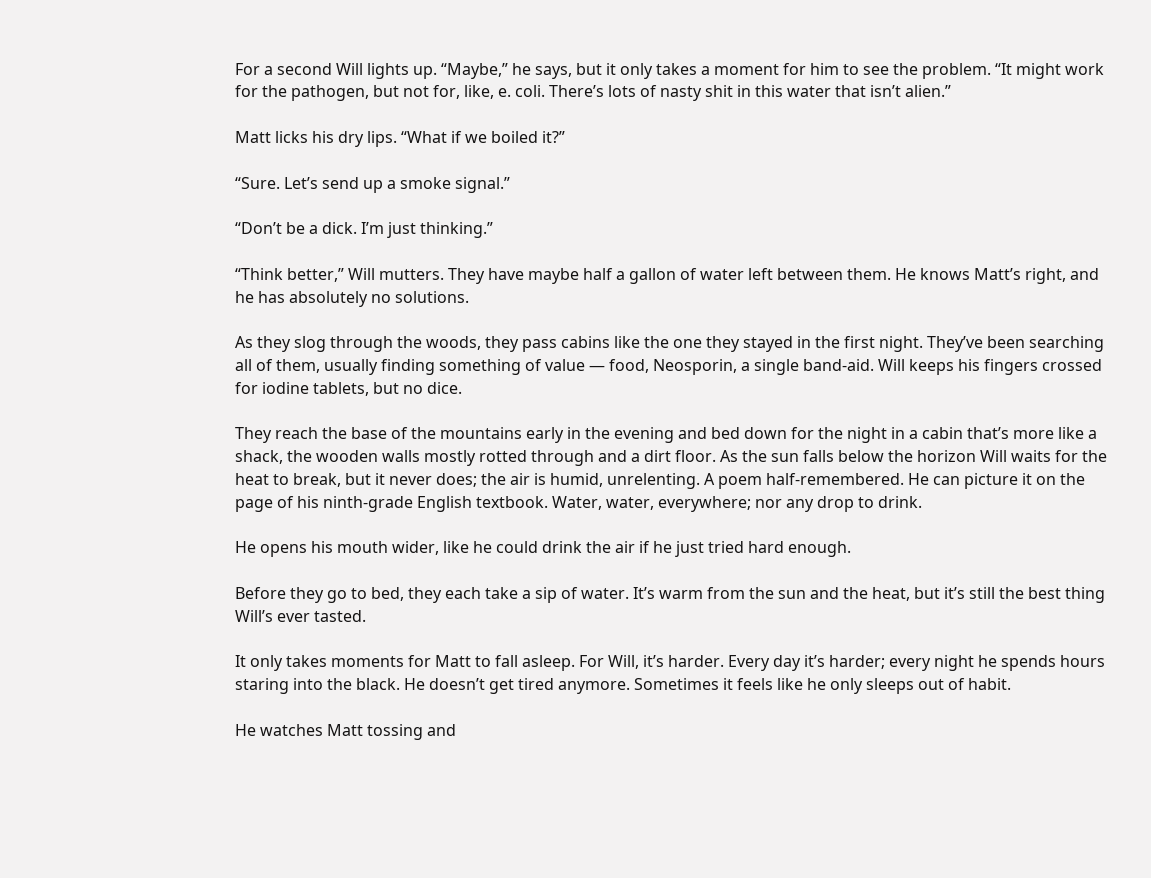For a second Will lights up. “Maybe,” he says, but it only takes a moment for him to see the problem. “It might work for the pathogen, but not for, like, e. coli. There’s lots of nasty shit in this water that isn’t alien.”

Matt licks his dry lips. “What if we boiled it?”

“Sure. Let’s send up a smoke signal.”

“Don’t be a dick. I’m just thinking.”

“Think better,” Will mutters. They have maybe half a gallon of water left between them. He knows Matt’s right, and he has absolutely no solutions.

As they slog through the woods, they pass cabins like the one they stayed in the first night. They’ve been searching all of them, usually finding something of value — food, Neosporin, a single band-aid. Will keeps his fingers crossed for iodine tablets, but no dice.

They reach the base of the mountains early in the evening and bed down for the night in a cabin that’s more like a shack, the wooden walls mostly rotted through and a dirt floor. As the sun falls below the horizon Will waits for the heat to break, but it never does; the air is humid, unrelenting. A poem half-remembered. He can picture it on the page of his ninth-grade English textbook. Water, water, everywhere; nor any drop to drink.

He opens his mouth wider, like he could drink the air if he just tried hard enough.

Before they go to bed, they each take a sip of water. It’s warm from the sun and the heat, but it’s still the best thing Will’s ever tasted.

It only takes moments for Matt to fall asleep. For Will, it’s harder. Every day it’s harder; every night he spends hours staring into the black. He doesn’t get tired anymore. Sometimes it feels like he only sleeps out of habit.

He watches Matt tossing and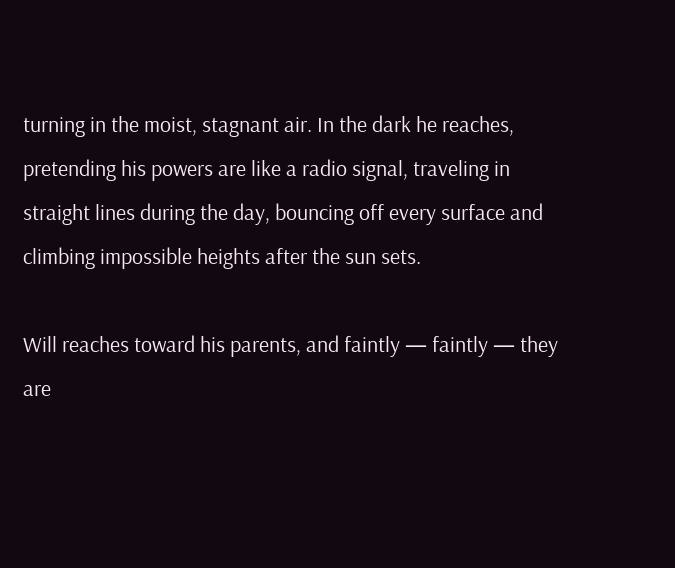turning in the moist, stagnant air. In the dark he reaches, pretending his powers are like a radio signal, traveling in straight lines during the day, bouncing off every surface and climbing impossible heights after the sun sets.

Will reaches toward his parents, and faintly — faintly — they are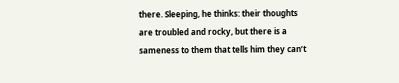there. Sleeping, he thinks: their thoughts are troubled and rocky, but there is a sameness to them that tells him they can’t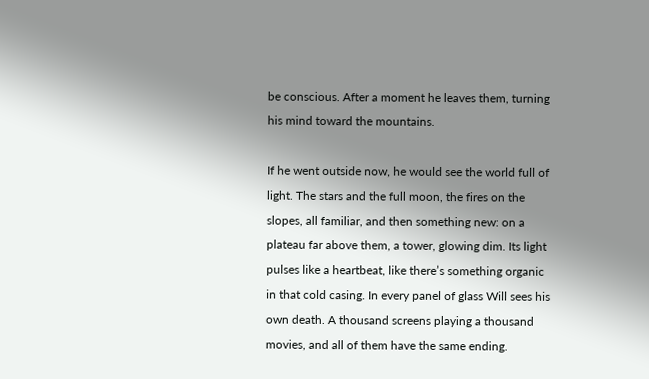be conscious. After a moment he leaves them, turning his mind toward the mountains.

If he went outside now, he would see the world full of light. The stars and the full moon, the fires on the slopes, all familiar, and then something new: on a plateau far above them, a tower, glowing dim. Its light pulses like a heartbeat, like there’s something organic in that cold casing. In every panel of glass Will sees his own death. A thousand screens playing a thousand movies, and all of them have the same ending.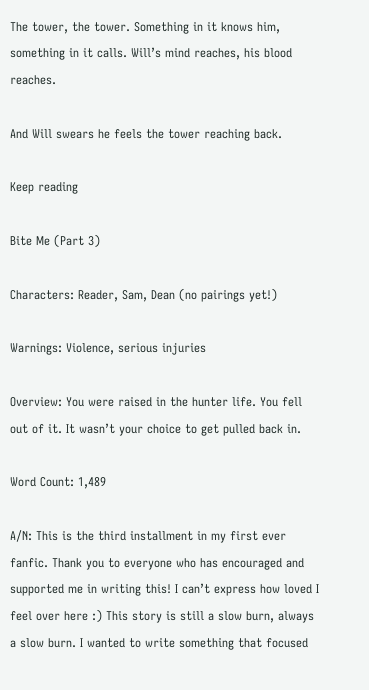The tower, the tower. Something in it knows him, something in it calls. Will’s mind reaches, his blood reaches.

And Will swears he feels the tower reaching back.

Keep reading

Bite Me (Part 3)

Characters: Reader, Sam, Dean (no pairings yet!)

Warnings: Violence, serious injuries

Overview: You were raised in the hunter life. You fell out of it. It wasn’t your choice to get pulled back in.

Word Count: 1,489

A/N: This is the third installment in my first ever fanfic. Thank you to everyone who has encouraged and supported me in writing this! I can’t express how loved I feel over here :) This story is still a slow burn, always a slow burn. I wanted to write something that focused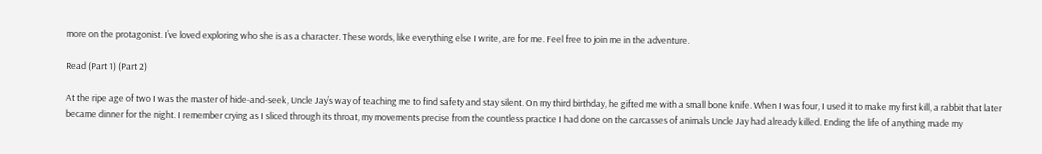more on the protagonist. I’ve loved exploring who she is as a character. These words, like everything else I write, are for me. Feel free to join me in the adventure.

Read (Part 1) (Part 2)

At the ripe age of two I was the master of hide-and-seek, Uncle Jay’s way of teaching me to find safety and stay silent. On my third birthday, he gifted me with a small bone knife. When I was four, I used it to make my first kill, a rabbit that later became dinner for the night. I remember crying as I sliced through its throat, my movements precise from the countless practice I had done on the carcasses of animals Uncle Jay had already killed. Ending the life of anything made my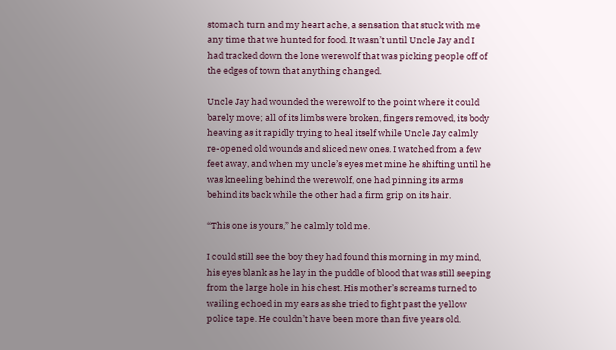stomach turn and my heart ache, a sensation that stuck with me any time that we hunted for food. It wasn’t until Uncle Jay and I had tracked down the lone werewolf that was picking people off of the edges of town that anything changed.

Uncle Jay had wounded the werewolf to the point where it could barely move; all of its limbs were broken, fingers removed, its body heaving as it rapidly trying to heal itself while Uncle Jay calmly re-opened old wounds and sliced new ones. I watched from a few feet away, and when my uncle’s eyes met mine he shifting until he was kneeling behind the werewolf, one had pinning its arms behind its back while the other had a firm grip on its hair.

“This one is yours,” he calmly told me.

I could still see the boy they had found this morning in my mind, his eyes blank as he lay in the puddle of blood that was still seeping from the large hole in his chest. His mother’s screams turned to wailing echoed in my ears as she tried to fight past the yellow police tape. He couldn’t have been more than five years old.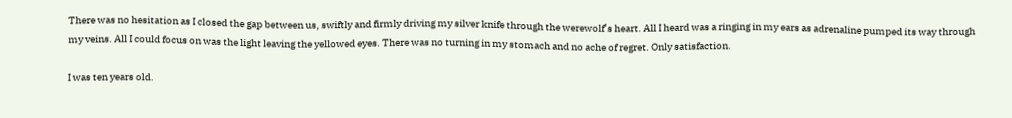There was no hesitation as I closed the gap between us, swiftly and firmly driving my silver knife through the werewolf’s heart. All I heard was a ringing in my ears as adrenaline pumped its way through my veins. All I could focus on was the light leaving the yellowed eyes. There was no turning in my stomach and no ache of regret. Only satisfaction.

I was ten years old.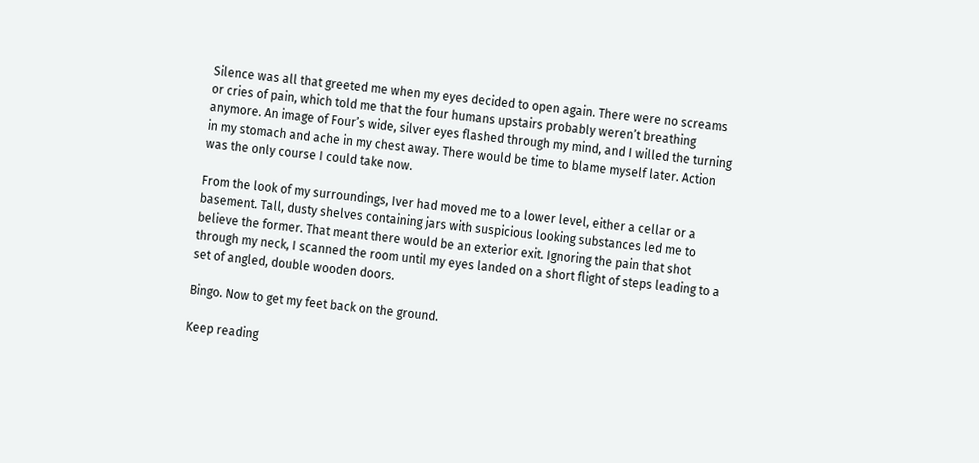Silence was all that greeted me when my eyes decided to open again. There were no screams or cries of pain, which told me that the four humans upstairs probably weren’t breathing anymore. An image of Four’s wide, silver eyes flashed through my mind, and I willed the turning in my stomach and ache in my chest away. There would be time to blame myself later. Action was the only course I could take now.

From the look of my surroundings, Iver had moved me to a lower level, either a cellar or a basement. Tall, dusty shelves containing jars with suspicious looking substances led me to believe the former. That meant there would be an exterior exit. Ignoring the pain that shot through my neck, I scanned the room until my eyes landed on a short flight of steps leading to a set of angled, double wooden doors.

Bingo. Now to get my feet back on the ground.

Keep reading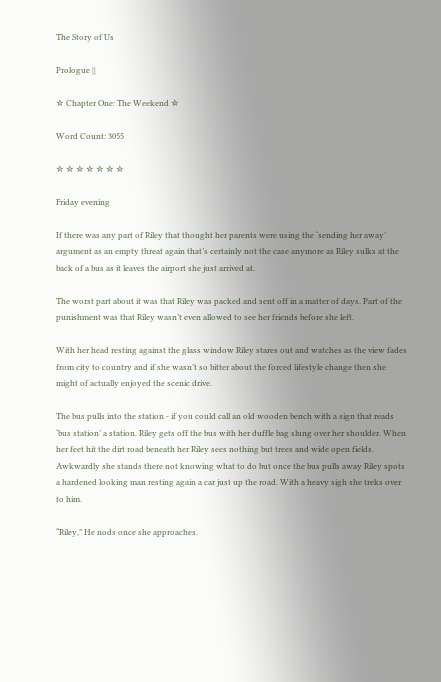The Story of Us

Prologue ||

✮ Chapter One: The Weekend ✮

Word Count: 3055

✮ ✮ ✮ ✮ ✮ ✮ ✮

Friday evening

If there was any part of Riley that thought her parents were using the ‘sending her away’ argument as an empty threat again that’s certainly not the case anymore as Riley sulks at the back of a bus as it leaves the airport she just arrived at.

The worst part about it was that Riley was packed and sent off in a matter of days. Part of the punishment was that Riley wasn’t even allowed to see her friends before she left.

With her head resting against the glass window Riley stares out and watches as the view fades from city to country and if she wasn’t so bitter about the forced lifestyle change then she might of actually enjoyed the scenic drive.

The bus pulls into the station - if you could call an old wooden bench with a sign that reads ‘bus station’ a station. Riley gets off the bus with her duffle bag slung over her shoulder. When her feet hit the dirt road beneath her Riley sees nothing but trees and wide open fields. Awkwardly she stands there not knowing what to do but once the bus pulls away Riley spots a hardened looking man resting again a car just up the road. With a heavy sigh she treks over to him.

“Riley,” He nods once she approaches.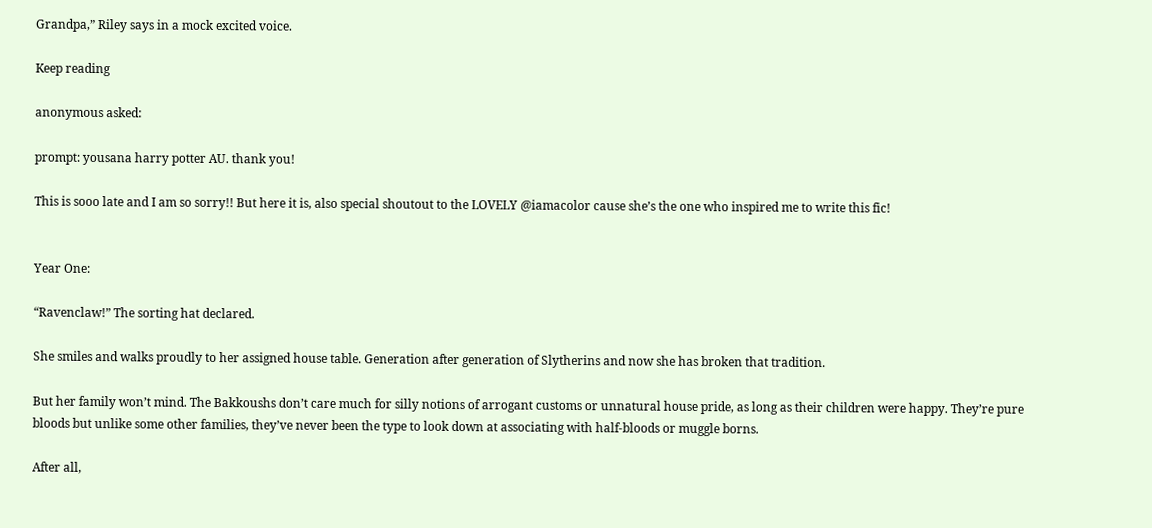Grandpa,” Riley says in a mock excited voice.

Keep reading

anonymous asked:

prompt: yousana harry potter AU. thank you!

This is sooo late and I am so sorry!! But here it is, also special shoutout to the LOVELY @iamacolor cause she’s the one who inspired me to write this fic!


Year One:

“Ravenclaw!” The sorting hat declared.

She smiles and walks proudly to her assigned house table. Generation after generation of Slytherins and now she has broken that tradition.

But her family won’t mind. The Bakkoushs don’t care much for silly notions of arrogant customs or unnatural house pride, as long as their children were happy. They’re pure bloods but unlike some other families, they’ve never been the type to look down at associating with half-bloods or muggle borns.

After all,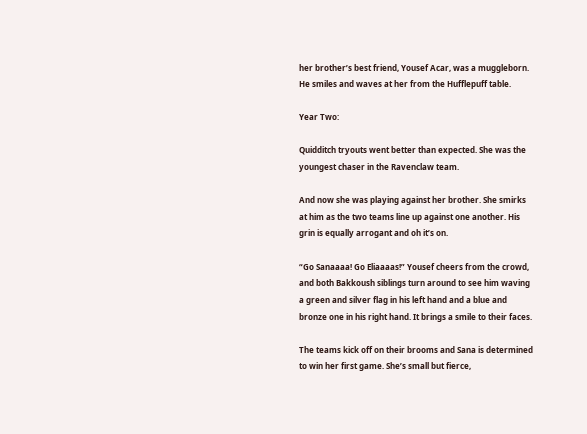her brother’s best friend, Yousef Acar, was a muggleborn. He smiles and waves at her from the Hufflepuff table.

Year Two:

Quidditch tryouts went better than expected. She was the youngest chaser in the Ravenclaw team.

And now she was playing against her brother. She smirks at him as the two teams line up against one another. His grin is equally arrogant and oh it’s on.

“Go Sanaaaa! Go Eliaaaas!” Yousef cheers from the crowd, and both Bakkoush siblings turn around to see him waving a green and silver flag in his left hand and a blue and bronze one in his right hand. It brings a smile to their faces.

The teams kick off on their brooms and Sana is determined to win her first game. She’s small but fierce,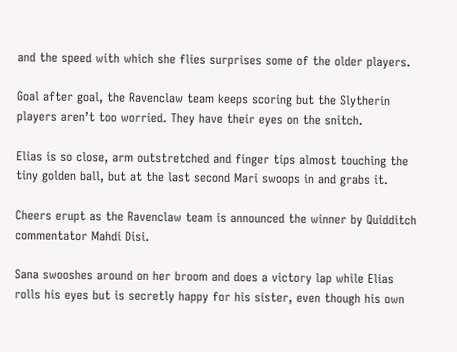and the speed with which she flies surprises some of the older players.

Goal after goal, the Ravenclaw team keeps scoring but the Slytherin players aren’t too worried. They have their eyes on the snitch.

Elias is so close, arm outstretched and finger tips almost touching the tiny golden ball, but at the last second Mari swoops in and grabs it.

Cheers erupt as the Ravenclaw team is announced the winner by Quidditch commentator Mahdi Disi.

Sana swooshes around on her broom and does a victory lap while Elias rolls his eyes but is secretly happy for his sister, even though his own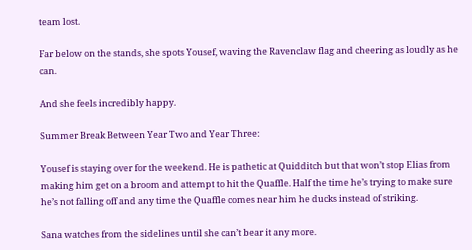team lost.

Far below on the stands, she spots Yousef, waving the Ravenclaw flag and cheering as loudly as he can.

And she feels incredibly happy.

Summer Break Between Year Two and Year Three:

Yousef is staying over for the weekend. He is pathetic at Quidditch but that won’t stop Elias from making him get on a broom and attempt to hit the Quaffle. Half the time he’s trying to make sure he’s not falling off and any time the Quaffle comes near him he ducks instead of striking.

Sana watches from the sidelines until she can’t bear it any more.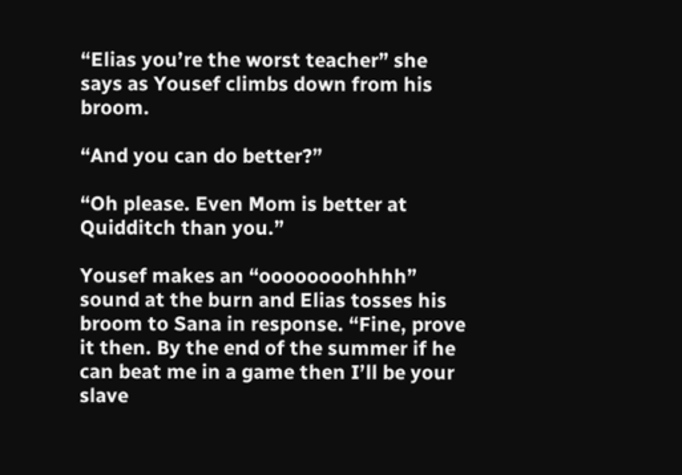“Elias you’re the worst teacher” she says as Yousef climbs down from his broom.

“And you can do better?”

“Oh please. Even Mom is better at Quidditch than you.”

Yousef makes an “oooooooohhhh” sound at the burn and Elias tosses his broom to Sana in response. “Fine, prove it then. By the end of the summer if he can beat me in a game then I’ll be your slave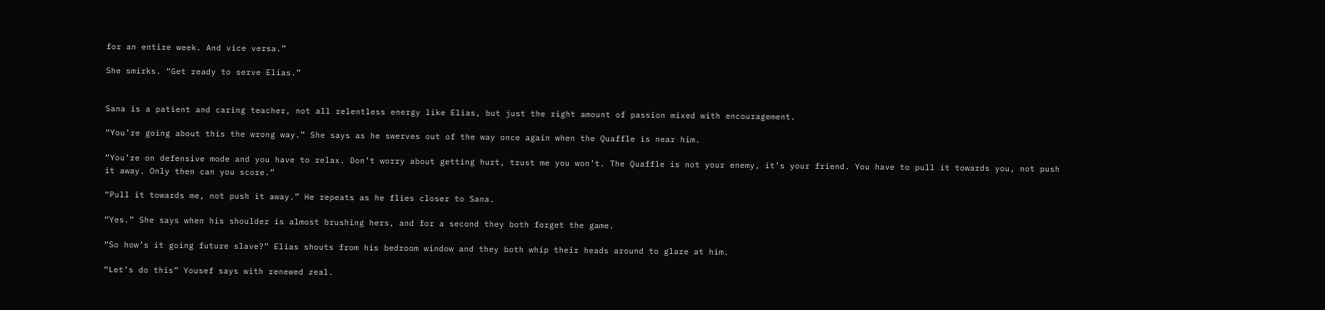for an entire week. And vice versa.”

She smirks. “Get ready to serve Elias.”


Sana is a patient and caring teacher, not all relentless energy like Elias, but just the right amount of passion mixed with encouragement.

“You’re going about this the wrong way.” She says as he swerves out of the way once again when the Quaffle is near him.

“You’re on defensive mode and you have to relax. Don’t worry about getting hurt, trust me you won’t. The Quaffle is not your enemy, it’s your friend. You have to pull it towards you, not push it away. Only then can you score.”

“Pull it towards me, not push it away.” He repeats as he flies closer to Sana.

“Yes.” She says when his shoulder is almost brushing hers, and for a second they both forget the game.

“So how’s it going future slave?” Elias shouts from his bedroom window and they both whip their heads around to glare at him.

“Let’s do this” Yousef says with renewed zeal.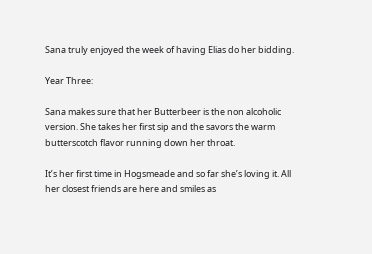Sana truly enjoyed the week of having Elias do her bidding.

Year Three:

Sana makes sure that her Butterbeer is the non alcoholic version. She takes her first sip and the savors the warm butterscotch flavor running down her throat.

It’s her first time in Hogsmeade and so far she’s loving it. All her closest friends are here and smiles as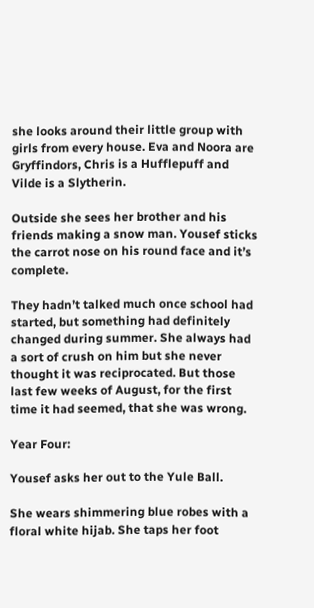she looks around their little group with girls from every house. Eva and Noora are Gryffindors, Chris is a Hufflepuff and Vilde is a Slytherin.

Outside she sees her brother and his friends making a snow man. Yousef sticks the carrot nose on his round face and it’s complete.

They hadn’t talked much once school had started, but something had definitely changed during summer. She always had a sort of crush on him but she never thought it was reciprocated. But those last few weeks of August, for the first time it had seemed, that she was wrong.

Year Four:

Yousef asks her out to the Yule Ball.

She wears shimmering blue robes with a floral white hijab. She taps her foot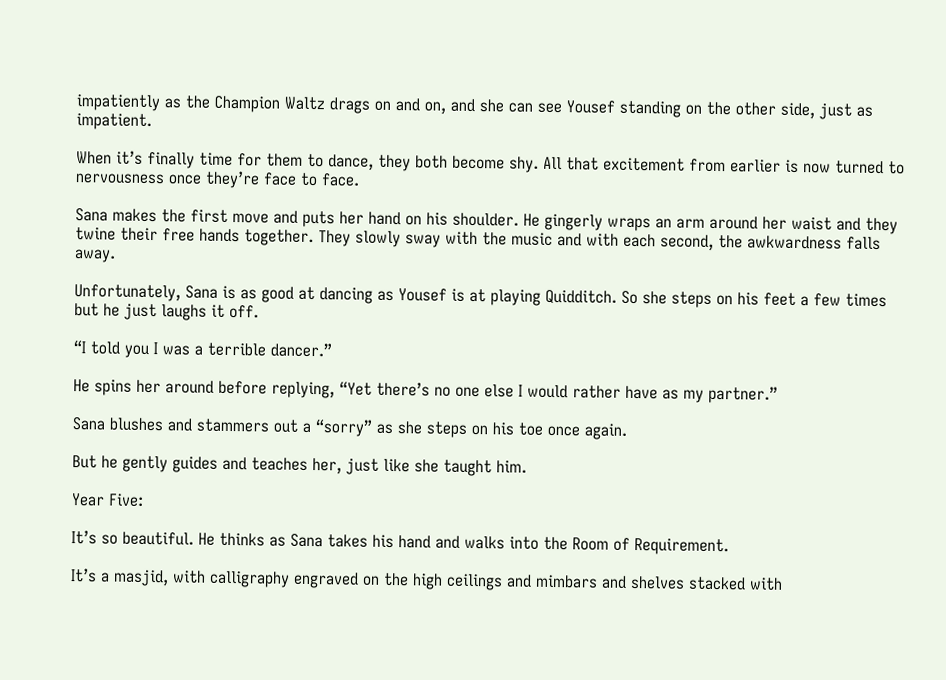impatiently as the Champion Waltz drags on and on, and she can see Yousef standing on the other side, just as impatient.

When it’s finally time for them to dance, they both become shy. All that excitement from earlier is now turned to nervousness once they’re face to face.

Sana makes the first move and puts her hand on his shoulder. He gingerly wraps an arm around her waist and they twine their free hands together. They slowly sway with the music and with each second, the awkwardness falls away.

Unfortunately, Sana is as good at dancing as Yousef is at playing Quidditch. So she steps on his feet a few times but he just laughs it off.

“I told you I was a terrible dancer.”

He spins her around before replying, “Yet there’s no one else I would rather have as my partner.”

Sana blushes and stammers out a “sorry” as she steps on his toe once again.

But he gently guides and teaches her, just like she taught him.

Year Five:

It’s so beautiful. He thinks as Sana takes his hand and walks into the Room of Requirement.

It’s a masjid, with calligraphy engraved on the high ceilings and mimbars and shelves stacked with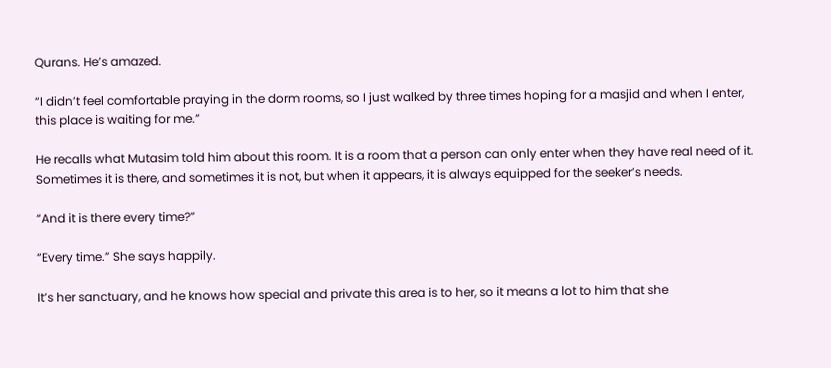Qurans. He’s amazed.

“I didn’t feel comfortable praying in the dorm rooms, so I just walked by three times hoping for a masjid and when I enter, this place is waiting for me.”

He recalls what Mutasim told him about this room. It is a room that a person can only enter when they have real need of it. Sometimes it is there, and sometimes it is not, but when it appears, it is always equipped for the seeker’s needs.

“And it is there every time?”

“Every time.” She says happily.

It’s her sanctuary, and he knows how special and private this area is to her, so it means a lot to him that she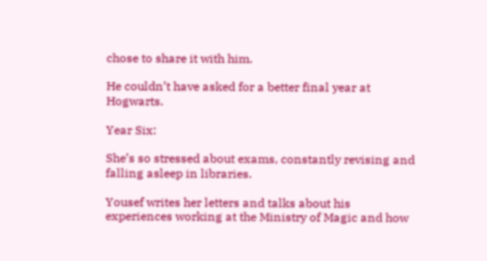chose to share it with him.

He couldn’t have asked for a better final year at Hogwarts.

Year Six:

She’s so stressed about exams, constantly revising and falling asleep in libraries.

Yousef writes her letters and talks about his experiences working at the Ministry of Magic and how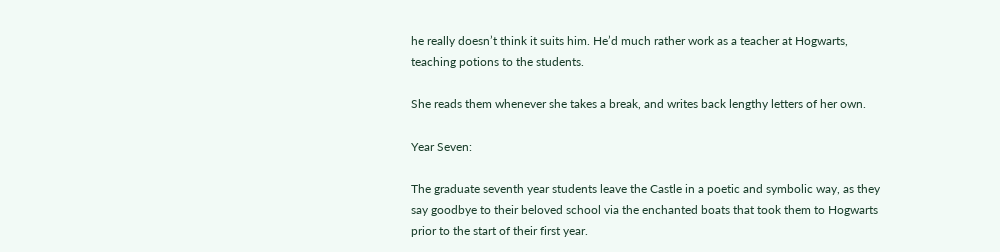he really doesn’t think it suits him. He’d much rather work as a teacher at Hogwarts, teaching potions to the students.

She reads them whenever she takes a break, and writes back lengthy letters of her own.

Year Seven:

The graduate seventh year students leave the Castle in a poetic and symbolic way, as they say goodbye to their beloved school via the enchanted boats that took them to Hogwarts prior to the start of their first year.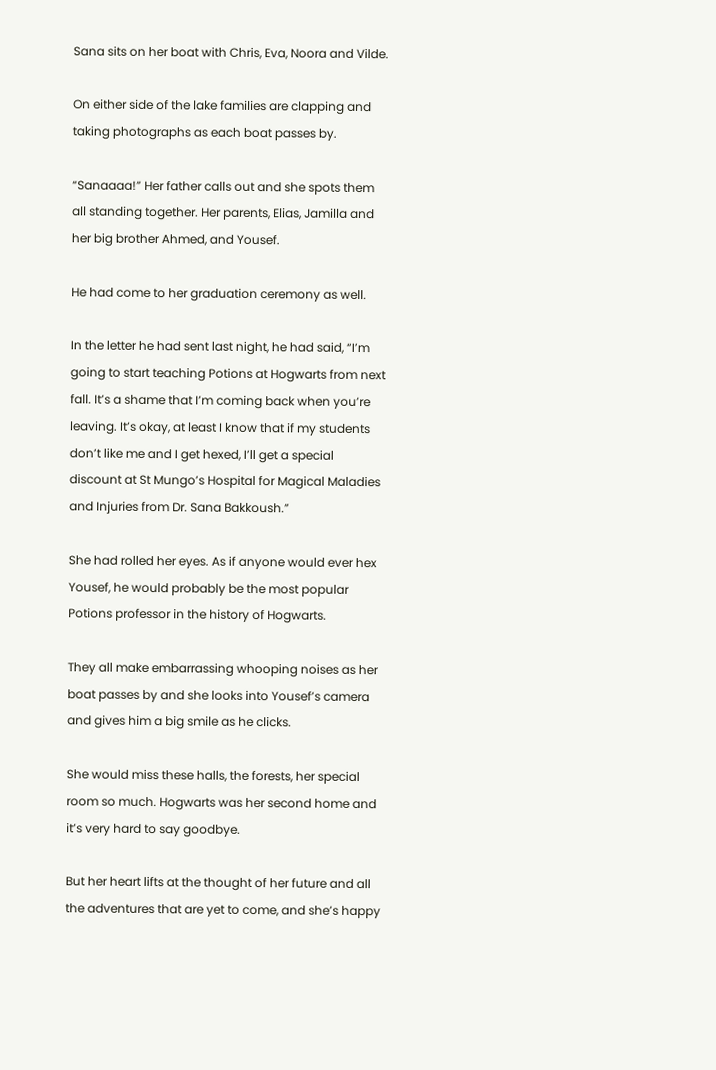Sana sits on her boat with Chris, Eva, Noora and Vilde.

On either side of the lake families are clapping and taking photographs as each boat passes by.

“Sanaaaa!” Her father calls out and she spots them all standing together. Her parents, Elias, Jamilla and her big brother Ahmed, and Yousef.

He had come to her graduation ceremony as well.

In the letter he had sent last night, he had said, “I’m going to start teaching Potions at Hogwarts from next fall. It’s a shame that I’m coming back when you’re leaving. It’s okay, at least I know that if my students don’t like me and I get hexed, I’ll get a special discount at St Mungo’s Hospital for Magical Maladies and Injuries from Dr. Sana Bakkoush.”

She had rolled her eyes. As if anyone would ever hex Yousef, he would probably be the most popular Potions professor in the history of Hogwarts.

They all make embarrassing whooping noises as her boat passes by and she looks into Yousef’s camera and gives him a big smile as he clicks.

She would miss these halls, the forests, her special room so much. Hogwarts was her second home and it’s very hard to say goodbye.

But her heart lifts at the thought of her future and all the adventures that are yet to come, and she’s happy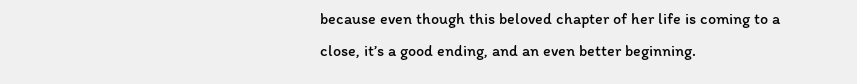because even though this beloved chapter of her life is coming to a close, it’s a good ending, and an even better beginning.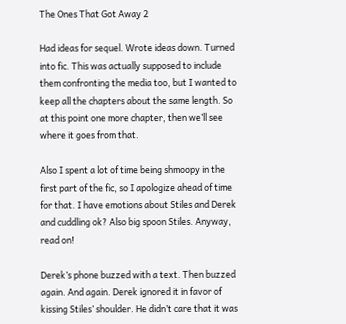The Ones That Got Away 2

Had ideas for sequel. Wrote ideas down. Turned into fic. This was actually supposed to include them confronting the media too, but I wanted to keep all the chapters about the same length. So at this point one more chapter, then we’ll see where it goes from that.

Also I spent a lot of time being shmoopy in the first part of the fic, so I apologize ahead of time for that. I have emotions about Stiles and Derek and cuddling ok? Also big spoon Stiles. Anyway, read on!

Derek’s phone buzzed with a text. Then buzzed again. And again. Derek ignored it in favor of kissing Stiles’ shoulder. He didn’t care that it was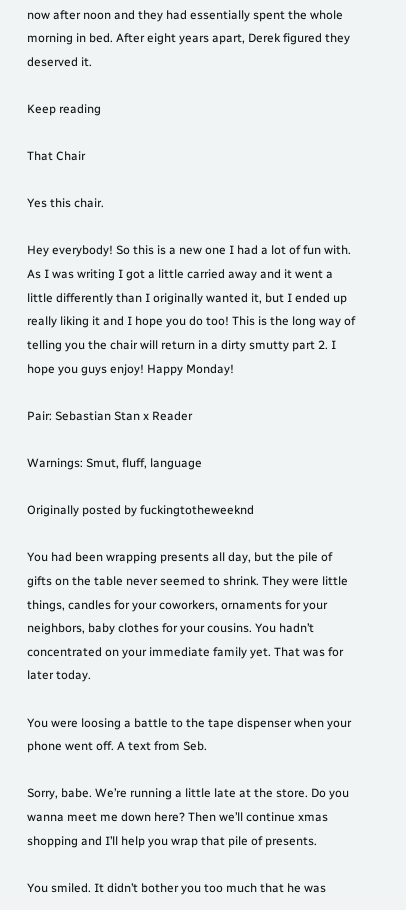now after noon and they had essentially spent the whole morning in bed. After eight years apart, Derek figured they deserved it.

Keep reading

That Chair

Yes this chair.

Hey everybody! So this is a new one I had a lot of fun with. As I was writing I got a little carried away and it went a little differently than I originally wanted it, but I ended up really liking it and I hope you do too! This is the long way of telling you the chair will return in a dirty smutty part 2. I hope you guys enjoy! Happy Monday!

Pair: Sebastian Stan x Reader

Warnings: Smut, fluff, language

Originally posted by fuckingtotheweeknd

You had been wrapping presents all day, but the pile of gifts on the table never seemed to shrink. They were little things, candles for your coworkers, ornaments for your neighbors, baby clothes for your cousins. You hadn’t concentrated on your immediate family yet. That was for later today.

You were loosing a battle to the tape dispenser when your phone went off. A text from Seb.

Sorry, babe. We’re running a little late at the store. Do you wanna meet me down here? Then we’ll continue xmas shopping and I’ll help you wrap that pile of presents.

You smiled. It didn’t bother you too much that he was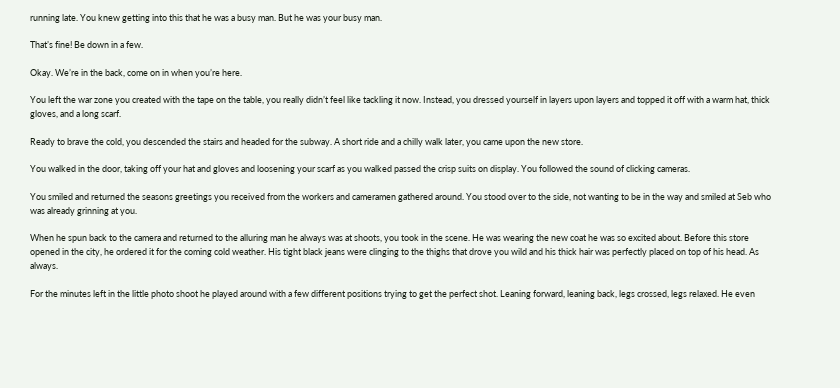running late. You knew getting into this that he was a busy man. But he was your busy man.

That’s fine! Be down in a few.

Okay. We’re in the back, come on in when you’re here.

You left the war zone you created with the tape on the table, you really didn’t feel like tackling it now. Instead, you dressed yourself in layers upon layers and topped it off with a warm hat, thick gloves, and a long scarf.

Ready to brave the cold, you descended the stairs and headed for the subway. A short ride and a chilly walk later, you came upon the new store.

You walked in the door, taking off your hat and gloves and loosening your scarf as you walked passed the crisp suits on display. You followed the sound of clicking cameras.

You smiled and returned the seasons greetings you received from the workers and cameramen gathered around. You stood over to the side, not wanting to be in the way and smiled at Seb who was already grinning at you.

When he spun back to the camera and returned to the alluring man he always was at shoots, you took in the scene. He was wearing the new coat he was so excited about. Before this store opened in the city, he ordered it for the coming cold weather. His tight black jeans were clinging to the thighs that drove you wild and his thick hair was perfectly placed on top of his head. As always.

For the minutes left in the little photo shoot he played around with a few different positions trying to get the perfect shot. Leaning forward, leaning back, legs crossed, legs relaxed. He even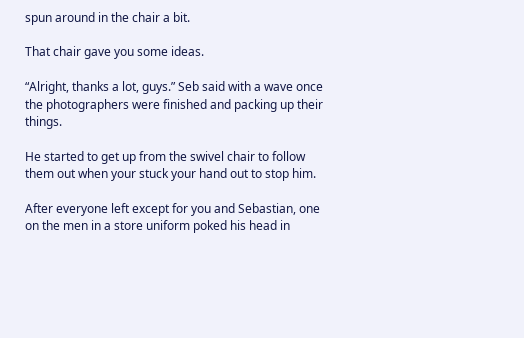spun around in the chair a bit.

That chair gave you some ideas.

“Alright, thanks a lot, guys.” Seb said with a wave once the photographers were finished and packing up their things.

He started to get up from the swivel chair to follow them out when your stuck your hand out to stop him.

After everyone left except for you and Sebastian, one on the men in a store uniform poked his head in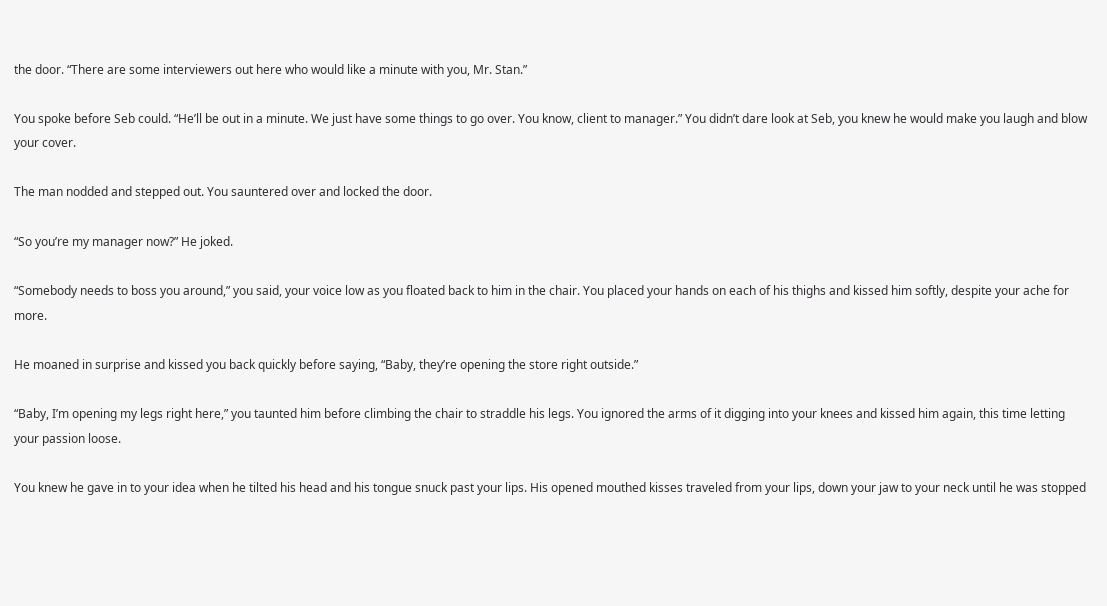the door. “There are some interviewers out here who would like a minute with you, Mr. Stan.”

You spoke before Seb could. “He’ll be out in a minute. We just have some things to go over. You know, client to manager.” You didn’t dare look at Seb, you knew he would make you laugh and blow your cover.

The man nodded and stepped out. You sauntered over and locked the door.

“So you’re my manager now?” He joked.

“Somebody needs to boss you around,” you said, your voice low as you floated back to him in the chair. You placed your hands on each of his thighs and kissed him softly, despite your ache for more.

He moaned in surprise and kissed you back quickly before saying, “Baby, they’re opening the store right outside.”

“Baby, I’m opening my legs right here,” you taunted him before climbing the chair to straddle his legs. You ignored the arms of it digging into your knees and kissed him again, this time letting your passion loose.

You knew he gave in to your idea when he tilted his head and his tongue snuck past your lips. His opened mouthed kisses traveled from your lips, down your jaw to your neck until he was stopped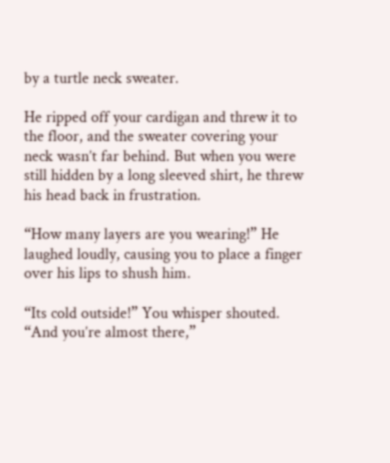by a turtle neck sweater.

He ripped off your cardigan and threw it to the floor, and the sweater covering your neck wasn’t far behind. But when you were still hidden by a long sleeved shirt, he threw his head back in frustration.

“How many layers are you wearing!” He laughed loudly, causing you to place a finger over his lips to shush him.

“Its cold outside!” You whisper shouted. “And you’re almost there,”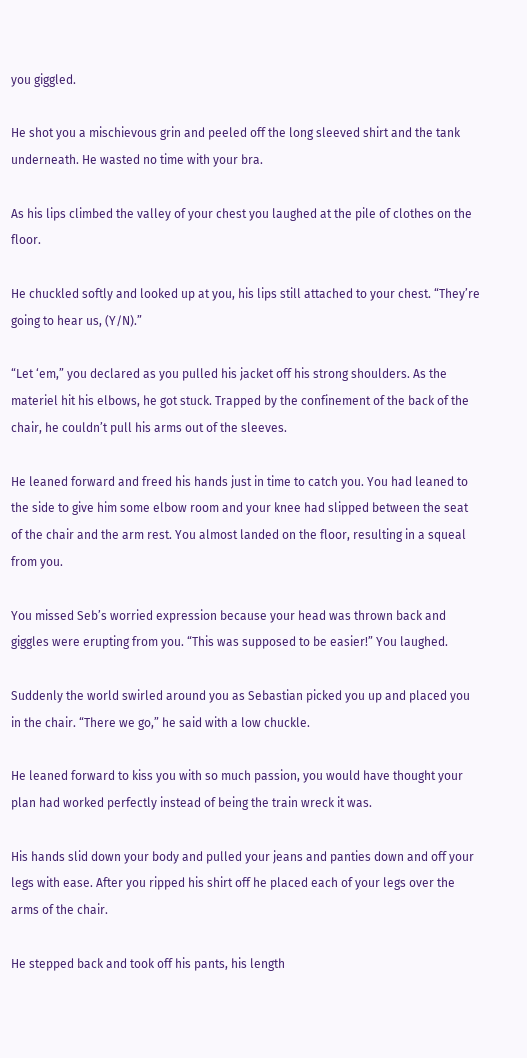you giggled.

He shot you a mischievous grin and peeled off the long sleeved shirt and the tank underneath. He wasted no time with your bra.

As his lips climbed the valley of your chest you laughed at the pile of clothes on the floor.

He chuckled softly and looked up at you, his lips still attached to your chest. “They’re going to hear us, (Y/N).”

“Let ‘em,” you declared as you pulled his jacket off his strong shoulders. As the materiel hit his elbows, he got stuck. Trapped by the confinement of the back of the chair, he couldn’t pull his arms out of the sleeves.

He leaned forward and freed his hands just in time to catch you. You had leaned to the side to give him some elbow room and your knee had slipped between the seat of the chair and the arm rest. You almost landed on the floor, resulting in a squeal from you.

You missed Seb’s worried expression because your head was thrown back and giggles were erupting from you. “This was supposed to be easier!” You laughed.

Suddenly the world swirled around you as Sebastian picked you up and placed you in the chair. “There we go,” he said with a low chuckle.

He leaned forward to kiss you with so much passion, you would have thought your plan had worked perfectly instead of being the train wreck it was.

His hands slid down your body and pulled your jeans and panties down and off your legs with ease. After you ripped his shirt off he placed each of your legs over the arms of the chair.

He stepped back and took off his pants, his length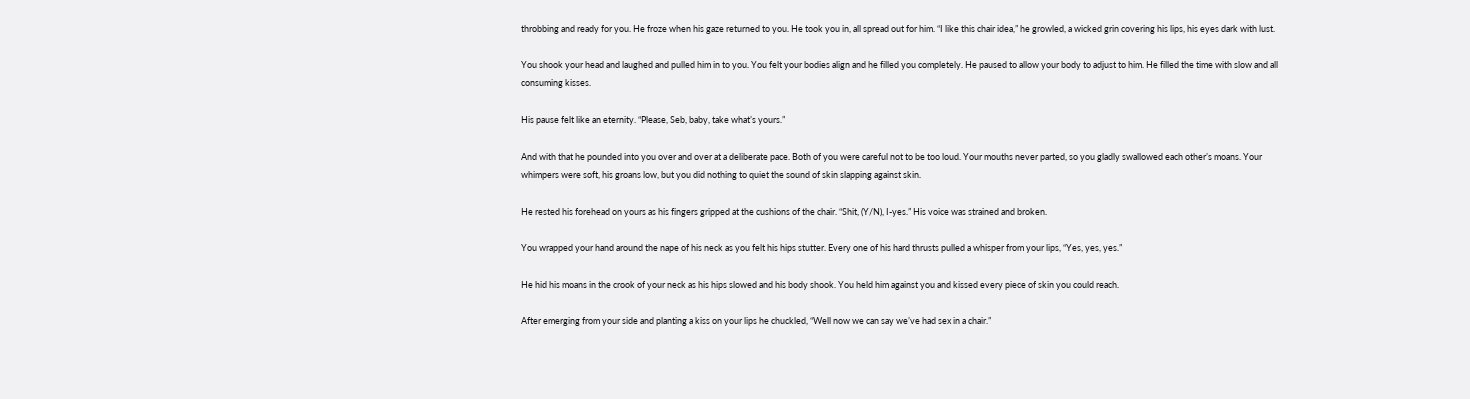throbbing and ready for you. He froze when his gaze returned to you. He took you in, all spread out for him. “I like this chair idea,” he growled, a wicked grin covering his lips, his eyes dark with lust.

You shook your head and laughed and pulled him in to you. You felt your bodies align and he filled you completely. He paused to allow your body to adjust to him. He filled the time with slow and all consuming kisses.

His pause felt like an eternity. “Please, Seb, baby, take what’s yours.”

And with that he pounded into you over and over at a deliberate pace. Both of you were careful not to be too loud. Your mouths never parted, so you gladly swallowed each other’s moans. Your whimpers were soft, his groans low, but you did nothing to quiet the sound of skin slapping against skin.

He rested his forehead on yours as his fingers gripped at the cushions of the chair. “Shit, (Y/N), I-yes.” His voice was strained and broken.

You wrapped your hand around the nape of his neck as you felt his hips stutter. Every one of his hard thrusts pulled a whisper from your lips, “Yes, yes, yes.”

He hid his moans in the crook of your neck as his hips slowed and his body shook. You held him against you and kissed every piece of skin you could reach.

After emerging from your side and planting a kiss on your lips he chuckled, “Well now we can say we’ve had sex in a chair.”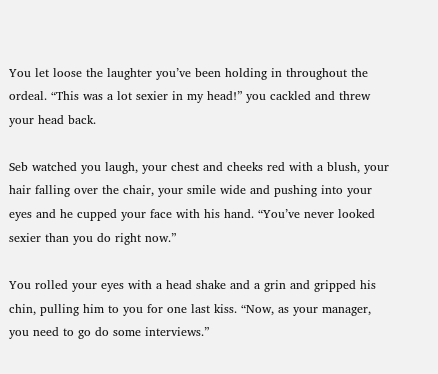You let loose the laughter you’ve been holding in throughout the ordeal. “This was a lot sexier in my head!” you cackled and threw your head back.

Seb watched you laugh, your chest and cheeks red with a blush, your hair falling over the chair, your smile wide and pushing into your eyes and he cupped your face with his hand. “You’ve never looked sexier than you do right now.”

You rolled your eyes with a head shake and a grin and gripped his chin, pulling him to you for one last kiss. “Now, as your manager, you need to go do some interviews.”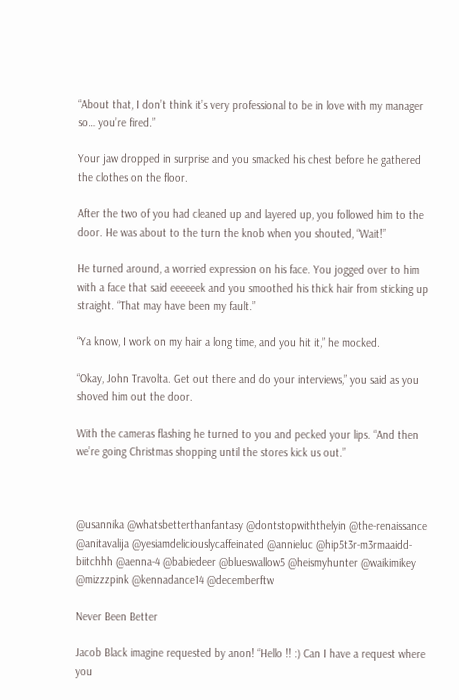“About that, I don’t think it’s very professional to be in love with my manager so… you’re fired.”

Your jaw dropped in surprise and you smacked his chest before he gathered the clothes on the floor.

After the two of you had cleaned up and layered up, you followed him to the door. He was about to the turn the knob when you shouted, “Wait!”

He turned around, a worried expression on his face. You jogged over to him with a face that said eeeeeek and you smoothed his thick hair from sticking up straight. “That may have been my fault.”

“Ya know, I work on my hair a long time, and you hit it,” he mocked.

“Okay, John Travolta. Get out there and do your interviews,” you said as you shoved him out the door.

With the cameras flashing he turned to you and pecked your lips. “And then we’re going Christmas shopping until the stores kick us out.”



@usannika @whatsbetterthanfantasy @dontstopwiththelyin @the-renaissance @anitavalija @yesiamdeliciouslycaffeinated @annieluc @hip5t3r-m3rmaaidd-biitchhh @aenna-4 @babiedeer @blueswallow5 @heismyhunter @waikimikey @mizzzpink @kennadance14 @decemberftw

Never Been Better

Jacob Black imagine requested by anon! “Hello !! :) Can I have a request where you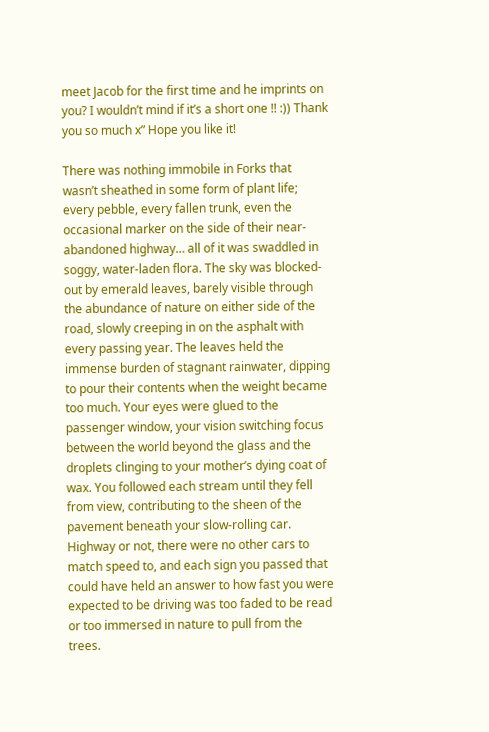meet Jacob for the first time and he imprints on you? I wouldn’t mind if it’s a short one !! :)) Thank you so much x” Hope you like it!

There was nothing immobile in Forks that wasn’t sheathed in some form of plant life; every pebble, every fallen trunk, even the occasional marker on the side of their near-abandoned highway… all of it was swaddled in soggy, water-laden flora. The sky was blocked-out by emerald leaves, barely visible through the abundance of nature on either side of the road, slowly creeping in on the asphalt with every passing year. The leaves held the immense burden of stagnant rainwater, dipping to pour their contents when the weight became too much. Your eyes were glued to the passenger window, your vision switching focus between the world beyond the glass and the droplets clinging to your mother’s dying coat of wax. You followed each stream until they fell from view, contributing to the sheen of the pavement beneath your slow-rolling car. Highway or not, there were no other cars to match speed to, and each sign you passed that could have held an answer to how fast you were expected to be driving was too faded to be read or too immersed in nature to pull from the trees.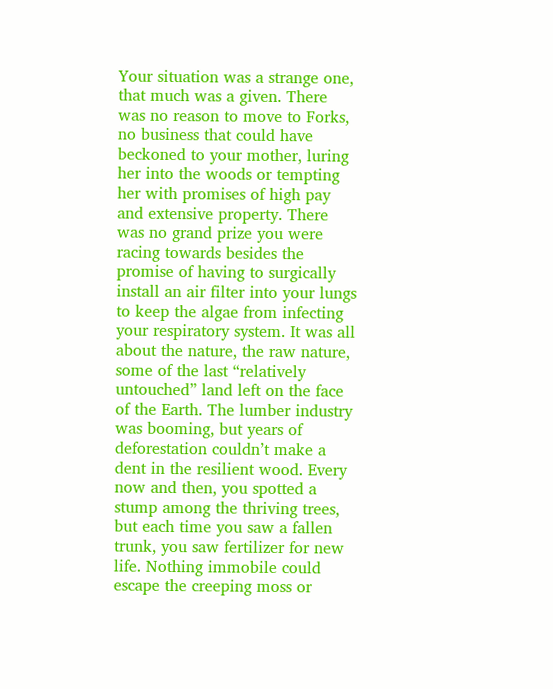Your situation was a strange one, that much was a given. There was no reason to move to Forks, no business that could have beckoned to your mother, luring her into the woods or tempting her with promises of high pay and extensive property. There was no grand prize you were racing towards besides the promise of having to surgically install an air filter into your lungs to keep the algae from infecting your respiratory system. It was all about the nature, the raw nature, some of the last “relatively untouched” land left on the face of the Earth. The lumber industry was booming, but years of deforestation couldn’t make a dent in the resilient wood. Every now and then, you spotted a stump among the thriving trees, but each time you saw a fallen trunk, you saw fertilizer for new life. Nothing immobile could escape the creeping moss or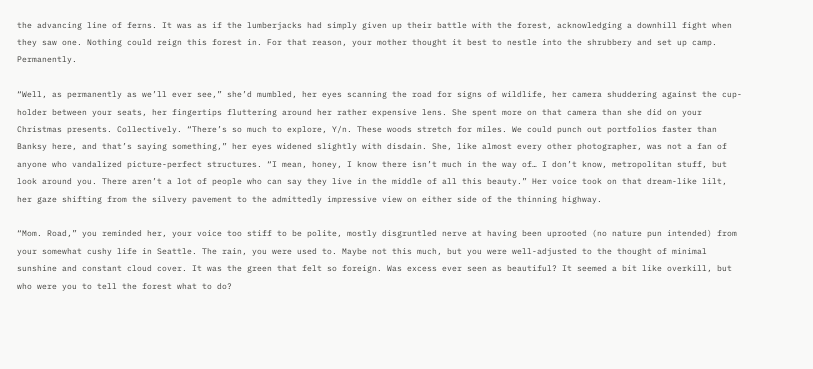the advancing line of ferns. It was as if the lumberjacks had simply given up their battle with the forest, acknowledging a downhill fight when they saw one. Nothing could reign this forest in. For that reason, your mother thought it best to nestle into the shrubbery and set up camp. Permanently.

“Well, as permanently as we’ll ever see,” she’d mumbled, her eyes scanning the road for signs of wildlife, her camera shuddering against the cup-holder between your seats, her fingertips fluttering around her rather expensive lens. She spent more on that camera than she did on your Christmas presents. Collectively. “There’s so much to explore, Y/n. These woods stretch for miles. We could punch out portfolios faster than Banksy here, and that’s saying something,” her eyes widened slightly with disdain. She, like almost every other photographer, was not a fan of anyone who vandalized picture-perfect structures. “I mean, honey, I know there isn’t much in the way of… I don’t know, metropolitan stuff, but look around you. There aren’t a lot of people who can say they live in the middle of all this beauty.” Her voice took on that dream-like lilt, her gaze shifting from the silvery pavement to the admittedly impressive view on either side of the thinning highway.

“Mom. Road,” you reminded her, your voice too stiff to be polite, mostly disgruntled nerve at having been uprooted (no nature pun intended) from your somewhat cushy life in Seattle. The rain, you were used to. Maybe not this much, but you were well-adjusted to the thought of minimal sunshine and constant cloud cover. It was the green that felt so foreign. Was excess ever seen as beautiful? It seemed a bit like overkill, but who were you to tell the forest what to do?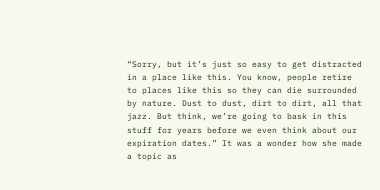“Sorry, but it’s just so easy to get distracted in a place like this. You know, people retire to places like this so they can die surrounded by nature. Dust to dust, dirt to dirt, all that jazz. But think, we’re going to bask in this stuff for years before we even think about our expiration dates.” It was a wonder how she made a topic as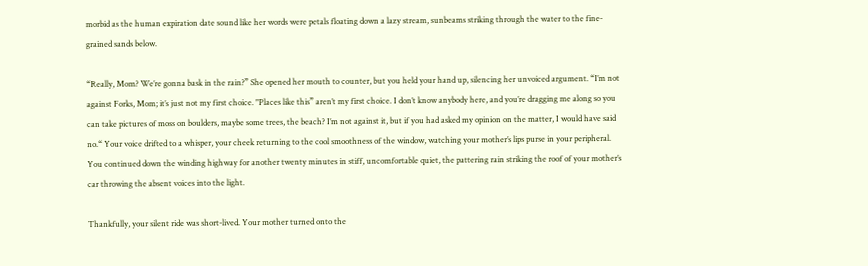morbid as the human expiration date sound like her words were petals floating down a lazy stream, sunbeams striking through the water to the fine-grained sands below.

“Really, Mom? We’re gonna bask in the rain?” She opened her mouth to counter, but you held your hand up, silencing her unvoiced argument. “I’m not against Forks, Mom; it’s just not my first choice. "Places like this” aren’t my first choice. I don’t know anybody here, and you’re dragging me along so you can take pictures of moss on boulders, maybe some trees, the beach? I’m not against it, but if you had asked my opinion on the matter, I would have said no.“ Your voice drifted to a whisper, your cheek returning to the cool smoothness of the window, watching your mother’s lips purse in your peripheral. You continued down the winding highway for another twenty minutes in stiff, uncomfortable quiet, the pattering rain striking the roof of your mother’s car throwing the absent voices into the light.

Thankfully, your silent ride was short-lived. Your mother turned onto the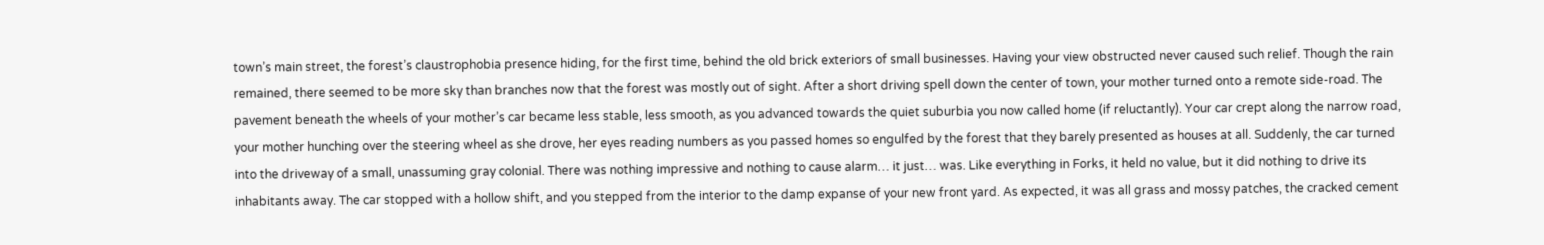town’s main street, the forest’s claustrophobia presence hiding, for the first time, behind the old brick exteriors of small businesses. Having your view obstructed never caused such relief. Though the rain remained, there seemed to be more sky than branches now that the forest was mostly out of sight. After a short driving spell down the center of town, your mother turned onto a remote side-road. The pavement beneath the wheels of your mother’s car became less stable, less smooth, as you advanced towards the quiet suburbia you now called home (if reluctantly). Your car crept along the narrow road, your mother hunching over the steering wheel as she drove, her eyes reading numbers as you passed homes so engulfed by the forest that they barely presented as houses at all. Suddenly, the car turned into the driveway of a small, unassuming gray colonial. There was nothing impressive and nothing to cause alarm… it just… was. Like everything in Forks, it held no value, but it did nothing to drive its inhabitants away. The car stopped with a hollow shift, and you stepped from the interior to the damp expanse of your new front yard. As expected, it was all grass and mossy patches, the cracked cement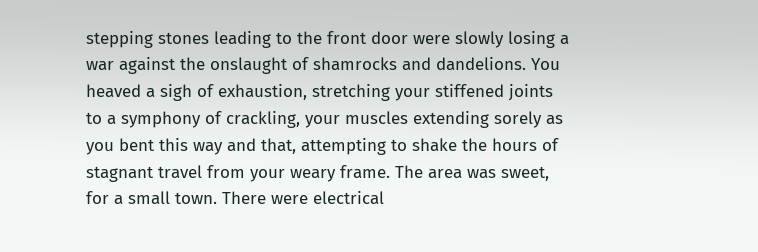stepping stones leading to the front door were slowly losing a war against the onslaught of shamrocks and dandelions. You heaved a sigh of exhaustion, stretching your stiffened joints to a symphony of crackling, your muscles extending sorely as you bent this way and that, attempting to shake the hours of stagnant travel from your weary frame. The area was sweet, for a small town. There were electrical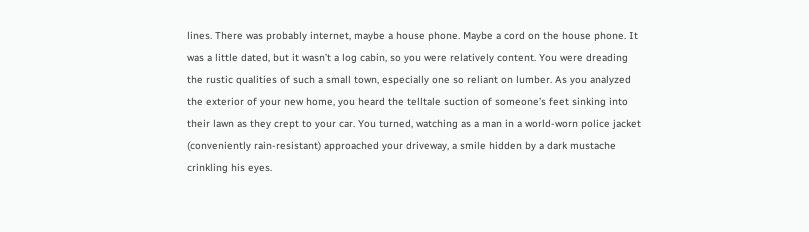lines. There was probably internet, maybe a house phone. Maybe a cord on the house phone. It was a little dated, but it wasn’t a log cabin, so you were relatively content. You were dreading the rustic qualities of such a small town, especially one so reliant on lumber. As you analyzed the exterior of your new home, you heard the telltale suction of someone’s feet sinking into their lawn as they crept to your car. You turned, watching as a man in a world-worn police jacket (conveniently rain-resistant) approached your driveway, a smile hidden by a dark mustache crinkling his eyes.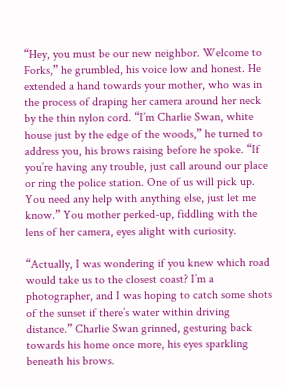“Hey, you must be our new neighbor. Welcome to Forks,” he grumbled, his voice low and honest. He extended a hand towards your mother, who was in the process of draping her camera around her neck by the thin nylon cord. “I’m Charlie Swan, white house just by the edge of the woods,” he turned to address you, his brows raising before he spoke. “If you’re having any trouble, just call around our place or ring the police station. One of us will pick up. You need any help with anything else, just let me know.” You mother perked-up, fiddling with the lens of her camera, eyes alight with curiosity.

“Actually, I was wondering if you knew which road would take us to the closest coast? I’m a photographer, and I was hoping to catch some shots of the sunset if there’s water within driving distance.” Charlie Swan grinned, gesturing back towards his home once more, his eyes sparkling beneath his brows.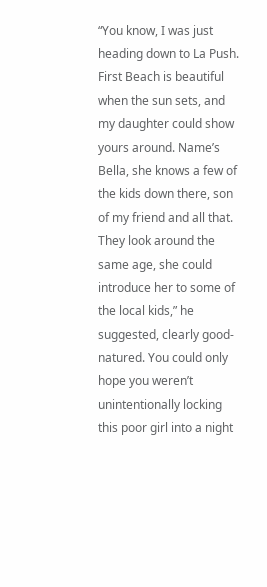“You know, I was just heading down to La Push. First Beach is beautiful when the sun sets, and my daughter could show yours around. Name’s Bella, she knows a few of the kids down there, son of my friend and all that. They look around the same age, she could introduce her to some of the local kids,” he suggested, clearly good-natured. You could only hope you weren’t unintentionally locking this poor girl into a night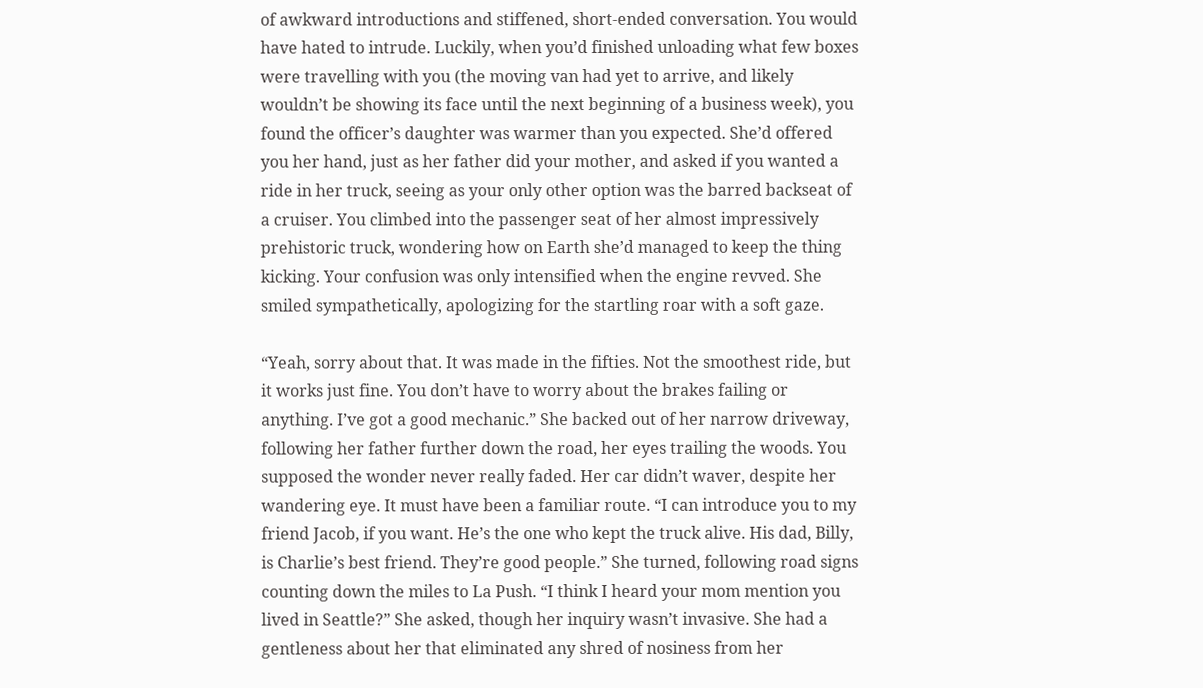of awkward introductions and stiffened, short-ended conversation. You would have hated to intrude. Luckily, when you’d finished unloading what few boxes were travelling with you (the moving van had yet to arrive, and likely wouldn’t be showing its face until the next beginning of a business week), you found the officer’s daughter was warmer than you expected. She’d offered you her hand, just as her father did your mother, and asked if you wanted a ride in her truck, seeing as your only other option was the barred backseat of a cruiser. You climbed into the passenger seat of her almost impressively prehistoric truck, wondering how on Earth she’d managed to keep the thing kicking. Your confusion was only intensified when the engine revved. She smiled sympathetically, apologizing for the startling roar with a soft gaze.

“Yeah, sorry about that. It was made in the fifties. Not the smoothest ride, but it works just fine. You don’t have to worry about the brakes failing or anything. I’ve got a good mechanic.” She backed out of her narrow driveway, following her father further down the road, her eyes trailing the woods. You supposed the wonder never really faded. Her car didn’t waver, despite her wandering eye. It must have been a familiar route. “I can introduce you to my friend Jacob, if you want. He’s the one who kept the truck alive. His dad, Billy, is Charlie’s best friend. They’re good people.” She turned, following road signs counting down the miles to La Push. “I think I heard your mom mention you lived in Seattle?” She asked, though her inquiry wasn’t invasive. She had a gentleness about her that eliminated any shred of nosiness from her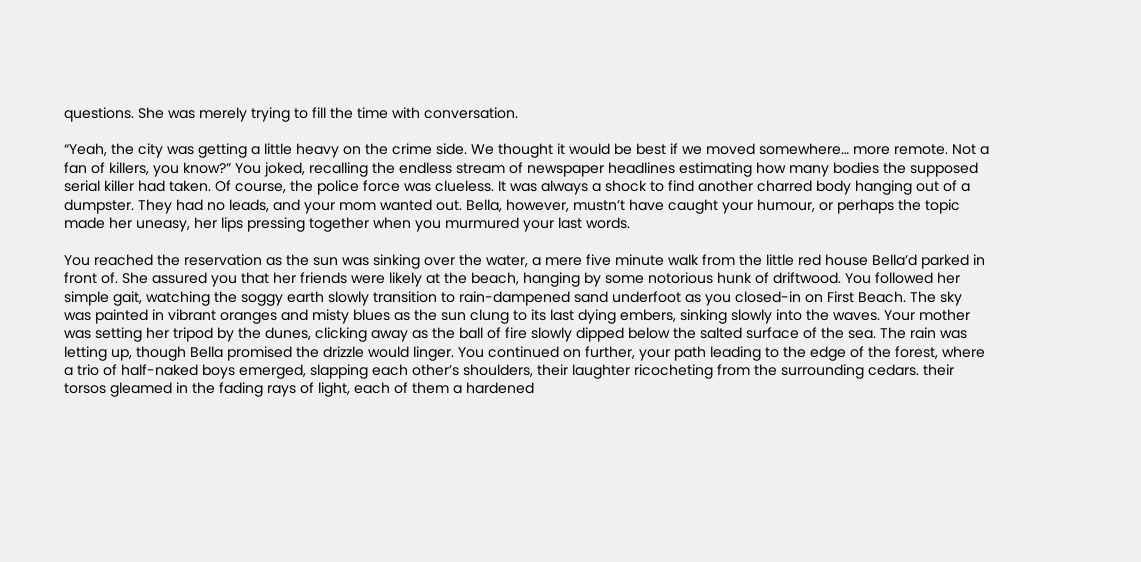questions. She was merely trying to fill the time with conversation.

“Yeah, the city was getting a little heavy on the crime side. We thought it would be best if we moved somewhere… more remote. Not a fan of killers, you know?” You joked, recalling the endless stream of newspaper headlines estimating how many bodies the supposed serial killer had taken. Of course, the police force was clueless. It was always a shock to find another charred body hanging out of a dumpster. They had no leads, and your mom wanted out. Bella, however, mustn’t have caught your humour, or perhaps the topic made her uneasy, her lips pressing together when you murmured your last words.

You reached the reservation as the sun was sinking over the water, a mere five minute walk from the little red house Bella’d parked in front of. She assured you that her friends were likely at the beach, hanging by some notorious hunk of driftwood. You followed her simple gait, watching the soggy earth slowly transition to rain-dampened sand underfoot as you closed-in on First Beach. The sky was painted in vibrant oranges and misty blues as the sun clung to its last dying embers, sinking slowly into the waves. Your mother was setting her tripod by the dunes, clicking away as the ball of fire slowly dipped below the salted surface of the sea. The rain was letting up, though Bella promised the drizzle would linger. You continued on further, your path leading to the edge of the forest, where a trio of half-naked boys emerged, slapping each other’s shoulders, their laughter ricocheting from the surrounding cedars. their torsos gleamed in the fading rays of light, each of them a hardened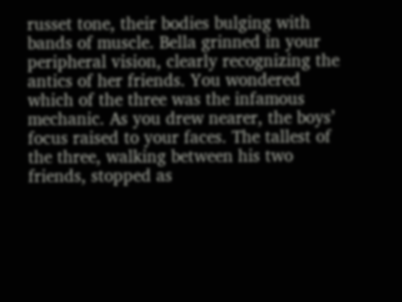russet tone, their bodies bulging with bands of muscle. Bella grinned in your peripheral vision, clearly recognizing the antics of her friends. You wondered which of the three was the infamous mechanic. As you drew nearer, the boys’ focus raised to your faces. The tallest of the three, walking between his two friends, stopped as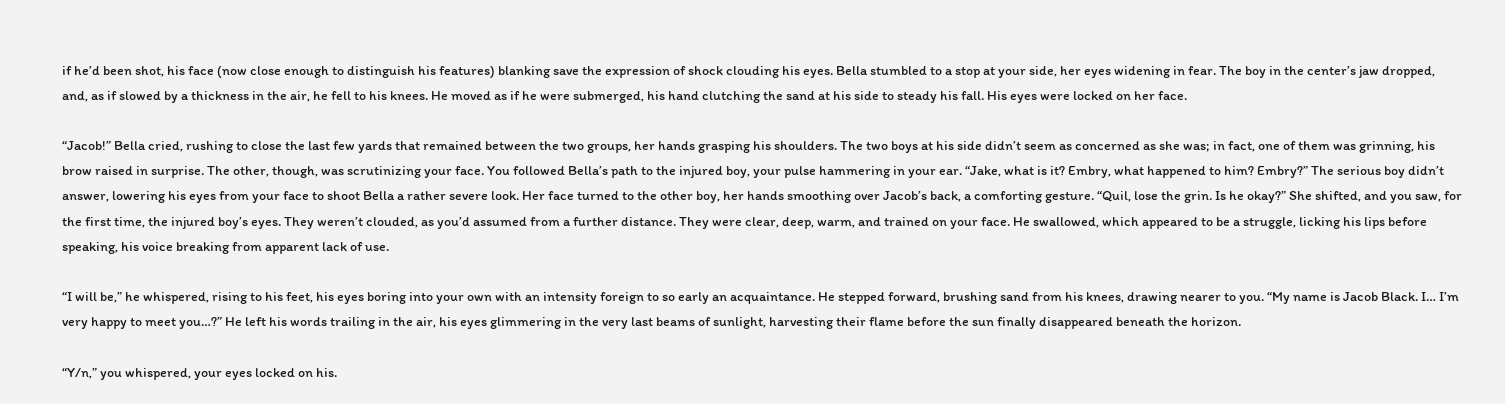if he’d been shot, his face (now close enough to distinguish his features) blanking save the expression of shock clouding his eyes. Bella stumbled to a stop at your side, her eyes widening in fear. The boy in the center’s jaw dropped, and, as if slowed by a thickness in the air, he fell to his knees. He moved as if he were submerged, his hand clutching the sand at his side to steady his fall. His eyes were locked on her face.

“Jacob!” Bella cried, rushing to close the last few yards that remained between the two groups, her hands grasping his shoulders. The two boys at his side didn’t seem as concerned as she was; in fact, one of them was grinning, his brow raised in surprise. The other, though, was scrutinizing your face. You followed Bella’s path to the injured boy, your pulse hammering in your ear. “Jake, what is it? Embry, what happened to him? Embry?” The serious boy didn’t answer, lowering his eyes from your face to shoot Bella a rather severe look. Her face turned to the other boy, her hands smoothing over Jacob’s back, a comforting gesture. “Quil, lose the grin. Is he okay?” She shifted, and you saw, for the first time, the injured boy’s eyes. They weren’t clouded, as you’d assumed from a further distance. They were clear, deep, warm, and trained on your face. He swallowed, which appeared to be a struggle, licking his lips before speaking, his voice breaking from apparent lack of use.

“I will be,” he whispered, rising to his feet, his eyes boring into your own with an intensity foreign to so early an acquaintance. He stepped forward, brushing sand from his knees, drawing nearer to you. “My name is Jacob Black. I… I’m very happy to meet you…?” He left his words trailing in the air, his eyes glimmering in the very last beams of sunlight, harvesting their flame before the sun finally disappeared beneath the horizon.

“Y/n,” you whispered, your eyes locked on his.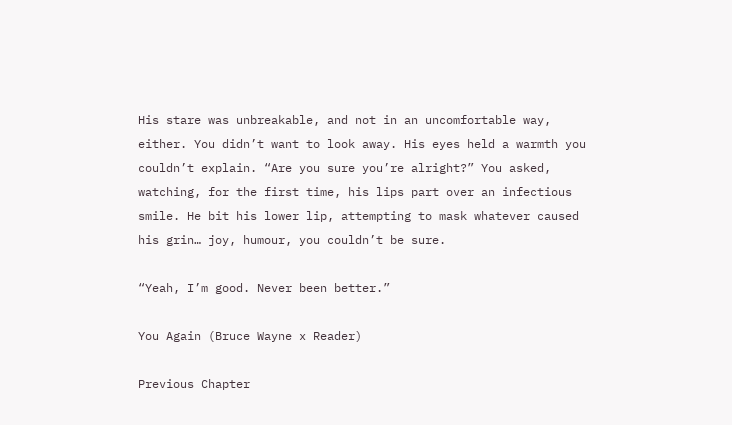His stare was unbreakable, and not in an uncomfortable way, either. You didn’t want to look away. His eyes held a warmth you couldn’t explain. “Are you sure you’re alright?” You asked, watching, for the first time, his lips part over an infectious smile. He bit his lower lip, attempting to mask whatever caused his grin… joy, humour, you couldn’t be sure.

“Yeah, I’m good. Never been better.”

You Again (Bruce Wayne x Reader)

Previous Chapter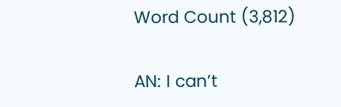Word Count (3,812)

AN: I can’t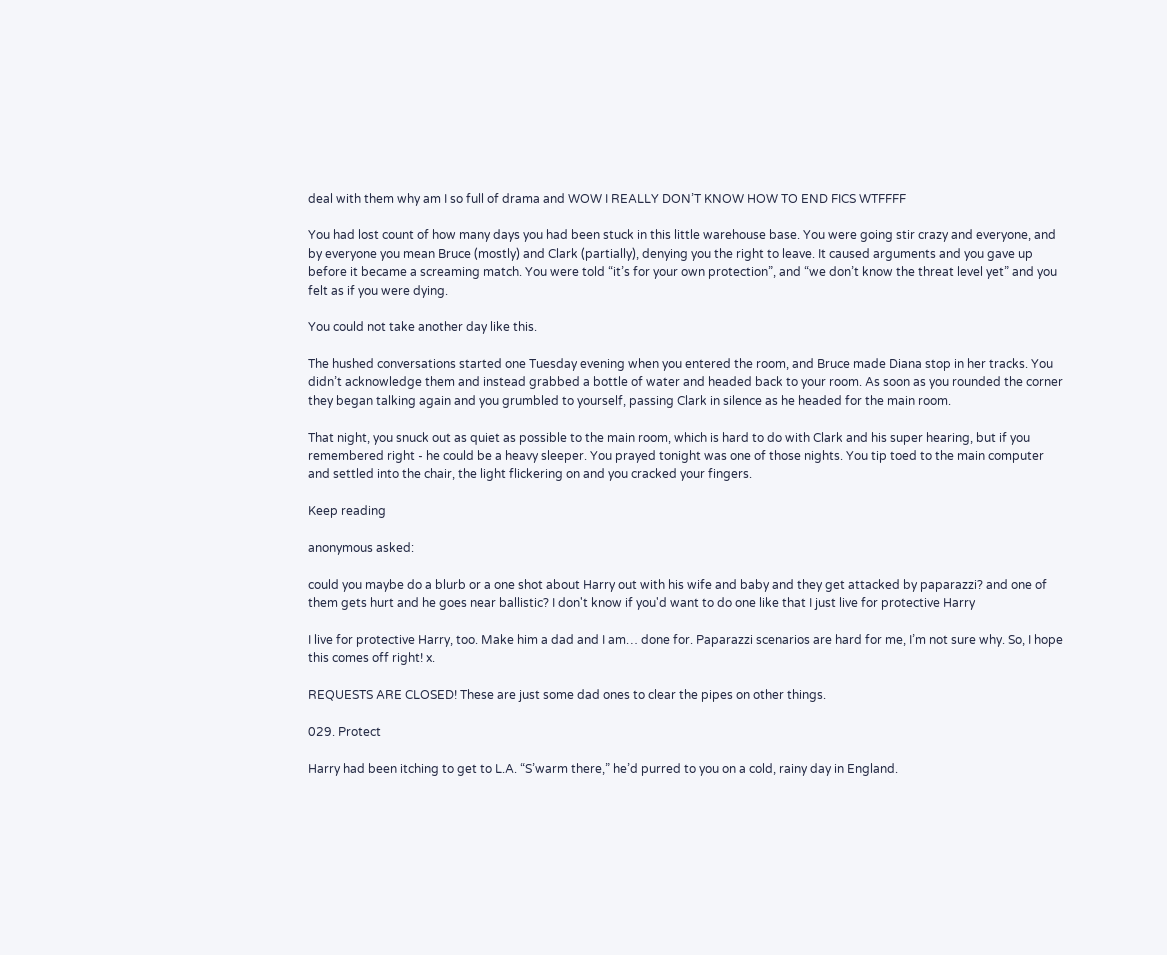deal with them why am I so full of drama and WOW I REALLY DON’T KNOW HOW TO END FICS WTFFFF

You had lost count of how many days you had been stuck in this little warehouse base. You were going stir crazy and everyone, and by everyone you mean Bruce (mostly) and Clark (partially), denying you the right to leave. It caused arguments and you gave up before it became a screaming match. You were told “it’s for your own protection”, and “we don’t know the threat level yet” and you felt as if you were dying.

You could not take another day like this.

The hushed conversations started one Tuesday evening when you entered the room, and Bruce made Diana stop in her tracks. You didn’t acknowledge them and instead grabbed a bottle of water and headed back to your room. As soon as you rounded the corner they began talking again and you grumbled to yourself, passing Clark in silence as he headed for the main room.

That night, you snuck out as quiet as possible to the main room, which is hard to do with Clark and his super hearing, but if you remembered right - he could be a heavy sleeper. You prayed tonight was one of those nights. You tip toed to the main computer and settled into the chair, the light flickering on and you cracked your fingers.

Keep reading

anonymous asked:

could you maybe do a blurb or a one shot about Harry out with his wife and baby and they get attacked by paparazzi? and one of them gets hurt and he goes near ballistic? I don't know if you'd want to do one like that I just live for protective Harry

I live for protective Harry, too. Make him a dad and I am… done for. Paparazzi scenarios are hard for me, I’m not sure why. So, I hope this comes off right! x.

REQUESTS ARE CLOSED! These are just some dad ones to clear the pipes on other things.

029. Protect

Harry had been itching to get to L.A. “S’warm there,” he’d purred to you on a cold, rainy day in England.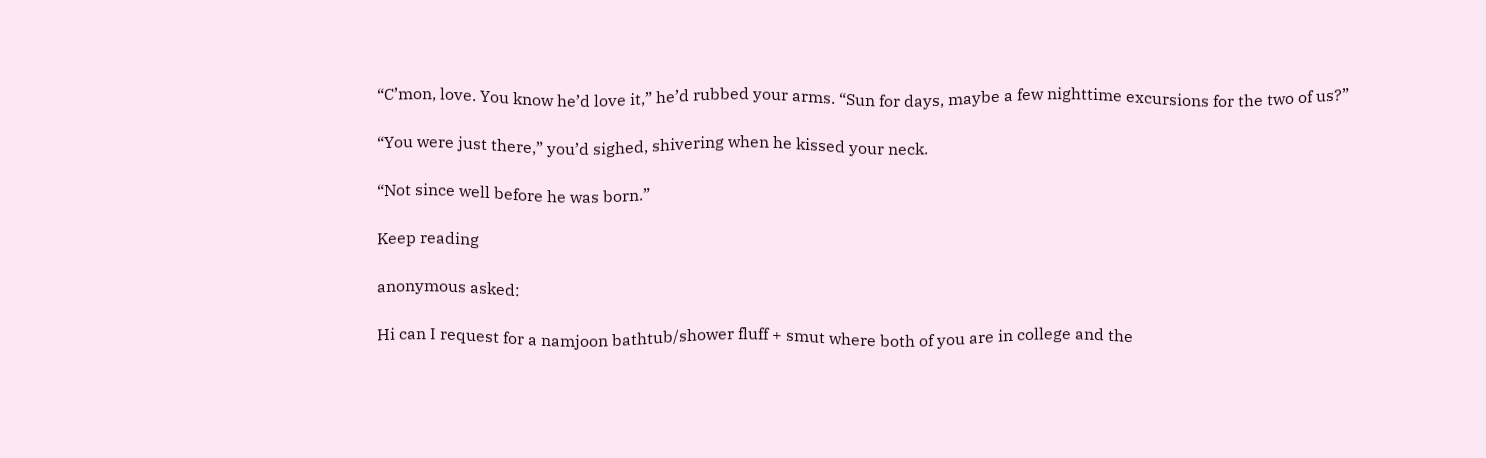“C’mon, love. You know he’d love it,” he’d rubbed your arms. “Sun for days, maybe a few nighttime excursions for the two of us?”

“You were just there,” you’d sighed, shivering when he kissed your neck.

“Not since well before he was born.”

Keep reading

anonymous asked:

Hi can I request for a namjoon bathtub/shower fluff + smut where both of you are in college and the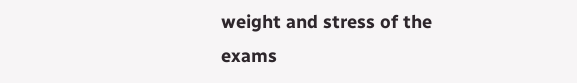weight and stress of the exams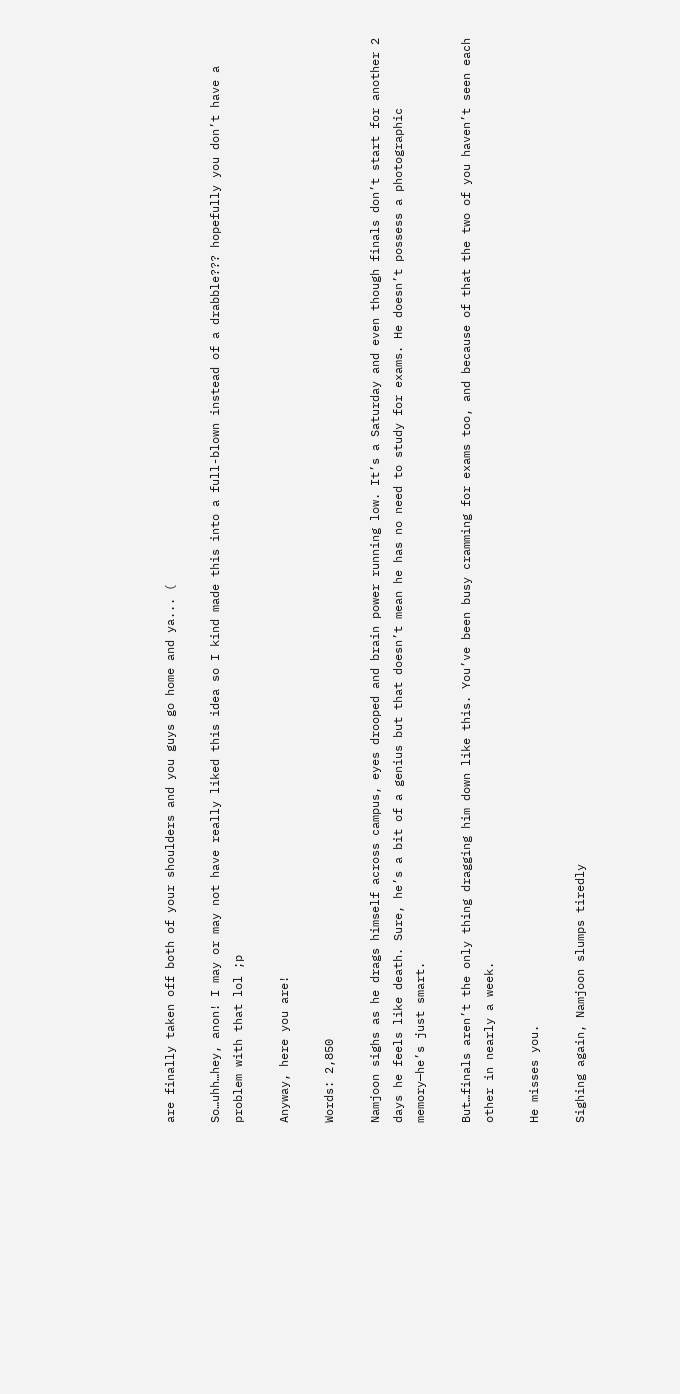are finally taken off both of your shoulders and you guys go home and ya... (

So…uhh…hey, anon! I may or may not have really liked this idea so I kind made this into a full-blown instead of a drabble??? hopefully you don’t have a problem with that lol ;p

Anyway, here you are!

Words: 2,850

Namjoon sighs as he drags himself across campus, eyes drooped and brain power running low. It’s a Saturday and even though finals don’t start for another 2 days he feels like death. Sure, he’s a bit of a genius but that doesn’t mean he has no need to study for exams. He doesn’t possess a photographic memory—he’s just smart.

But…finals aren’t the only thing dragging him down like this. You’ve been busy cramming for exams too, and because of that the two of you haven’t seen each other in nearly a week.

He misses you.

Sighing again, Namjoon slumps tiredly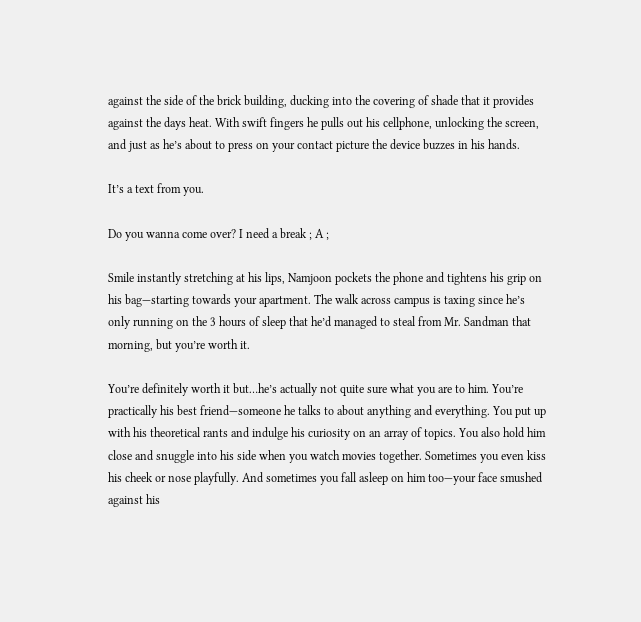against the side of the brick building, ducking into the covering of shade that it provides against the days heat. With swift fingers he pulls out his cellphone, unlocking the screen, and just as he’s about to press on your contact picture the device buzzes in his hands.

It’s a text from you.

Do you wanna come over? I need a break ; A ;

Smile instantly stretching at his lips, Namjoon pockets the phone and tightens his grip on his bag—starting towards your apartment. The walk across campus is taxing since he’s only running on the 3 hours of sleep that he’d managed to steal from Mr. Sandman that morning, but you’re worth it.

You’re definitely worth it but…he’s actually not quite sure what you are to him. You’re practically his best friend—someone he talks to about anything and everything. You put up with his theoretical rants and indulge his curiosity on an array of topics. You also hold him close and snuggle into his side when you watch movies together. Sometimes you even kiss his cheek or nose playfully. And sometimes you fall asleep on him too—your face smushed against his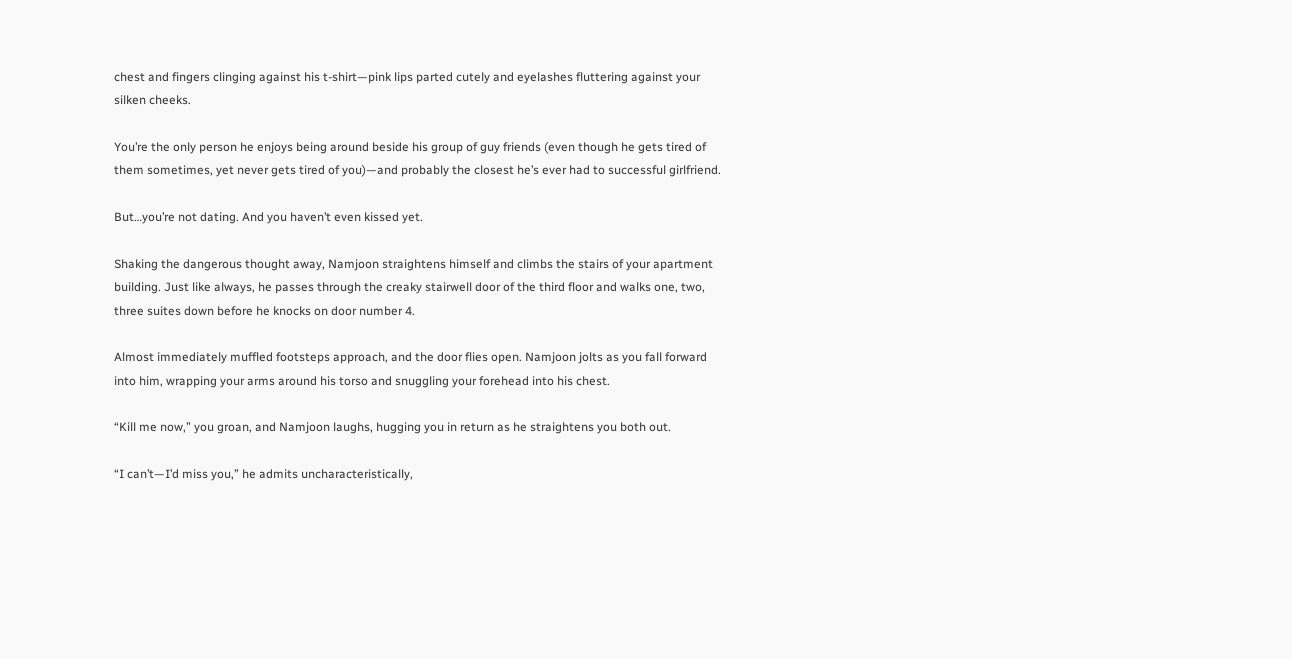chest and fingers clinging against his t-shirt—pink lips parted cutely and eyelashes fluttering against your silken cheeks.

You’re the only person he enjoys being around beside his group of guy friends (even though he gets tired of them sometimes, yet never gets tired of you)—and probably the closest he’s ever had to successful girlfriend.

But…you’re not dating. And you haven’t even kissed yet.

Shaking the dangerous thought away, Namjoon straightens himself and climbs the stairs of your apartment building. Just like always, he passes through the creaky stairwell door of the third floor and walks one, two, three suites down before he knocks on door number 4.

Almost immediately muffled footsteps approach, and the door flies open. Namjoon jolts as you fall forward into him, wrapping your arms around his torso and snuggling your forehead into his chest.

“Kill me now,” you groan, and Namjoon laughs, hugging you in return as he straightens you both out.

“I can’t—I’d miss you,” he admits uncharacteristically,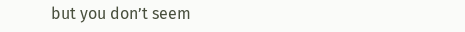but you don’t seem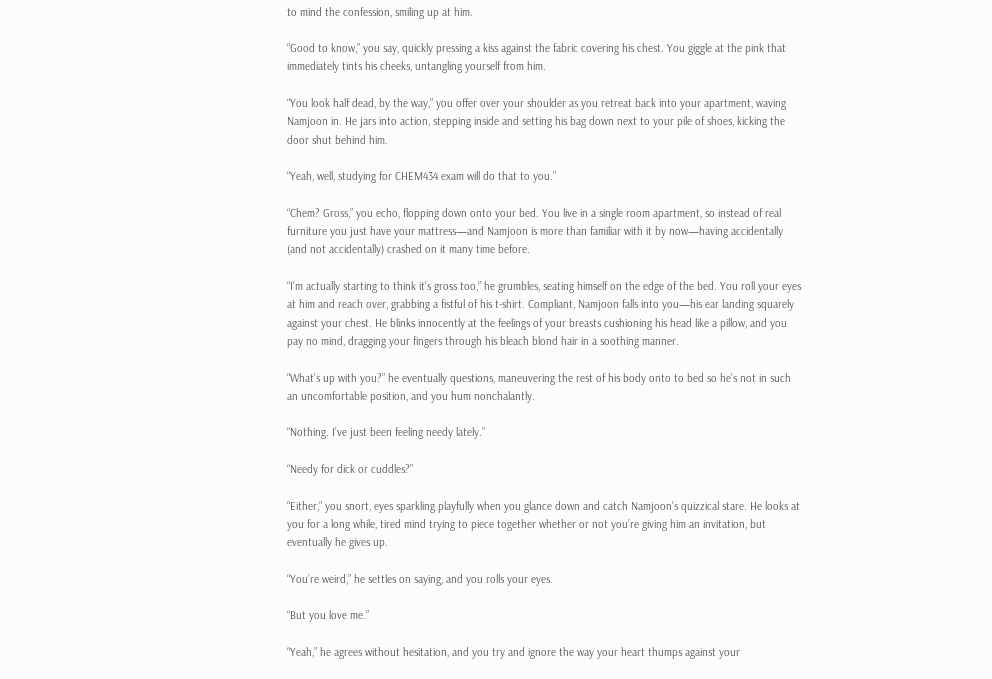to mind the confession, smiling up at him.

“Good to know,” you say, quickly pressing a kiss against the fabric covering his chest. You giggle at the pink that immediately tints his cheeks, untangling yourself from him.

“You look half dead, by the way,” you offer over your shoulder as you retreat back into your apartment, waving Namjoon in. He jars into action, stepping inside and setting his bag down next to your pile of shoes, kicking the door shut behind him.

“Yeah, well, studying for CHEM434 exam will do that to you.”

“Chem? Gross,” you echo, flopping down onto your bed. You live in a single room apartment, so instead of real furniture you just have your mattress—and Namjoon is more than familiar with it by now—having accidentally (and not accidentally) crashed on it many time before.

“I’m actually starting to think it’s gross too,” he grumbles, seating himself on the edge of the bed. You roll your eyes at him and reach over, grabbing a fistful of his t-shirt. Compliant, Namjoon falls into you—his ear landing squarely against your chest. He blinks innocently at the feelings of your breasts cushioning his head like a pillow, and you pay no mind, dragging your fingers through his bleach blond hair in a soothing manner.

“What’s up with you?” he eventually questions, maneuvering the rest of his body onto to bed so he’s not in such an uncomfortable position, and you hum nonchalantly.

“Nothing. I’ve just been feeling needy lately.”

“Needy for dick or cuddles?”

“Either,” you snort, eyes sparkling playfully when you glance down and catch Namjoon’s quizzical stare. He looks at you for a long while, tired mind trying to piece together whether or not you’re giving him an invitation, but eventually he gives up.

“You’re weird,” he settles on saying, and you rolls your eyes.

“But you love me.”

“Yeah,” he agrees without hesitation, and you try and ignore the way your heart thumps against your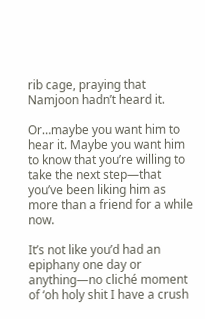rib cage, praying that Namjoon hadn’t heard it.

Or…maybe you want him to hear it. Maybe you want him to know that you’re willing to take the next step—that you’ve been liking him as more than a friend for a while now.

It’s not like you’d had an epiphany one day or anything—no cliché moment of ‘oh holy shit I have a crush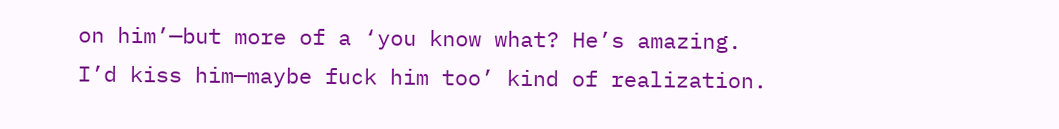on him’—but more of a ‘you know what? He’s amazing. I’d kiss him—maybe fuck him too’ kind of realization.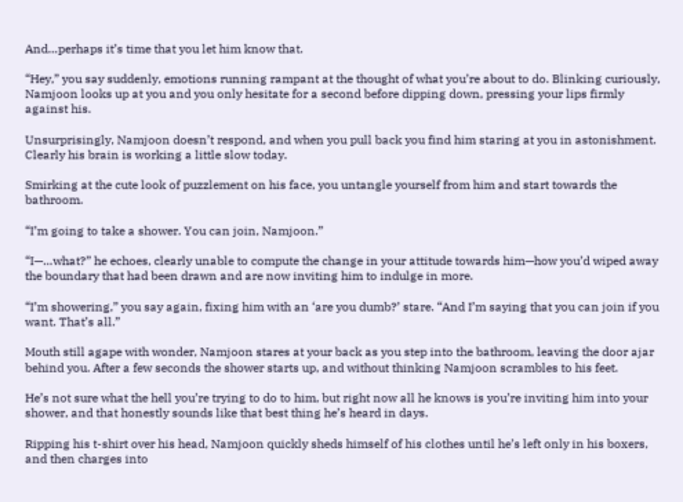And…perhaps it’s time that you let him know that.

“Hey,” you say suddenly, emotions running rampant at the thought of what you’re about to do. Blinking curiously, Namjoon looks up at you and you only hesitate for a second before dipping down, pressing your lips firmly against his.

Unsurprisingly, Namjoon doesn’t respond, and when you pull back you find him staring at you in astonishment. Clearly his brain is working a little slow today.

Smirking at the cute look of puzzlement on his face, you untangle yourself from him and start towards the bathroom.

“I’m going to take a shower. You can join, Namjoon.”

“I—…what?” he echoes, clearly unable to compute the change in your attitude towards him—how you’d wiped away the boundary that had been drawn and are now inviting him to indulge in more.

“I’m showering,” you say again, fixing him with an ‘are you dumb?’ stare. “And I’m saying that you can join if you want. That’s all.”

Mouth still agape with wonder, Namjoon stares at your back as you step into the bathroom, leaving the door ajar behind you. After a few seconds the shower starts up, and without thinking Namjoon scrambles to his feet.

He’s not sure what the hell you’re trying to do to him, but right now all he knows is you’re inviting him into your shower, and that honestly sounds like that best thing he’s heard in days.

Ripping his t-shirt over his head, Namjoon quickly sheds himself of his clothes until he’s left only in his boxers, and then charges into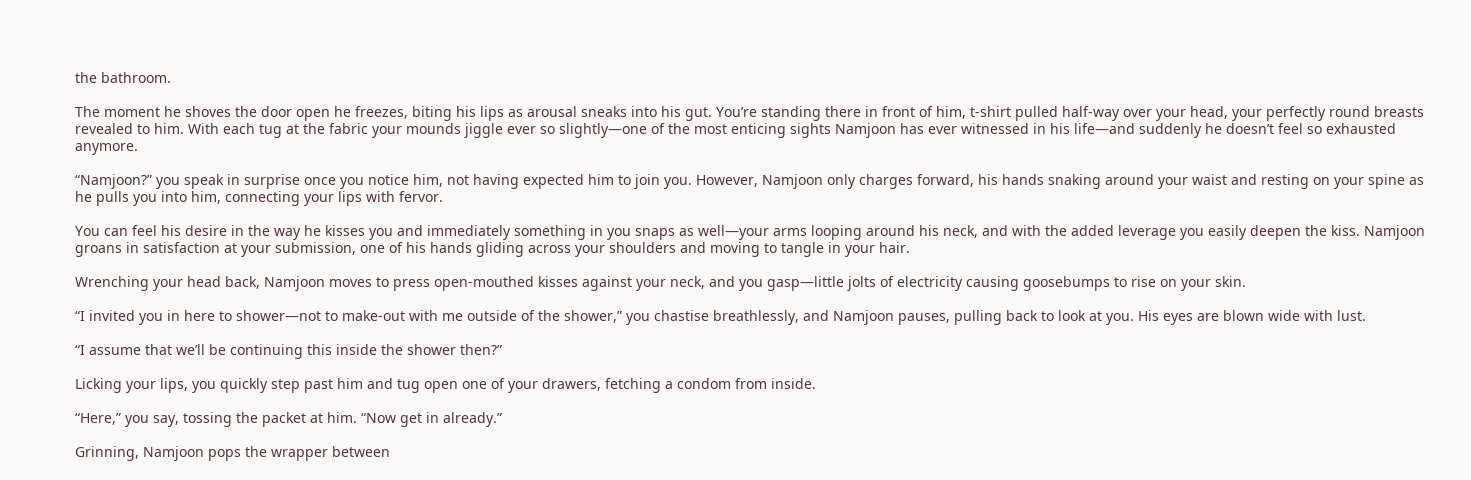the bathroom.

The moment he shoves the door open he freezes, biting his lips as arousal sneaks into his gut. You’re standing there in front of him, t-shirt pulled half-way over your head, your perfectly round breasts revealed to him. With each tug at the fabric your mounds jiggle ever so slightly—one of the most enticing sights Namjoon has ever witnessed in his life—and suddenly he doesn’t feel so exhausted anymore.

“Namjoon?” you speak in surprise once you notice him, not having expected him to join you. However, Namjoon only charges forward, his hands snaking around your waist and resting on your spine as he pulls you into him, connecting your lips with fervor.

You can feel his desire in the way he kisses you and immediately something in you snaps as well—your arms looping around his neck, and with the added leverage you easily deepen the kiss. Namjoon groans in satisfaction at your submission, one of his hands gliding across your shoulders and moving to tangle in your hair.

Wrenching your head back, Namjoon moves to press open-mouthed kisses against your neck, and you gasp—little jolts of electricity causing goosebumps to rise on your skin.

“I invited you in here to shower—not to make-out with me outside of the shower,” you chastise breathlessly, and Namjoon pauses, pulling back to look at you. His eyes are blown wide with lust.

“I assume that we’ll be continuing this inside the shower then?”

Licking your lips, you quickly step past him and tug open one of your drawers, fetching a condom from inside.

“Here,” you say, tossing the packet at him. “Now get in already.”

Grinning, Namjoon pops the wrapper between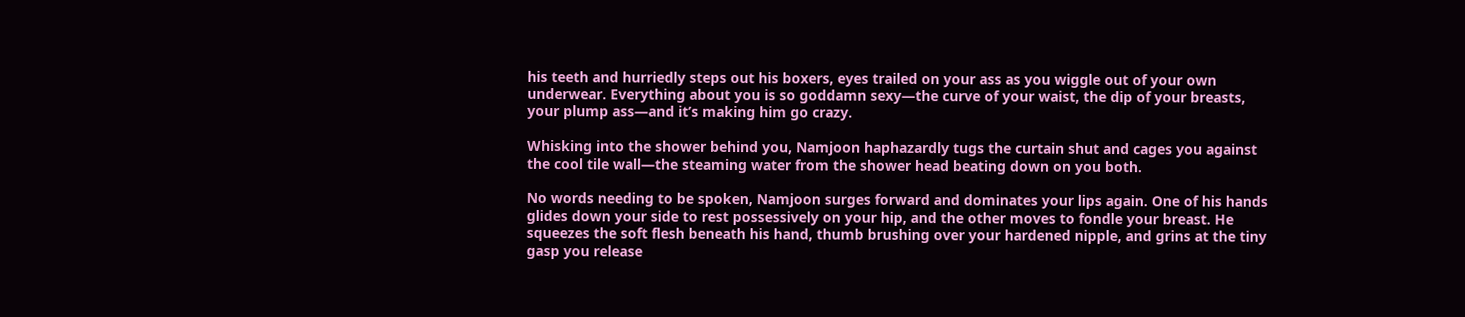his teeth and hurriedly steps out his boxers, eyes trailed on your ass as you wiggle out of your own underwear. Everything about you is so goddamn sexy—the curve of your waist, the dip of your breasts, your plump ass—and it’s making him go crazy.

Whisking into the shower behind you, Namjoon haphazardly tugs the curtain shut and cages you against the cool tile wall—the steaming water from the shower head beating down on you both.

No words needing to be spoken, Namjoon surges forward and dominates your lips again. One of his hands glides down your side to rest possessively on your hip, and the other moves to fondle your breast. He squeezes the soft flesh beneath his hand, thumb brushing over your hardened nipple, and grins at the tiny gasp you release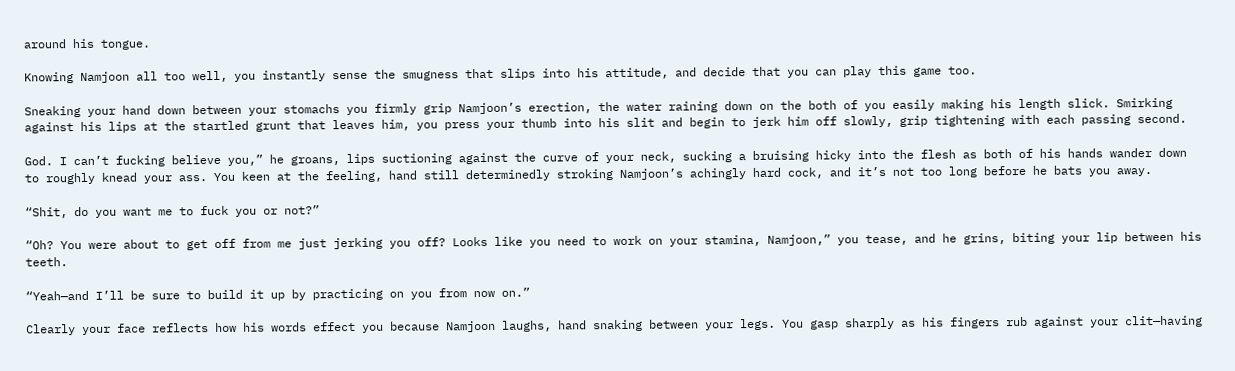around his tongue.

Knowing Namjoon all too well, you instantly sense the smugness that slips into his attitude, and decide that you can play this game too.

Sneaking your hand down between your stomachs you firmly grip Namjoon’s erection, the water raining down on the both of you easily making his length slick. Smirking against his lips at the startled grunt that leaves him, you press your thumb into his slit and begin to jerk him off slowly, grip tightening with each passing second.

God. I can’t fucking believe you,” he groans, lips suctioning against the curve of your neck, sucking a bruising hicky into the flesh as both of his hands wander down to roughly knead your ass. You keen at the feeling, hand still determinedly stroking Namjoon’s achingly hard cock, and it’s not too long before he bats you away.

“Shit, do you want me to fuck you or not?”

“Oh? You were about to get off from me just jerking you off? Looks like you need to work on your stamina, Namjoon,” you tease, and he grins, biting your lip between his teeth.

“Yeah—and I’ll be sure to build it up by practicing on you from now on.”

Clearly your face reflects how his words effect you because Namjoon laughs, hand snaking between your legs. You gasp sharply as his fingers rub against your clit—having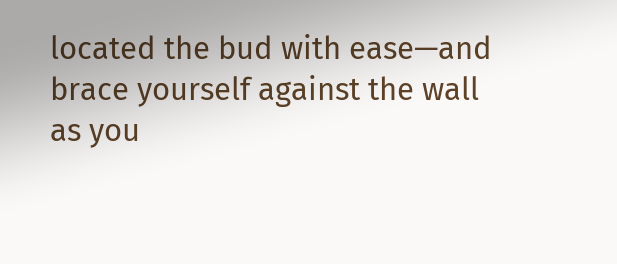located the bud with ease—and brace yourself against the wall as you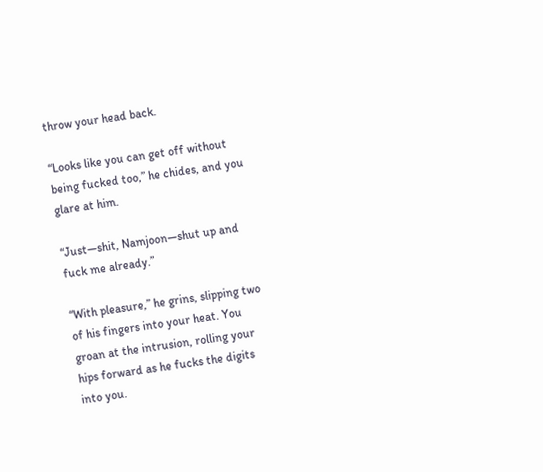throw your head back.

“Looks like you can get off without being fucked too,” he chides, and you glare at him.

“Just—shit, Namjoon—shut up and fuck me already.”

“With pleasure,” he grins, slipping two of his fingers into your heat. You groan at the intrusion, rolling your hips forward as he fucks the digits into you.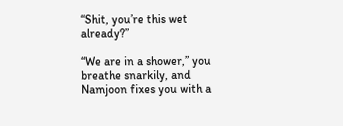“Shit, you’re this wet already?”

“We are in a shower,” you breathe snarkily, and Namjoon fixes you with a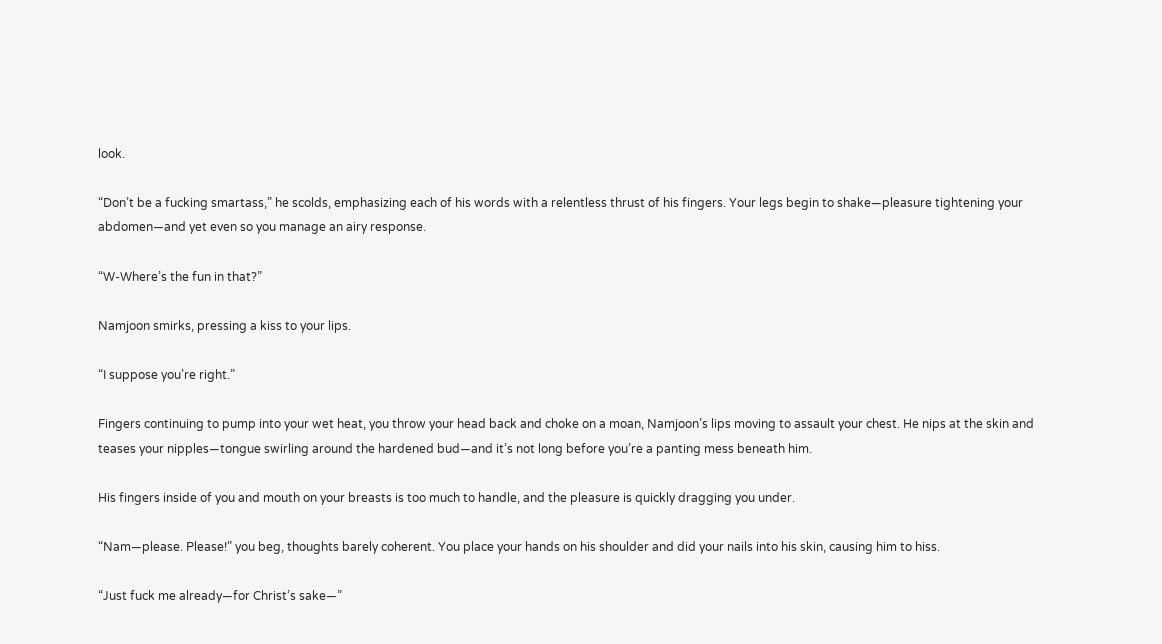look.

“Don’t be a fucking smartass,” he scolds, emphasizing each of his words with a relentless thrust of his fingers. Your legs begin to shake—pleasure tightening your abdomen—and yet even so you manage an airy response.

“W-Where’s the fun in that?”

Namjoon smirks, pressing a kiss to your lips.

“I suppose you’re right.”

Fingers continuing to pump into your wet heat, you throw your head back and choke on a moan, Namjoon’s lips moving to assault your chest. He nips at the skin and teases your nipples—tongue swirling around the hardened bud—and it’s not long before you’re a panting mess beneath him.

His fingers inside of you and mouth on your breasts is too much to handle, and the pleasure is quickly dragging you under.

“Nam—please. Please!” you beg, thoughts barely coherent. You place your hands on his shoulder and did your nails into his skin, causing him to hiss.

“Just fuck me already—for Christ’s sake—”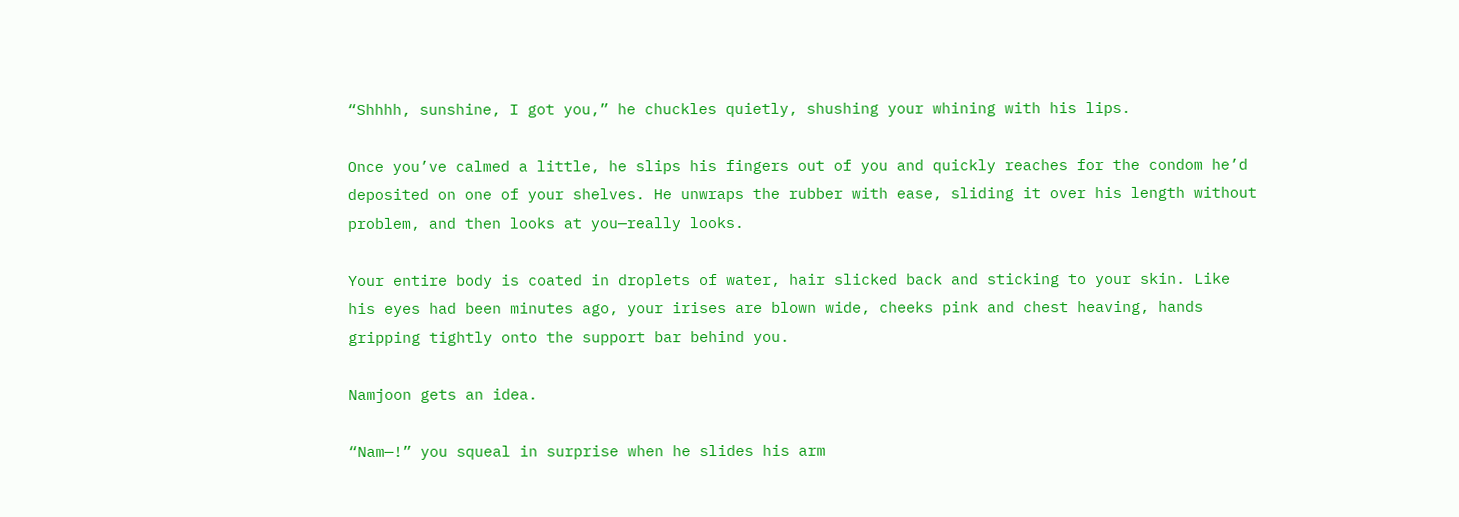“Shhhh, sunshine, I got you,” he chuckles quietly, shushing your whining with his lips.

Once you’ve calmed a little, he slips his fingers out of you and quickly reaches for the condom he’d deposited on one of your shelves. He unwraps the rubber with ease, sliding it over his length without problem, and then looks at you—really looks.

Your entire body is coated in droplets of water, hair slicked back and sticking to your skin. Like his eyes had been minutes ago, your irises are blown wide, cheeks pink and chest heaving, hands gripping tightly onto the support bar behind you.

Namjoon gets an idea.

“Nam—!” you squeal in surprise when he slides his arm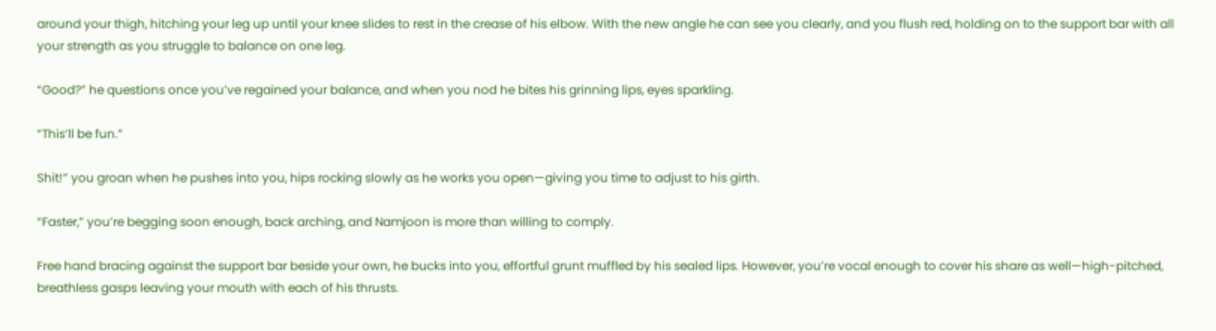around your thigh, hitching your leg up until your knee slides to rest in the crease of his elbow. With the new angle he can see you clearly, and you flush red, holding on to the support bar with all your strength as you struggle to balance on one leg.

“Good?” he questions once you’ve regained your balance, and when you nod he bites his grinning lips, eyes sparkling.

“This’ll be fun.”

Shit!” you groan when he pushes into you, hips rocking slowly as he works you open—giving you time to adjust to his girth.

“Faster,” you’re begging soon enough, back arching, and Namjoon is more than willing to comply.

Free hand bracing against the support bar beside your own, he bucks into you, effortful grunt muffled by his sealed lips. However, you’re vocal enough to cover his share as well—high-pitched, breathless gasps leaving your mouth with each of his thrusts.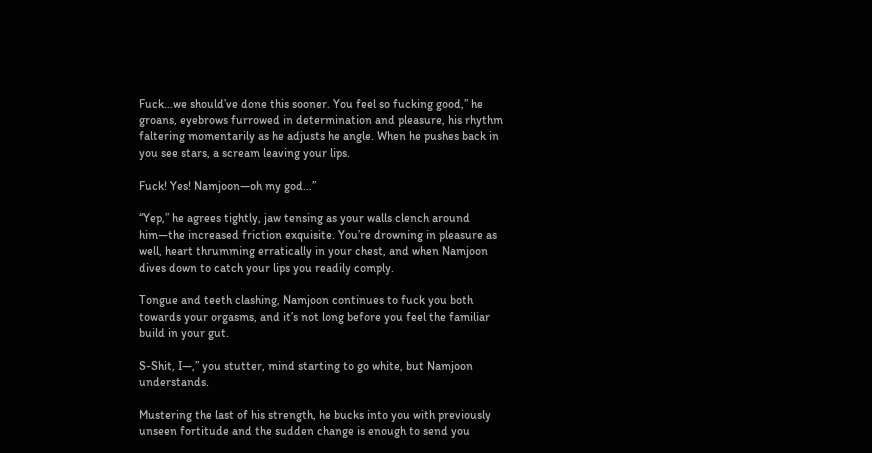Fuck…we should’ve done this sooner. You feel so fucking good,” he groans, eyebrows furrowed in determination and pleasure, his rhythm faltering momentarily as he adjusts he angle. When he pushes back in you see stars, a scream leaving your lips.

Fuck! Yes! Namjoon—oh my god…”

“Yep,” he agrees tightly, jaw tensing as your walls clench around him—the increased friction exquisite. You’re drowning in pleasure as well, heart thrumming erratically in your chest, and when Namjoon dives down to catch your lips you readily comply.

Tongue and teeth clashing, Namjoon continues to fuck you both towards your orgasms, and it’s not long before you feel the familiar build in your gut.

S-Shit, I—,” you stutter, mind starting to go white, but Namjoon understands.

Mustering the last of his strength, he bucks into you with previously unseen fortitude and the sudden change is enough to send you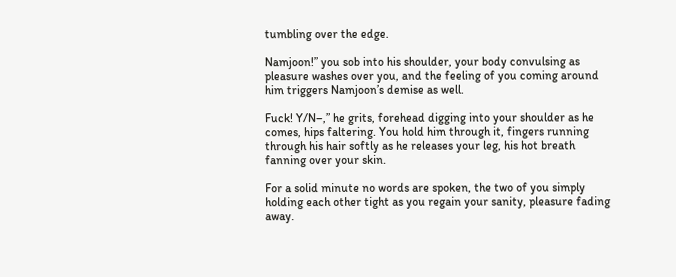tumbling over the edge.

Namjoon!” you sob into his shoulder, your body convulsing as pleasure washes over you, and the feeling of you coming around him triggers Namjoon’s demise as well.

Fuck! Y/N–,” he grits, forehead digging into your shoulder as he comes, hips faltering. You hold him through it, fingers running through his hair softly as he releases your leg, his hot breath fanning over your skin.

For a solid minute no words are spoken, the two of you simply holding each other tight as you regain your sanity, pleasure fading away.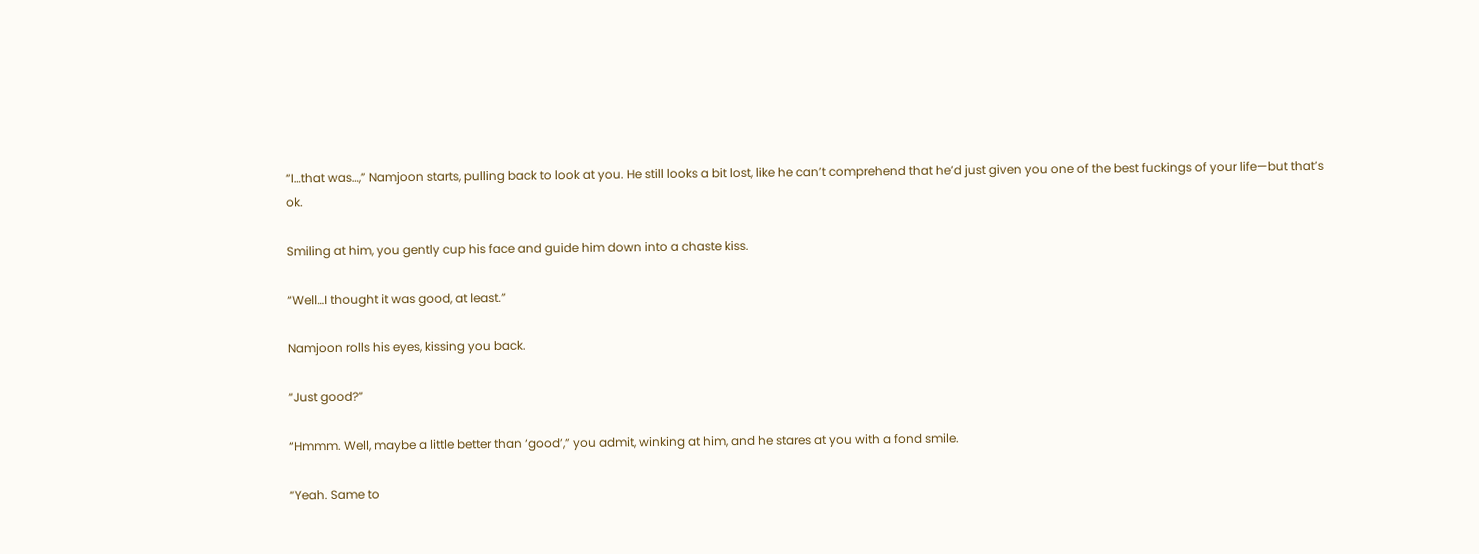“I…that was…,” Namjoon starts, pulling back to look at you. He still looks a bit lost, like he can’t comprehend that he’d just given you one of the best fuckings of your life—but that’s ok.

Smiling at him, you gently cup his face and guide him down into a chaste kiss.

“Well…I thought it was good, at least.”

Namjoon rolls his eyes, kissing you back.

“Just good?”

“Hmmm. Well, maybe a little better than ‘good’,” you admit, winking at him, and he stares at you with a fond smile.

“Yeah. Same to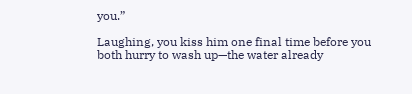you.”

Laughing, you kiss him one final time before you both hurry to wash up—the water already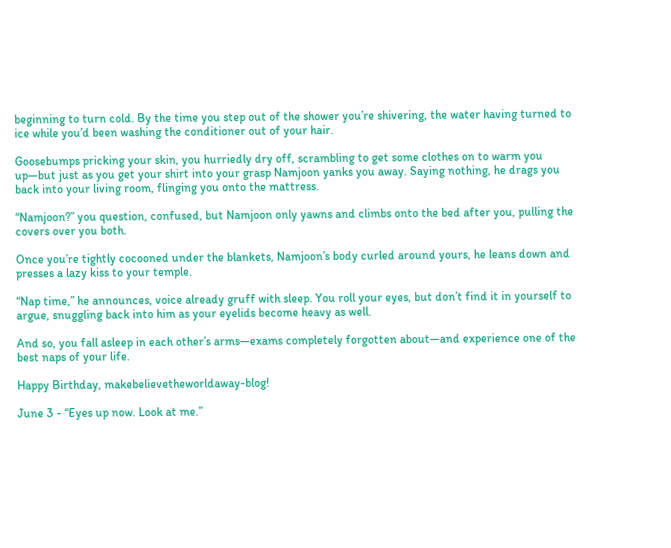beginning to turn cold. By the time you step out of the shower you’re shivering, the water having turned to ice while you’d been washing the conditioner out of your hair.

Goosebumps pricking your skin, you hurriedly dry off, scrambling to get some clothes on to warm you up—but just as you get your shirt into your grasp Namjoon yanks you away. Saying nothing, he drags you back into your living room, flinging you onto the mattress.

“Namjoon?” you question, confused, but Namjoon only yawns and climbs onto the bed after you, pulling the covers over you both.

Once you’re tightly cocooned under the blankets, Namjoon’s body curled around yours, he leans down and presses a lazy kiss to your temple.

“Nap time,” he announces, voice already gruff with sleep. You roll your eyes, but don’t find it in yourself to argue, snuggling back into him as your eyelids become heavy as well.

And so, you fall asleep in each other’s arms—exams completely forgotten about—and experience one of the best naps of your life.

Happy Birthday, makebelievetheworldaway-blog!

June 3 - “Eyes up now. Look at me.”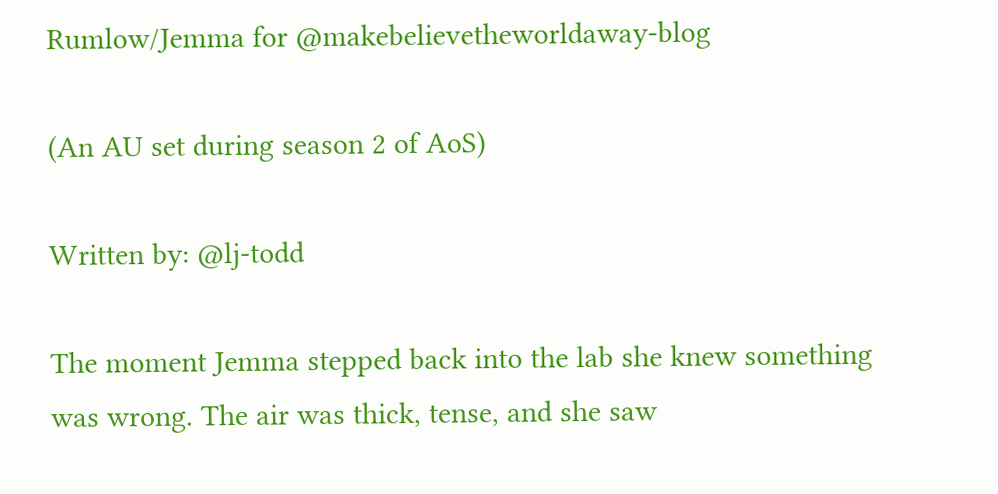Rumlow/Jemma for @makebelievetheworldaway-blog

(An AU set during season 2 of AoS)

Written by: @lj-todd

The moment Jemma stepped back into the lab she knew something was wrong. The air was thick, tense, and she saw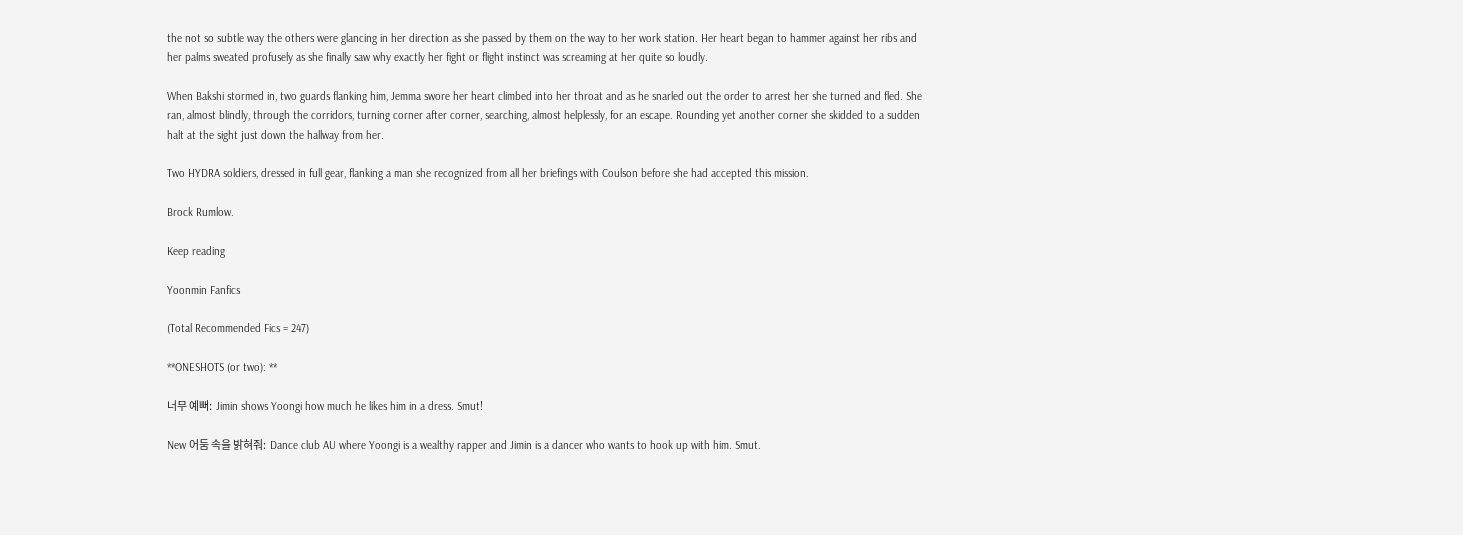the not so subtle way the others were glancing in her direction as she passed by them on the way to her work station. Her heart began to hammer against her ribs and her palms sweated profusely as she finally saw why exactly her fight or flight instinct was screaming at her quite so loudly.

When Bakshi stormed in, two guards flanking him, Jemma swore her heart climbed into her throat and as he snarled out the order to arrest her she turned and fled. She ran, almost blindly, through the corridors, turning corner after corner, searching, almost helplessly, for an escape. Rounding yet another corner she skidded to a sudden halt at the sight just down the hallway from her.

Two HYDRA soldiers, dressed in full gear, flanking a man she recognized from all her briefings with Coulson before she had accepted this mission.

Brock Rumlow.

Keep reading

Yoonmin Fanfics

(Total Recommended Fics = 247)

**ONESHOTS (or two): **

너무 예뻐:  Jimin shows Yoongi how much he likes him in a dress. Smut!

New 어둠 속을 밝혀줘:  Dance club AU where Yoongi is a wealthy rapper and Jimin is a dancer who wants to hook up with him. Smut.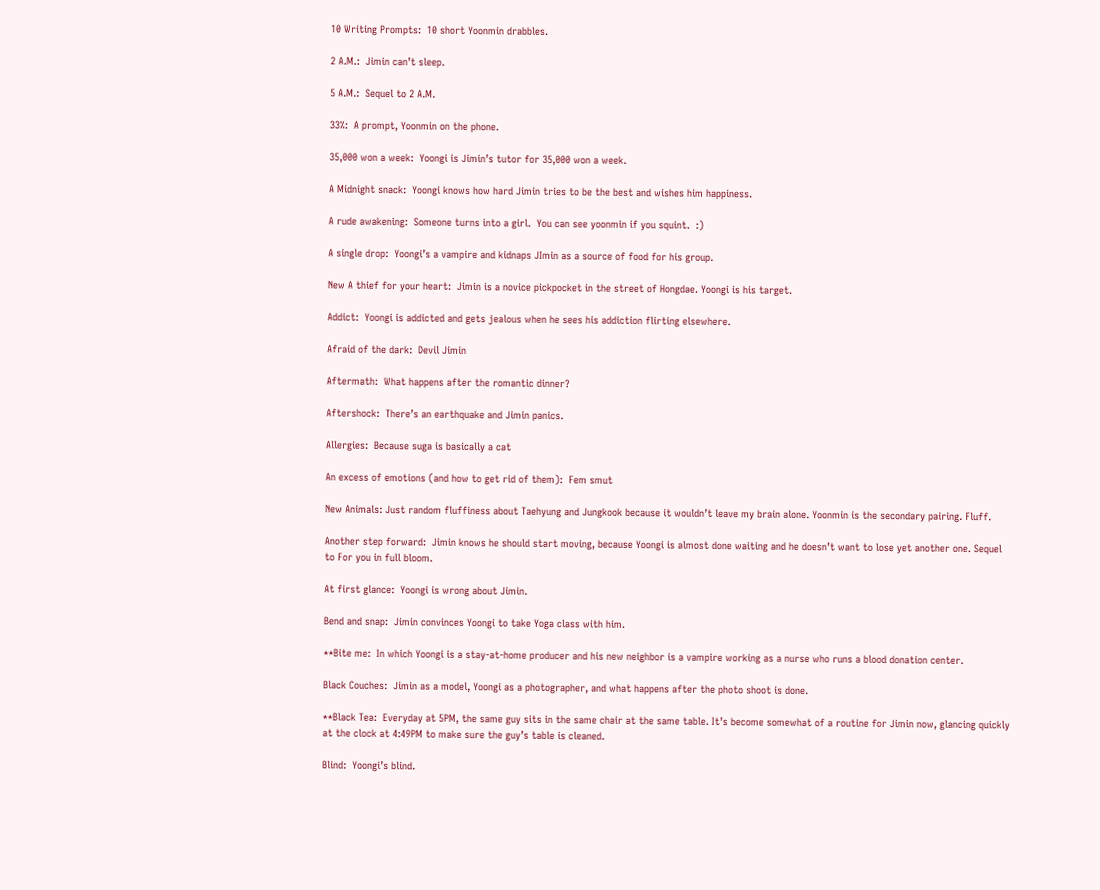10 Writing Prompts:  10 short Yoonmin drabbles.

2 A.M.:  Jimin can’t sleep.

5 A.M.:  Sequel to 2 A.M.

33%:  A prompt, Yoonmin on the phone.

35,000 won a week:  Yoongi is Jimin’s tutor for 35,000 won a week.

A Midnight snack:  Yoongi knows how hard Jimin tries to be the best and wishes him happiness.

A rude awakening:  Someone turns into a girl.  You can see yoonmin if you squint.  :)

A single drop:  Yoongi’s a vampire and kidnaps JImin as a source of food for his group.

New A thief for your heart:  Jimin is a novice pickpocket in the street of Hongdae. Yoongi is his target.

Addict:  Yoongi is addicted and gets jealous when he sees his addiction flirting elsewhere.

Afraid of the dark:  Devil Jimin

Aftermath:  What happens after the romantic dinner?

Aftershock:  There’s an earthquake and Jimin panics.

Allergies:  Because suga is basically a cat

An excess of emotions (and how to get rid of them):  Fem smut

New Animals: Just random fluffiness about Taehyung and Jungkook because it wouldn’t leave my brain alone. Yoonmin is the secondary pairing. Fluff.

Another step forward:  Jimin knows he should start moving, because Yoongi is almost done waiting and he doesn’t want to lose yet another one. Sequel to For you in full bloom.

At first glance:  Yoongi is wrong about Jimin.

Bend and snap:  Jimin convinces Yoongi to take Yoga class with him.

**Bite me:  In which Yoongi is a stay-at-home producer and his new neighbor is a vampire working as a nurse who runs a blood donation center.

Black Couches:  Jimin as a model, Yoongi as a photographer, and what happens after the photo shoot is done.

**Black Tea:  Everyday at 5PM, the same guy sits in the same chair at the same table. It’s become somewhat of a routine for Jimin now, glancing quickly at the clock at 4:49PM to make sure the guy’s table is cleaned.

Blind:  Yoongi’s blind.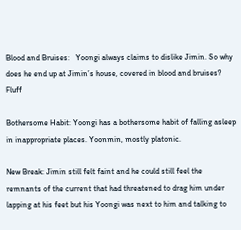Blood and Bruises:   Yoongi always claims to dislike Jimin. So why does he end up at Jimin’s house, covered in blood and bruises?  Fluff

Bothersome Habit: Yoongi has a bothersome habit of falling asleep in inappropriate places. Yoonmin, mostly platonic.

New Break: Jimin still felt faint and he could still feel the remnants of the current that had threatened to drag him under lapping at his feet but his Yoongi was next to him and talking to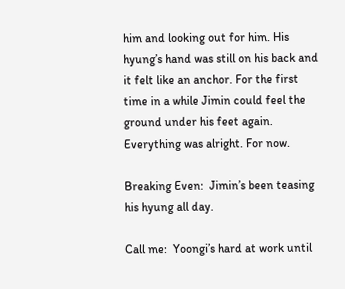him and looking out for him. His hyung’s hand was still on his back and it felt like an anchor. For the first time in a while Jimin could feel the ground under his feet again. Everything was alright. For now.

Breaking Even:  Jimin’s been teasing his hyung all day.

Call me:  Yoongi’s hard at work until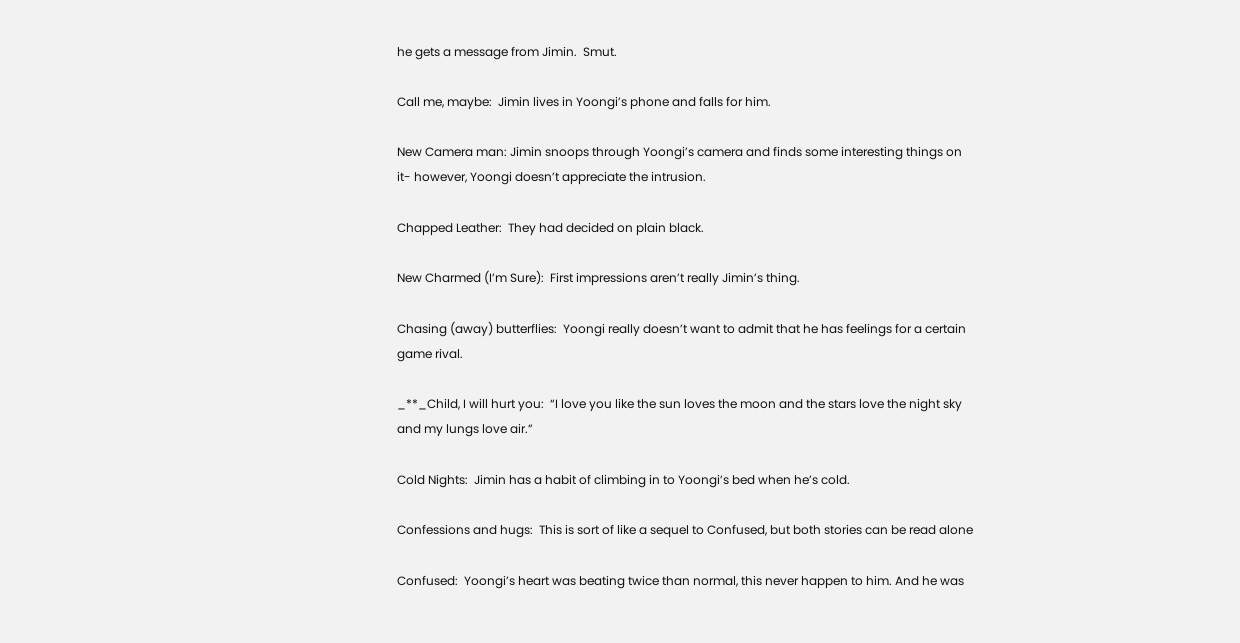he gets a message from Jimin.  Smut.

Call me, maybe:  Jimin lives in Yoongi’s phone and falls for him.

New Camera man: Jimin snoops through Yoongi’s camera and finds some interesting things on it- however, Yoongi doesn’t appreciate the intrusion.

Chapped Leather:  They had decided on plain black.

New Charmed (I’m Sure):  First impressions aren’t really Jimin’s thing.

Chasing (away) butterflies:  Yoongi really doesn’t want to admit that he has feelings for a certain game rival.

_**_Child, I will hurt you:  “I love you like the sun loves the moon and the stars love the night sky and my lungs love air.”

Cold Nights:  Jimin has a habit of climbing in to Yoongi’s bed when he’s cold.

Confessions and hugs:  This is sort of like a sequel to Confused, but both stories can be read alone

Confused:  Yoongi’s heart was beating twice than normal, this never happen to him. And he was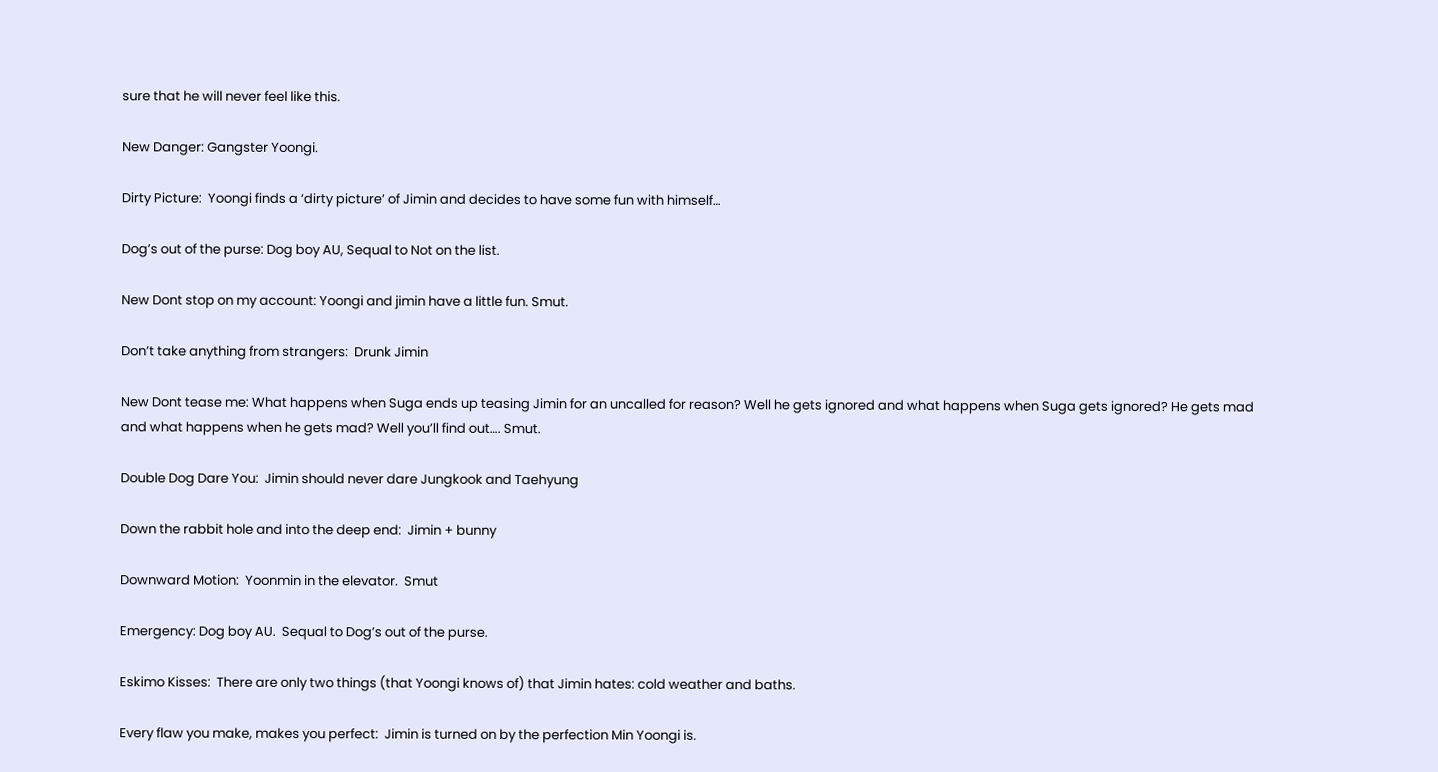sure that he will never feel like this.

New Danger: Gangster Yoongi.

Dirty Picture:  Yoongi finds a ‘dirty picture’ of Jimin and decides to have some fun with himself…

Dog’s out of the purse: Dog boy AU, Sequal to Not on the list.

New Dont stop on my account: Yoongi and jimin have a little fun. Smut.

Don’t take anything from strangers:  Drunk Jimin

New Dont tease me: What happens when Suga ends up teasing Jimin for an uncalled for reason? Well he gets ignored and what happens when Suga gets ignored? He gets mad and what happens when he gets mad? Well you’ll find out…. Smut.

Double Dog Dare You:  Jimin should never dare Jungkook and Taehyung

Down the rabbit hole and into the deep end:  Jimin + bunny

Downward Motion:  Yoonmin in the elevator.  Smut

Emergency: Dog boy AU.  Sequal to Dog’s out of the purse.

Eskimo Kisses:  There are only two things (that Yoongi knows of) that Jimin hates: cold weather and baths.

Every flaw you make, makes you perfect:  Jimin is turned on by the perfection Min Yoongi is.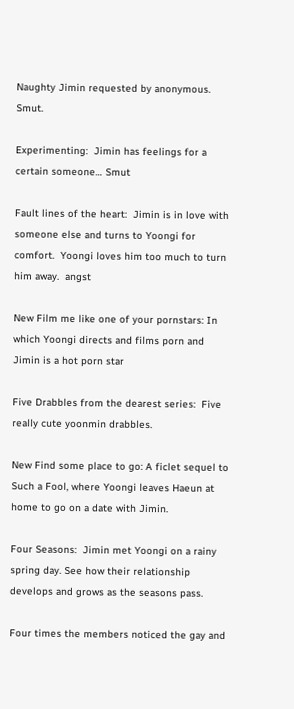Naughty Jimin requested by anonymous.  Smut.

Experimenting:  Jimin has feelings for a certain someone… Smut

Fault lines of the heart:  Jimin is in love with someone else and turns to Yoongi for comfort.  Yoongi loves him too much to turn him away.  angst

New Film me like one of your pornstars: In which Yoongi directs and films porn and Jimin is a hot porn star

Five Drabbles from the dearest series:  Five really cute yoonmin drabbles.

New Find some place to go: A ficlet sequel to Such a Fool, where Yoongi leaves Haeun at home to go on a date with Jimin.

Four Seasons:  Jimin met Yoongi on a rainy spring day. See how their relationship develops and grows as the seasons pass.

Four times the members noticed the gay and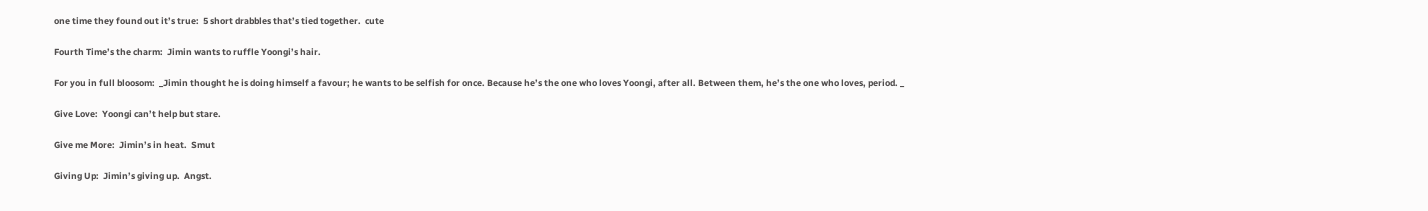one time they found out it’s true:  5 short drabbles that’s tied together.  cute

Fourth Time’s the charm:  Jimin wants to ruffle Yoongi’s hair.

For you in full bloosom:  _Jimin thought he is doing himself a favour; he wants to be selfish for once. Because he’s the one who loves Yoongi, after all. Between them, he’s the one who loves, period. _

Give Love:  Yoongi can’t help but stare.

Give me More:  Jimin’s in heat.  Smut

Giving Up:  Jimin’s giving up.  Angst.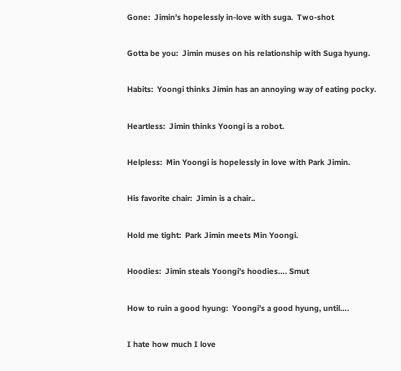Gone:  Jimin’s hopelessly in-love with suga.  Two-shot

Gotta be you:  Jimin muses on his relationship with Suga hyung.

Habits:  Yoongi thinks Jimin has an annoying way of eating pocky.

Heartless:  Jimin thinks Yoongi is a robot.

Helpless:  Min Yoongi is hopelessly in love with Park Jimin.

His favorite chair:  Jimin is a chair..

Hold me tight:  Park Jimin meets Min Yoongi.

Hoodies:  Jimin steals Yoongi’s hoodies…. Smut

How to ruin a good hyung:  Yoongi’s a good hyung, until….

I hate how much I love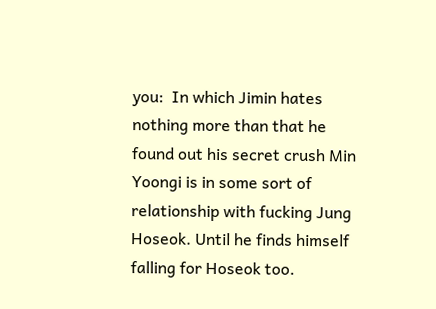you:  In which Jimin hates nothing more than that he found out his secret crush Min Yoongi is in some sort of relationship with fucking Jung Hoseok. Until he finds himself falling for Hoseok too.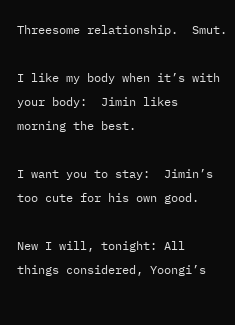Threesome relationship.  Smut.

I like my body when it’s with your body:  Jimin likes morning the best.

I want you to stay:  Jimin’s too cute for his own good.

New I will, tonight: All things considered, Yoongi’s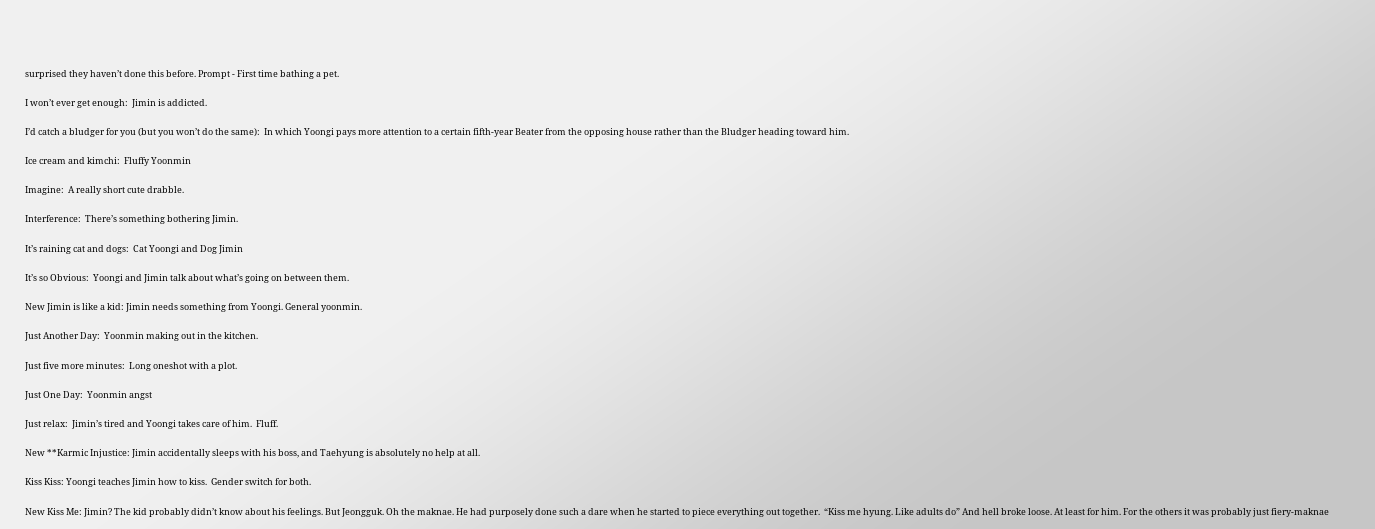surprised they haven’t done this before. Prompt - First time bathing a pet.

I won’t ever get enough:  Jimin is addicted.

I’d catch a bludger for you (but you won’t do the same):  In which Yoongi pays more attention to a certain fifth-year Beater from the opposing house rather than the Bludger heading toward him.

Ice cream and kimchi:  Fluffy Yoonmin

Imagine:  A really short cute drabble.

Interference:  There’s something bothering Jimin.

It’s raining cat and dogs:  Cat Yoongi and Dog Jimin

It’s so Obvious:  Yoongi and Jimin talk about what’s going on between them.

New Jimin is like a kid: Jimin needs something from Yoongi. General yoonmin.

Just Another Day:  Yoonmin making out in the kitchen.

Just five more minutes:  Long oneshot with a plot.

Just One Day:  Yoonmin angst

Just relax:  Jimin’s tired and Yoongi takes care of him.  Fluff.

New **Karmic Injustice: Jimin accidentally sleeps with his boss, and Taehyung is absolutely no help at all.

Kiss Kiss: Yoongi teaches Jimin how to kiss.  Gender switch for both.

New Kiss Me: Jimin? The kid probably didn’t know about his feelings. But Jeongguk. Oh the maknae. He had purposely done such a dare when he started to piece everything out together.  “Kiss me hyung. Like adults do” And hell broke loose. At least for him. For the others it was probably just fiery-maknae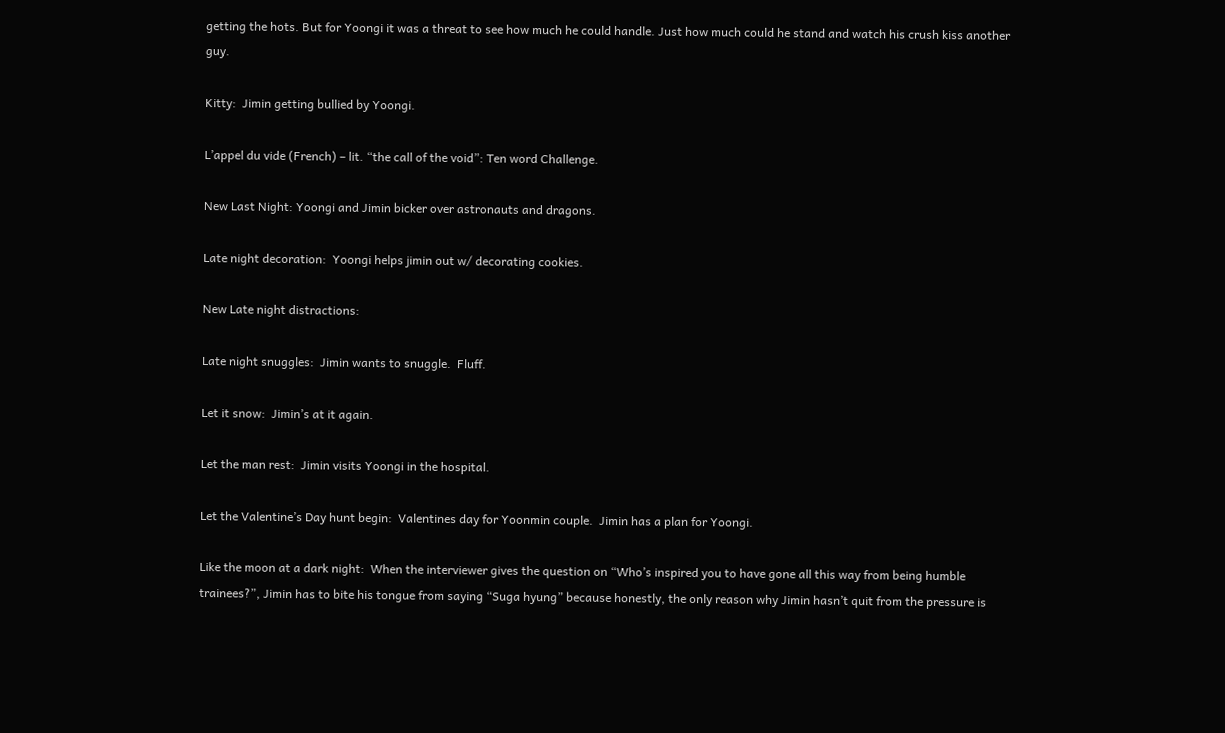getting the hots. But for Yoongi it was a threat to see how much he could handle. Just how much could he stand and watch his crush kiss another guy.

Kitty:  Jimin getting bullied by Yoongi.

L’appel du vide (French) – lit. “the call of the void”: Ten word Challenge.

New Last Night: Yoongi and Jimin bicker over astronauts and dragons.

Late night decoration:  Yoongi helps jimin out w/ decorating cookies.

New Late night distractions:

Late night snuggles:  Jimin wants to snuggle.  Fluff.

Let it snow:  Jimin’s at it again.

Let the man rest:  Jimin visits Yoongi in the hospital.

Let the Valentine’s Day hunt begin:  Valentines day for Yoonmin couple.  Jimin has a plan for Yoongi.

Like the moon at a dark night:  When the interviewer gives the question on “Who’s inspired you to have gone all this way from being humble trainees?”, Jimin has to bite his tongue from saying “Suga hyung” because honestly, the only reason why Jimin hasn’t quit from the pressure is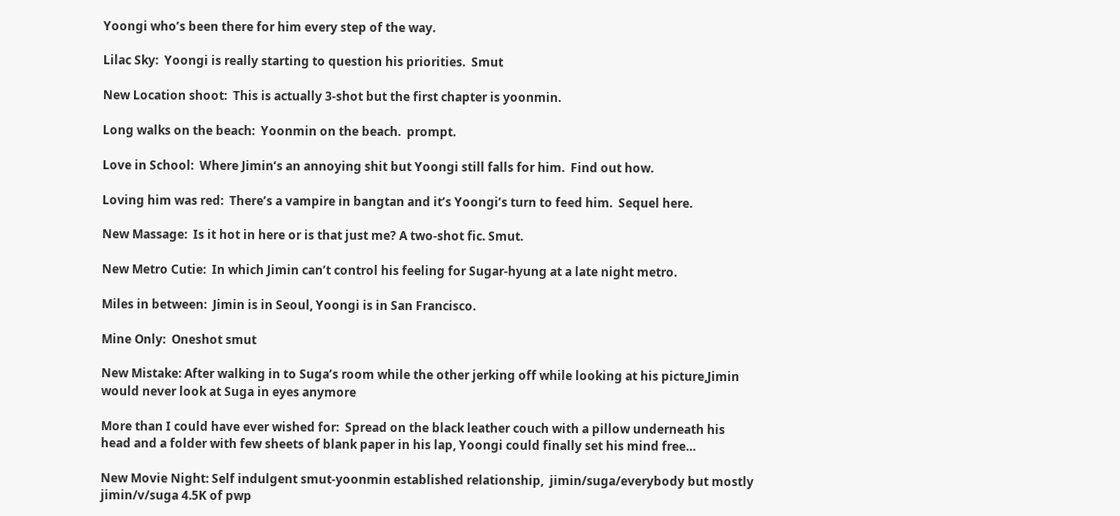Yoongi who’s been there for him every step of the way.

Lilac Sky:  Yoongi is really starting to question his priorities.  Smut

New Location shoot:  This is actually 3-shot but the first chapter is yoonmin.

Long walks on the beach:  Yoonmin on the beach.  prompt.

Love in School:  Where Jimin’s an annoying shit but Yoongi still falls for him.  Find out how.

Loving him was red:  There’s a vampire in bangtan and it’s Yoongi’s turn to feed him.  Sequel here.

New Massage:  Is it hot in here or is that just me? A two-shot fic. Smut.

New Metro Cutie:  In which Jimin can’t control his feeling for Sugar-hyung at a late night metro.

Miles in between:  Jimin is in Seoul, Yoongi is in San Francisco.

Mine Only:  Oneshot smut

New Mistake: After walking in to Suga’s room while the other jerking off while looking at his picture,Jimin would never look at Suga in eyes anymore

More than I could have ever wished for:  Spread on the black leather couch with a pillow underneath his head and a folder with few sheets of blank paper in his lap, Yoongi could finally set his mind free…

New Movie Night: Self indulgent smut-yoonmin established relationship,  jimin/suga/everybody but mostly jimin/v/suga 4.5K of pwp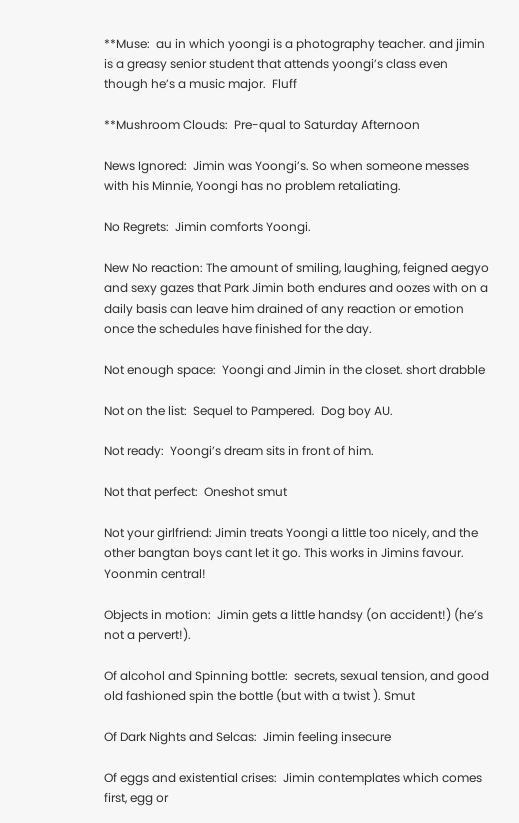**Muse:  au in which yoongi is a photography teacher. and jimin is a greasy senior student that attends yoongi’s class even though he’s a music major.  Fluff

**Mushroom Clouds:  Pre-qual to Saturday Afternoon

News Ignored:  Jimin was Yoongi’s. So when someone messes with his Minnie, Yoongi has no problem retaliating.

No Regrets:  Jimin comforts Yoongi.

New No reaction: The amount of smiling, laughing, feigned aegyo and sexy gazes that Park Jimin both endures and oozes with on a daily basis can leave him drained of any reaction or emotion once the schedules have finished for the day.

Not enough space:  Yoongi and Jimin in the closet. short drabble

Not on the list:  Sequel to Pampered.  Dog boy AU.

Not ready:  Yoongi’s dream sits in front of him.

Not that perfect:  Oneshot smut

Not your girlfriend: Jimin treats Yoongi a little too nicely, and the other bangtan boys cant let it go. This works in Jimins favour. Yoonmin central!

Objects in motion:  Jimin gets a little handsy (on accident!) (he’s not a pervert!).

Of alcohol and Spinning bottle:  secrets, sexual tension, and good old fashioned spin the bottle (but with a twist ). Smut

Of Dark Nights and Selcas:  Jimin feeling insecure

Of eggs and existential crises:  Jimin contemplates which comes first, egg or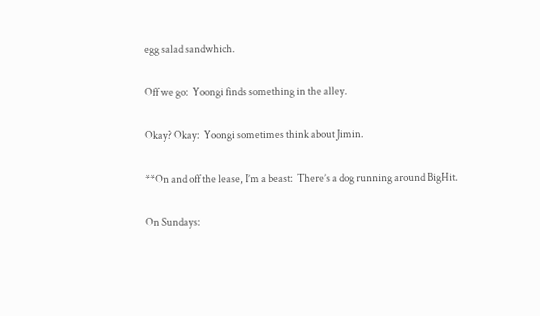egg salad sandwhich.

Off we go:  Yoongi finds something in the alley.

Okay? Okay:  Yoongi sometimes think about Jimin.

**On and off the lease, I’m a beast:  There’s a dog running around BigHit.

On Sundays: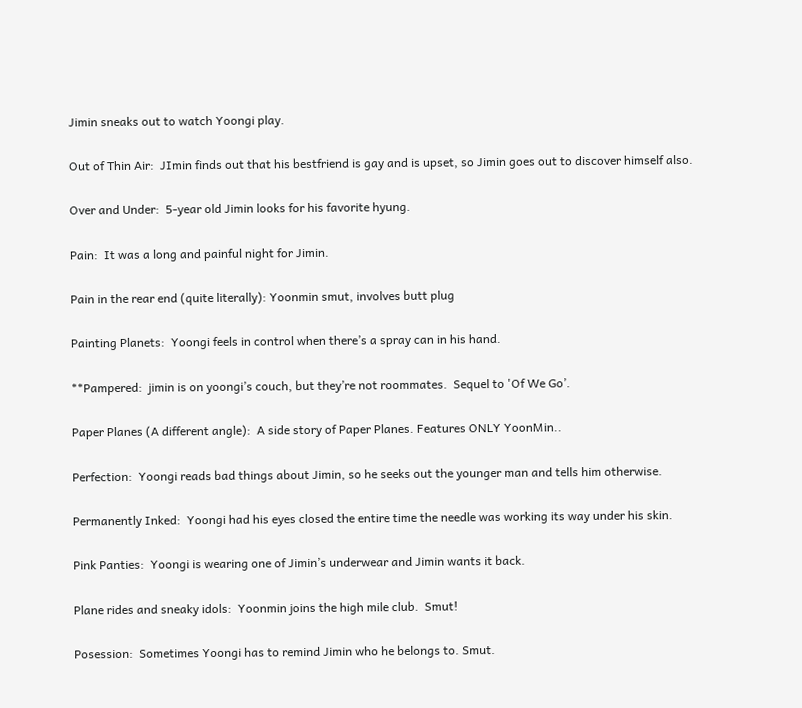Jimin sneaks out to watch Yoongi play.

Out of Thin Air:  JImin finds out that his bestfriend is gay and is upset, so Jimin goes out to discover himself also.

Over and Under:  5-year old Jimin looks for his favorite hyung.

Pain:  It was a long and painful night for Jimin.

Pain in the rear end (quite literally): Yoonmin smut, involves butt plug

Painting Planets:  Yoongi feels in control when there’s a spray can in his hand.

**Pampered:  jimin is on yoongi’s couch, but they’re not roommates.  Sequel to 'Of We Go’.

Paper Planes (A different angle):  A side story of Paper Planes. Features ONLY YoonMin..

Perfection:  Yoongi reads bad things about Jimin, so he seeks out the younger man and tells him otherwise.

Permanently Inked:  Yoongi had his eyes closed the entire time the needle was working its way under his skin.

Pink Panties:  Yoongi is wearing one of Jimin’s underwear and Jimin wants it back.

Plane rides and sneaky idols:  Yoonmin joins the high mile club.  Smut!

Posession:  Sometimes Yoongi has to remind Jimin who he belongs to. Smut.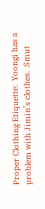Proper Clothing Etiquette:  Yoongi has a problem with Jimin’s clothes.  Smut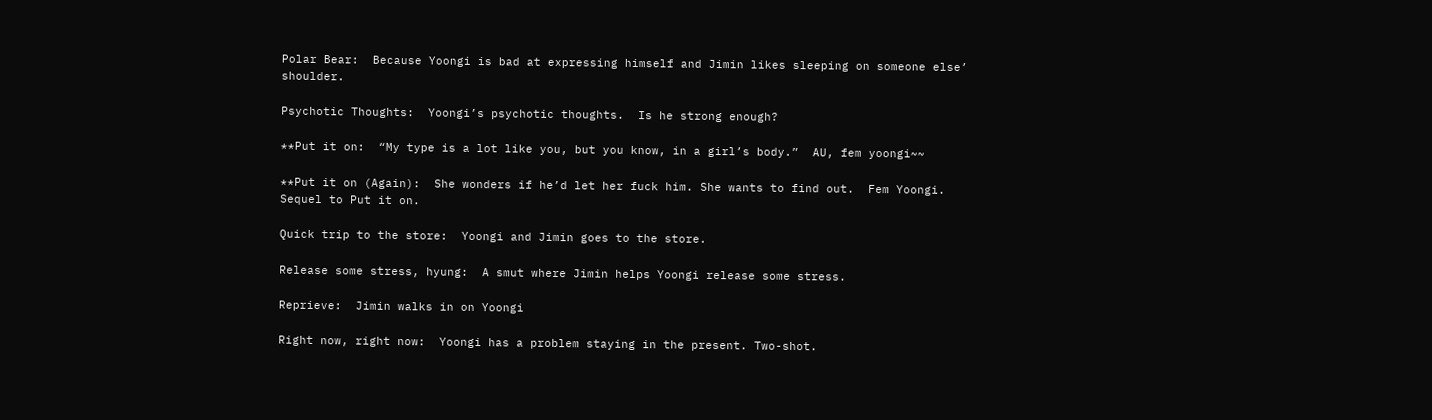Polar Bear:  Because Yoongi is bad at expressing himself and Jimin likes sleeping on someone else’ shoulder.

Psychotic Thoughts:  Yoongi’s psychotic thoughts.  Is he strong enough?

**Put it on:  “My type is a lot like you, but you know, in a girl’s body.”  AU, fem yoongi~~

**Put it on (Again):  She wonders if he’d let her fuck him. She wants to find out.  Fem Yoongi.  Sequel to Put it on.

Quick trip to the store:  Yoongi and Jimin goes to the store.

Release some stress, hyung:  A smut where Jimin helps Yoongi release some stress.

Reprieve:  Jimin walks in on Yoongi

Right now, right now:  Yoongi has a problem staying in the present. Two-shot.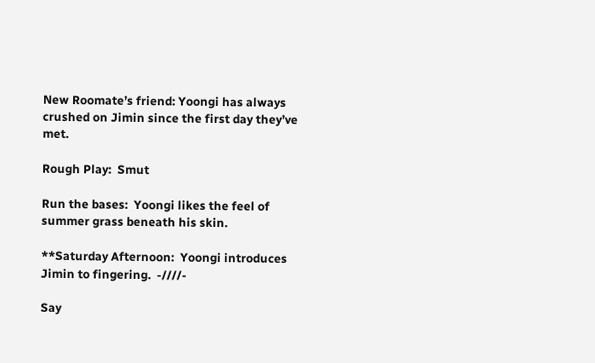New Roomate’s friend: Yoongi has always crushed on Jimin since the first day they’ve met.

Rough Play:  Smut

Run the bases:  Yoongi likes the feel of summer grass beneath his skin.

**Saturday Afternoon:  Yoongi introduces Jimin to fingering.  -////-

Say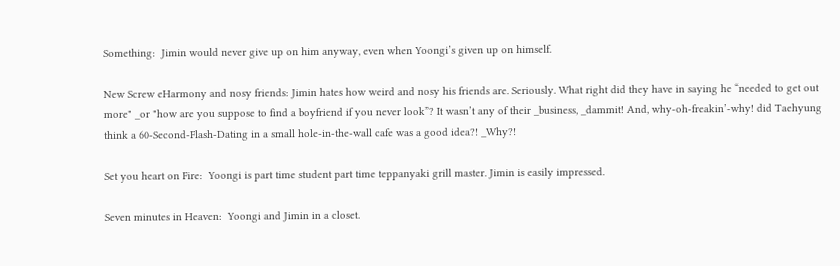Something:  Jimin would never give up on him anyway, even when Yoongi’s given up on himself.

New Screw eHarmony and nosy friends: Jimin hates how weird and nosy his friends are. Seriously. What right did they have in saying he “needed to get out more" _or "how are you suppose to find a boyfriend if you never look”? It wasn’t any of their _business, _dammit! And, why-oh-freakin’-why! did Taehyung think a 60-Second-Flash-Dating in a small hole-in-the-wall cafe was a good idea?! _Why?!

Set you heart on Fire:  Yoongi is part time student part time teppanyaki grill master. Jimin is easily impressed.

Seven minutes in Heaven:  Yoongi and Jimin in a closet.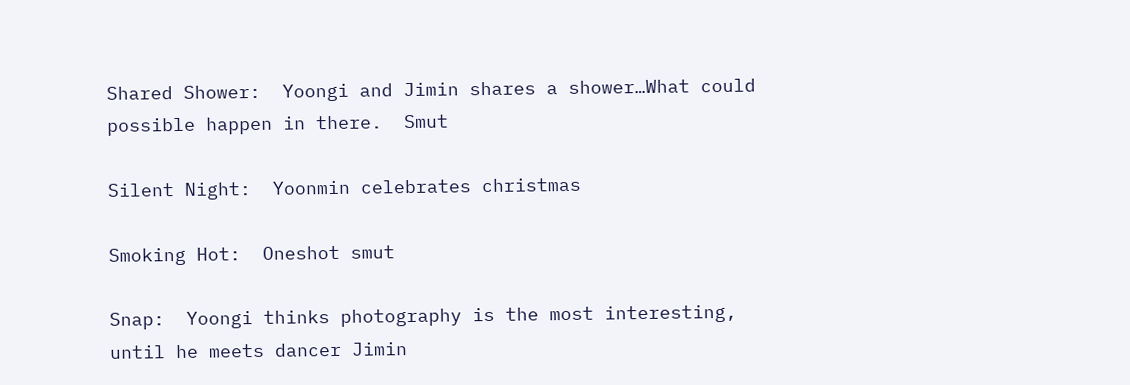Shared Shower:  Yoongi and Jimin shares a shower…What could possible happen in there.  Smut

Silent Night:  Yoonmin celebrates christmas

Smoking Hot:  Oneshot smut

Snap:  Yoongi thinks photography is the most interesting, until he meets dancer Jimin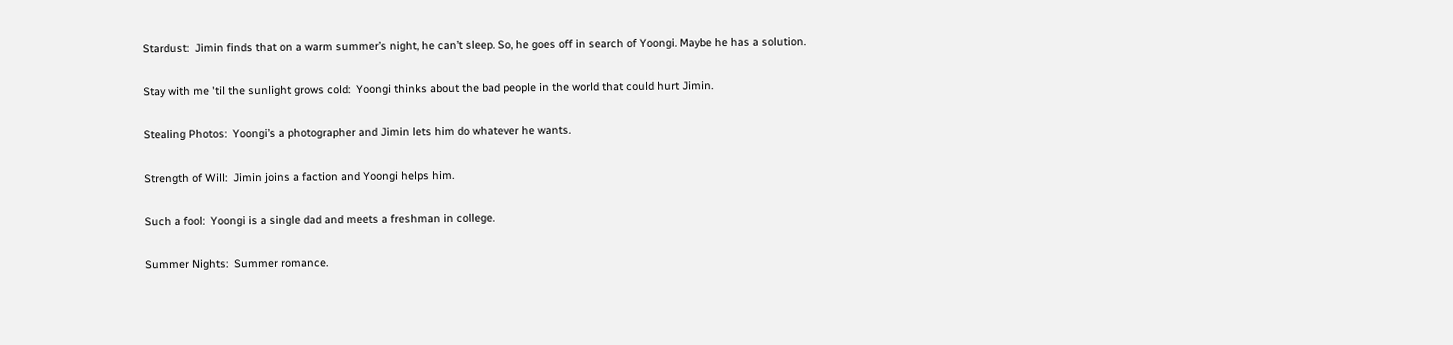Stardust:  Jimin finds that on a warm summer’s night, he can’t sleep. So, he goes off in search of Yoongi. Maybe he has a solution.

Stay with me 'til the sunlight grows cold:  Yoongi thinks about the bad people in the world that could hurt Jimin.

Stealing Photos:  Yoongi’s a photographer and Jimin lets him do whatever he wants.

Strength of Will:  Jimin joins a faction and Yoongi helps him.

Such a fool:  Yoongi is a single dad and meets a freshman in college.

Summer Nights:  Summer romance.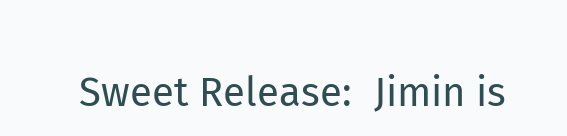Sweet Release:  Jimin is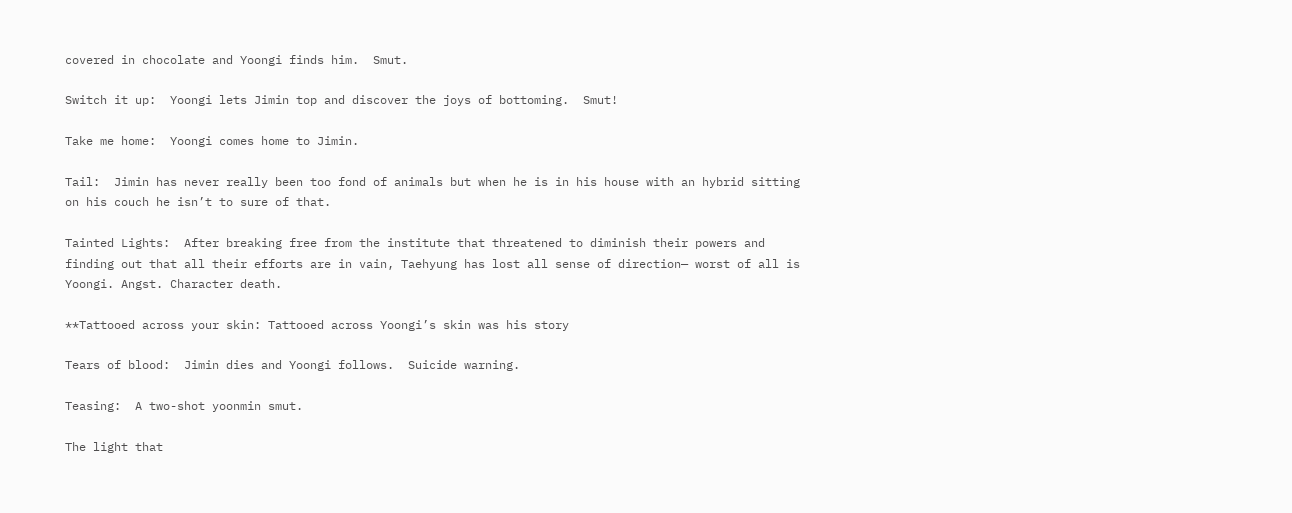covered in chocolate and Yoongi finds him.  Smut.

Switch it up:  Yoongi lets Jimin top and discover the joys of bottoming.  Smut!

Take me home:  Yoongi comes home to Jimin.

Tail:  Jimin has never really been too fond of animals but when he is in his house with an hybrid sitting on his couch he isn’t to sure of that.

Tainted Lights:  After breaking free from the institute that threatened to diminish their powers and finding out that all their efforts are in vain, Taehyung has lost all sense of direction— worst of all is Yoongi. Angst. Character death.

**Tattooed across your skin: Tattooed across Yoongi’s skin was his story

Tears of blood:  Jimin dies and Yoongi follows.  Suicide warning.

Teasing:  A two-shot yoonmin smut.

The light that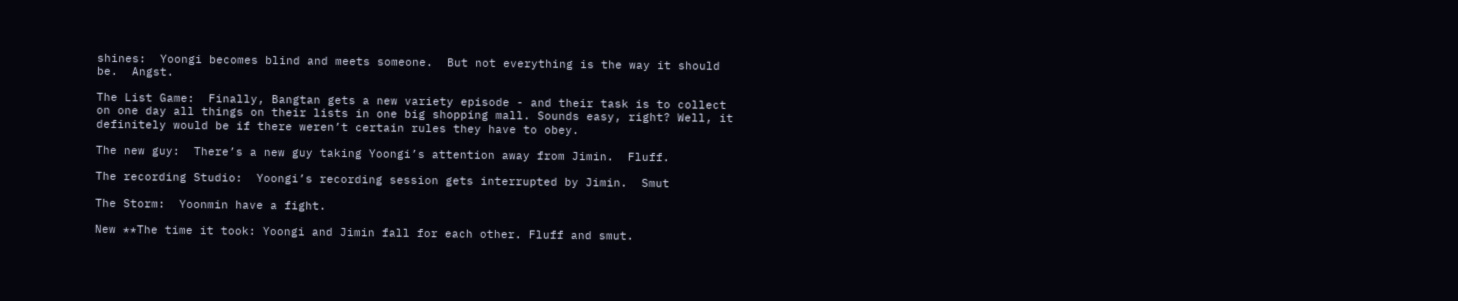shines:  Yoongi becomes blind and meets someone.  But not everything is the way it should be.  Angst.

The List Game:  Finally, Bangtan gets a new variety episode - and their task is to collect on one day all things on their lists in one big shopping mall. Sounds easy, right? Well, it definitely would be if there weren’t certain rules they have to obey.

The new guy:  There’s a new guy taking Yoongi’s attention away from Jimin.  Fluff.

The recording Studio:  Yoongi’s recording session gets interrupted by Jimin.  Smut

The Storm:  Yoonmin have a fight.

New **The time it took: Yoongi and Jimin fall for each other. Fluff and smut.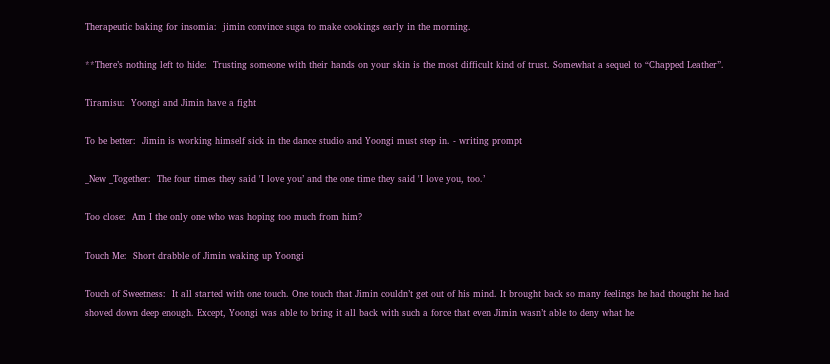Therapeutic baking for insomia:  jimin convince suga to make cookings early in the morning.

**There’s nothing left to hide:  Trusting someone with their hands on your skin is the most difficult kind of trust. Somewhat a sequel to “Chapped Leather”.

Tiramisu:  Yoongi and Jimin have a fight

To be better:  Jimin is working himself sick in the dance studio and Yoongi must step in. - writing prompt

_New _Together:  The four times they said 'I love you’ and the one time they said 'I love you, too.’

Too close:  Am I the only one who was hoping too much from him?

Touch Me:  Short drabble of Jimin waking up Yoongi

Touch of Sweetness:  It all started with one touch. One touch that Jimin couldn’t get out of his mind. It brought back so many feelings he had thought he had shoved down deep enough. Except, Yoongi was able to bring it all back with such a force that even Jimin wasn’t able to deny what he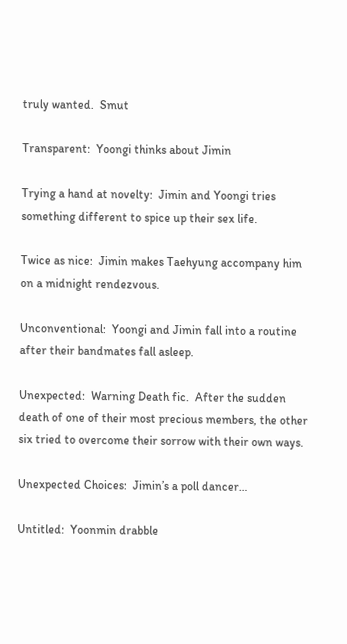truly wanted.  Smut

Transparent:  Yoongi thinks about Jimin

Trying a hand at novelty:  Jimin and Yoongi tries something different to spice up their sex life.

Twice as nice:  Jimin makes Taehyung accompany him on a midnight rendezvous.

Unconventional:  Yoongi and Jimin fall into a routine after their bandmates fall asleep.

Unexpected:  Warning Death fic.  After the sudden death of one of their most precious members, the other six tried to overcome their sorrow with their own ways.

Unexpected Choices:  Jimin’s a poll dancer…

Untitled:  Yoonmin drabble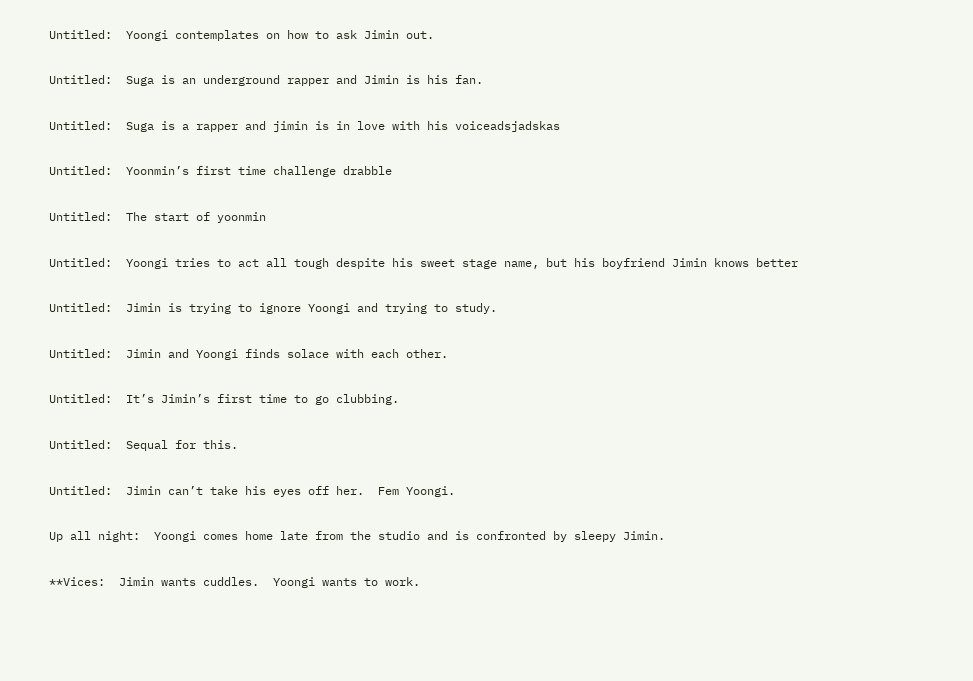Untitled:  Yoongi contemplates on how to ask Jimin out.

Untitled:  Suga is an underground rapper and Jimin is his fan.

Untitled:  Suga is a rapper and jimin is in love with his voiceadsjadskas

Untitled:  Yoonmin’s first time challenge drabble

Untitled:  The start of yoonmin

Untitled:  Yoongi tries to act all tough despite his sweet stage name, but his boyfriend Jimin knows better

Untitled:  Jimin is trying to ignore Yoongi and trying to study.

Untitled:  Jimin and Yoongi finds solace with each other.

Untitled:  It’s Jimin’s first time to go clubbing.

Untitled:  Sequal for this.

Untitled:  Jimin can’t take his eyes off her.  Fem Yoongi.

Up all night:  Yoongi comes home late from the studio and is confronted by sleepy Jimin.

**Vices:  Jimin wants cuddles.  Yoongi wants to work.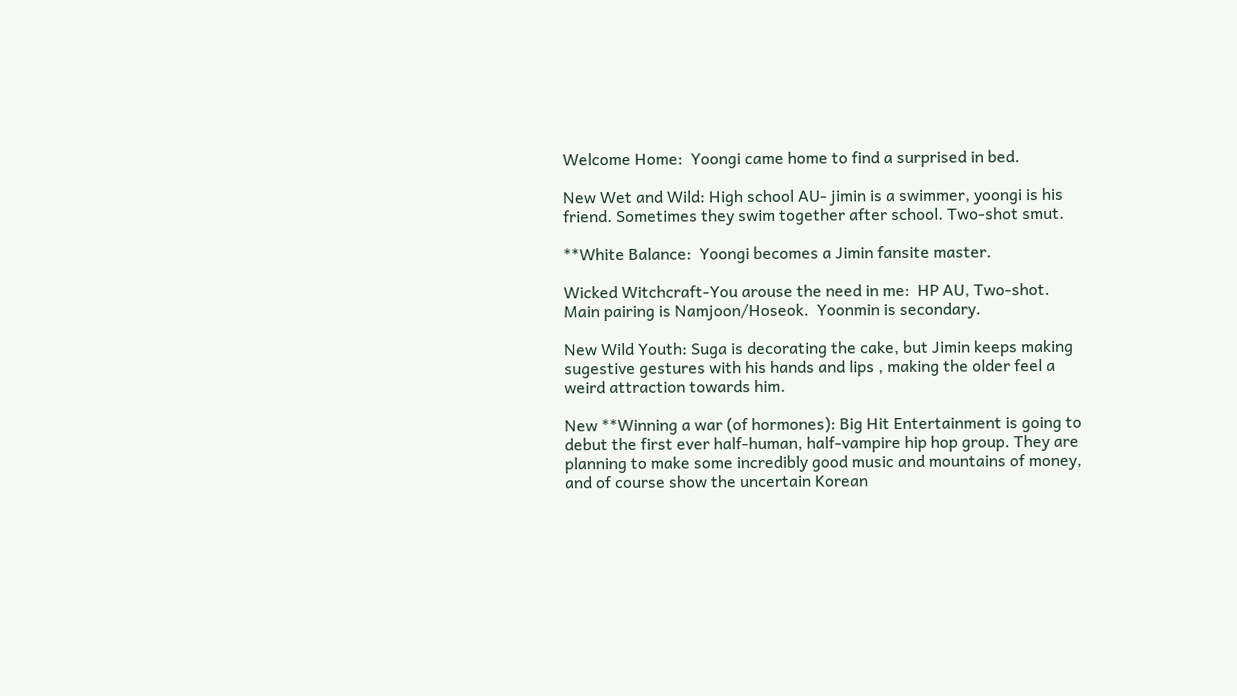Welcome Home:  Yoongi came home to find a surprised in bed.

New Wet and Wild: High school AU- jimin is a swimmer, yoongi is his friend. Sometimes they swim together after school. Two-shot smut.

**White Balance:  Yoongi becomes a Jimin fansite master.

Wicked Witchcraft-You arouse the need in me:  HP AU, Two-shot.  Main pairing is Namjoon/Hoseok.  Yoonmin is secondary.

New Wild Youth: Suga is decorating the cake, but Jimin keeps making sugestive gestures with his hands and lips , making the older feel a weird attraction towards him.

New **Winning a war (of hormones): Big Hit Entertainment is going to debut the first ever half-human, half-vampire hip hop group. They are planning to make some incredibly good music and mountains of money, and of course show the uncertain Korean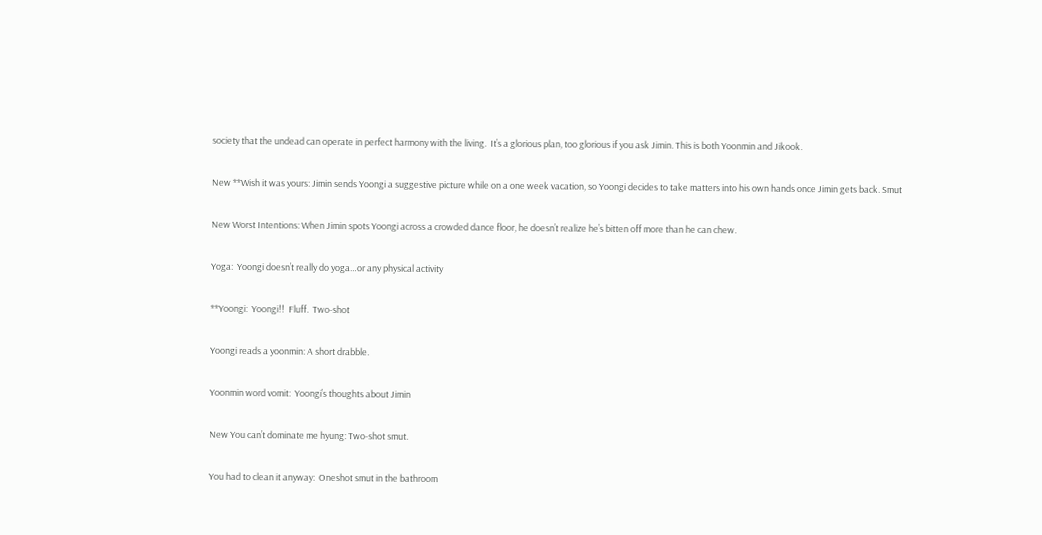society that the undead can operate in perfect harmony with the living.  It’s a glorious plan, too glorious if you ask Jimin. This is both Yoonmin and Jikook.

New **Wish it was yours: Jimin sends Yoongi a suggestive picture while on a one week vacation, so Yoongi decides to take matters into his own hands once Jimin gets back. Smut

New Worst Intentions: When Jimin spots Yoongi across a crowded dance floor, he doesn’t realize he’s bitten off more than he can chew.

Yoga:  Yoongi doesn’t really do yoga…or any physical activity

**Yoongi:  Yoongi!!  Fluff.  Two-shot

Yoongi reads a yoonmin: A short drabble.

Yoonmin word vomit:  Yoongi’s thoughts about Jimin

New You can’t dominate me hyung: Two-shot smut.

You had to clean it anyway:  Oneshot smut in the bathroom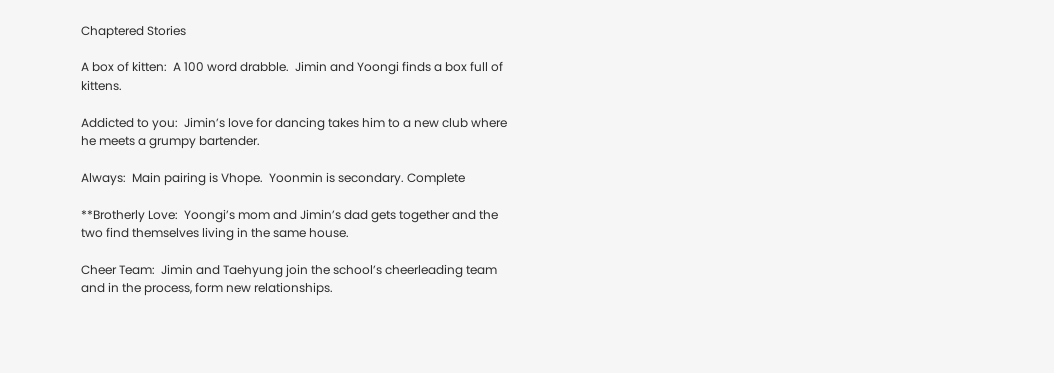Chaptered Stories

A box of kitten:  A 100 word drabble.  Jimin and Yoongi finds a box full of kittens.

Addicted to you:  Jimin’s love for dancing takes him to a new club where he meets a grumpy bartender.

Always:  Main pairing is Vhope.  Yoonmin is secondary. Complete

**Brotherly Love:  Yoongi’s mom and Jimin’s dad gets together and the two find themselves living in the same house.

Cheer Team:  Jimin and Taehyung join the school’s cheerleading team and in the process, form new relationships.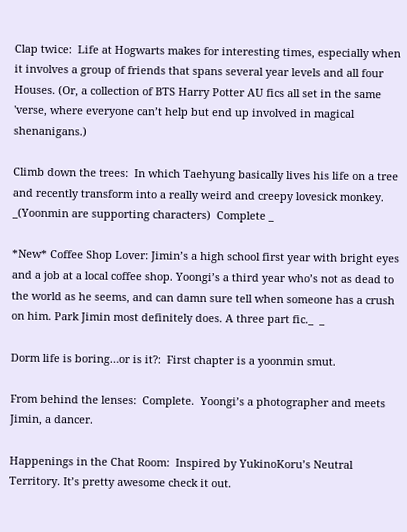Clap twice:  Life at Hogwarts makes for interesting times, especially when it involves a group of friends that spans several year levels and all four Houses. (Or, a collection of BTS Harry Potter AU fics all set in the same 'verse, where everyone can’t help but end up involved in magical shenanigans.)

Climb down the trees:  In which Taehyung basically lives his life on a tree and recently transform into a really weird and creepy lovesick monkey. _(Yoonmin are supporting characters)  Complete _

*New* Coffee Shop Lover: Jimin’s a high school first year with bright eyes and a job at a local coffee shop. Yoongi’s a third year who’s not as dead to the world as he seems, and can damn sure tell when someone has a crush on him. Park Jimin most definitely does. A three part fic._  _

Dorm life is boring…or is it?:  First chapter is a yoonmin smut.

From behind the lenses:  Complete.  Yoongi’s a photographer and meets Jimin, a dancer.

Happenings in the Chat Room:  Inspired by YukinoKoru’s Neutral Territory. It’s pretty awesome check it out.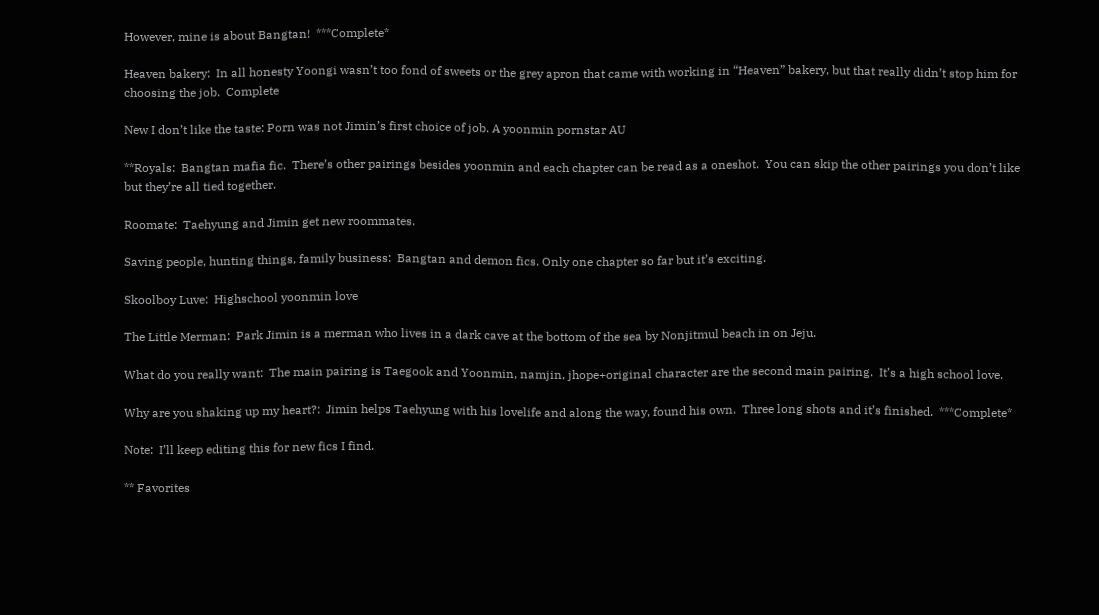However, mine is about Bangtan!  ***Complete*

Heaven bakery:  In all honesty Yoongi wasn’t too fond of sweets or the grey apron that came with working in “Heaven” bakery, but that really didn’t stop him for choosing the job.  Complete

New I don’t like the taste: Porn was not Jimin’s first choice of job. A yoonmin pornstar AU

**Royals:  Bangtan mafia fic.  There’s other pairings besides yoonmin and each chapter can be read as a oneshot.  You can skip the other pairings you don’t like but they’re all tied together.

Roomate:  Taehyung and Jimin get new roommates.

Saving people, hunting things, family business:  Bangtan and demon fics. Only one chapter so far but it’s exciting.

Skoolboy Luve:  Highschool yoonmin love

The Little Merman:  Park Jimin is a merman who lives in a dark cave at the bottom of the sea by Nonjitmul beach in on Jeju.

What do you really want:  The main pairing is Taegook and Yoonmin, namjin, jhope+original character are the second main pairing.  It’s a high school love.

Why are you shaking up my heart?:  Jimin helps Taehyung with his lovelife and along the way, found his own.  Three long shots and it’s finished.  ***Complete*

Note:  I’ll keep editing this for new fics I find.

** Favorites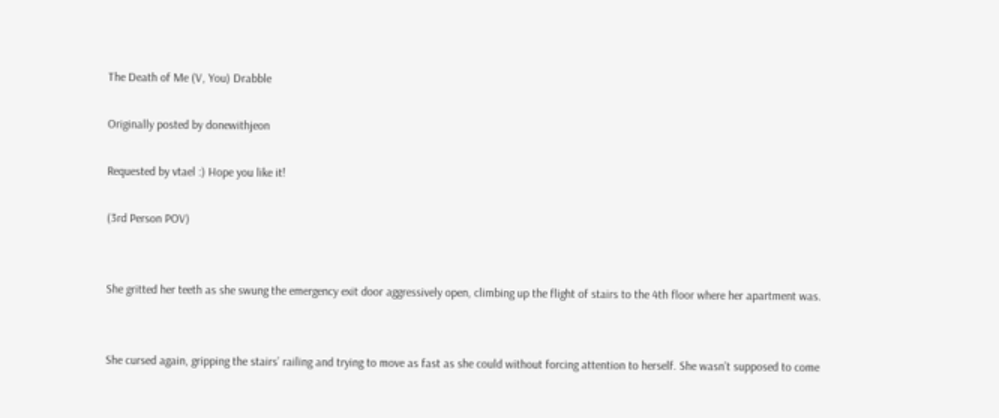The Death of Me (V, You) Drabble

Originally posted by donewithjeon

Requested by vtael :) Hope you like it!

(3rd Person POV)


She gritted her teeth as she swung the emergency exit door aggressively open, climbing up the flight of stairs to the 4th floor where her apartment was.


She cursed again, gripping the stairs’ railing and trying to move as fast as she could without forcing attention to herself. She wasn’t supposed to come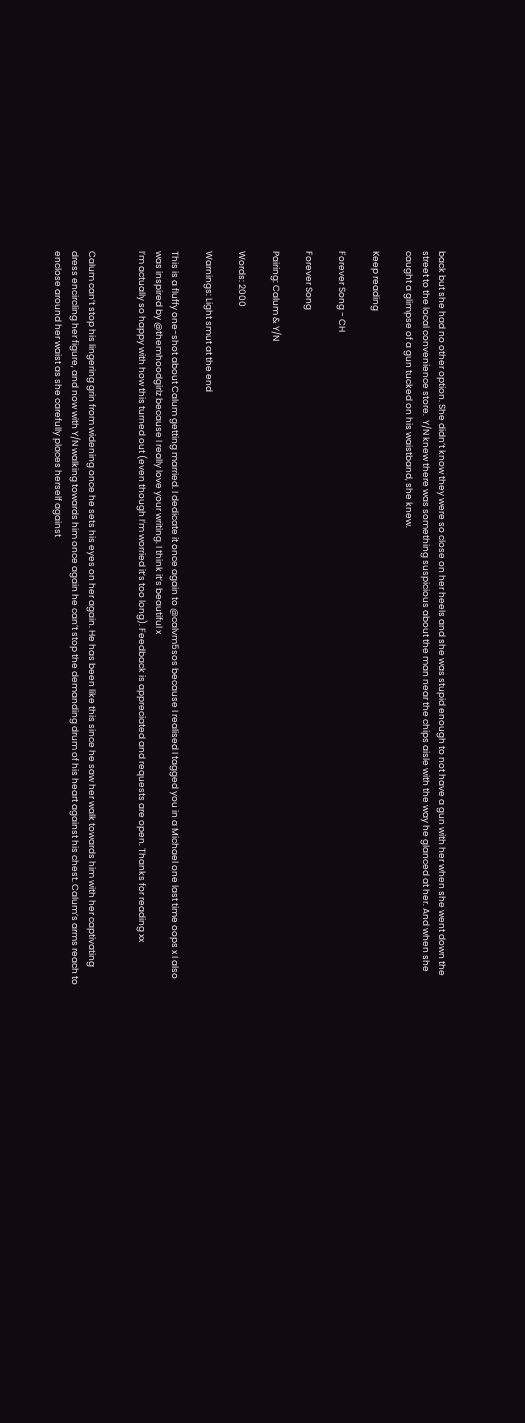back but she had no other option. She didn’t know they were so close on her heels and she was stupid enough to not have a gun with her when she went down the street to the local convenience store.  Y/N knew there was something suspicious about the man near the chips aisle with the way he glanced at her. And when she caught a glimpse of a gun tucked on his waistband, she knew.

Keep reading

Forever Song - CH

Forever Song

Pairing: Calum & Y/N

Words: 2000

Warnings: Light smut at the end

This is a fluffy one-shot about Calum getting married. I dedicate it once again to @calvm5sos because I realised I tagged you in a Michael one last time oops x I also was inspired by @themhoodgirlz because I really love your writing. I think it’s beautiful x
I’m actually so happy with how this turned out (even though I’m worried it’s too long). Feedback is appreciated and requests are open. Thanks for reading xx


Calum can’t stop his lingering grin from widening once he sets his eyes on her again. He has been like this since he saw her walk towards him with her captivating dress encircling her figure, and now with Y/N walking towards him once again he can’t stop the demanding drum of his heart against his chest. Calum’s arms reach to enclose around her waist as she carefully places herself against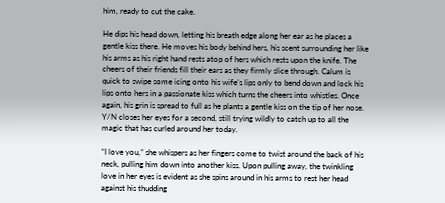him, ready to cut the cake.

He dips his head down, letting his breath edge along her ear as he places a gentle kiss there. He moves his body behind hers, his scent surrounding her like his arms as his right hand rests atop of hers which rests upon the knife. The cheers of their friends fill their ears as they firmly slice through. Calum is quick to swipe some icing onto his wife’s lips only to bend down and lock his lips onto hers in a passionate kiss which turns the cheers into whistles. Once again, his grin is spread to full as he plants a gentle kiss on the tip of her nose. Y/N closes her eyes for a second, still trying wildly to catch up to all the magic that has curled around her today.

“I love you,” she whispers as her fingers come to twist around the back of his neck, pulling him down into another kiss. Upon pulling away, the twinkling love in her eyes is evident as she spins around in his arms to rest her head against his thudding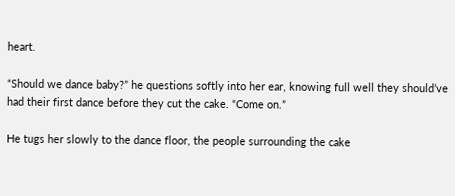heart.

“Should we dance baby?” he questions softly into her ear, knowing full well they should’ve had their first dance before they cut the cake. “Come on.”

He tugs her slowly to the dance floor, the people surrounding the cake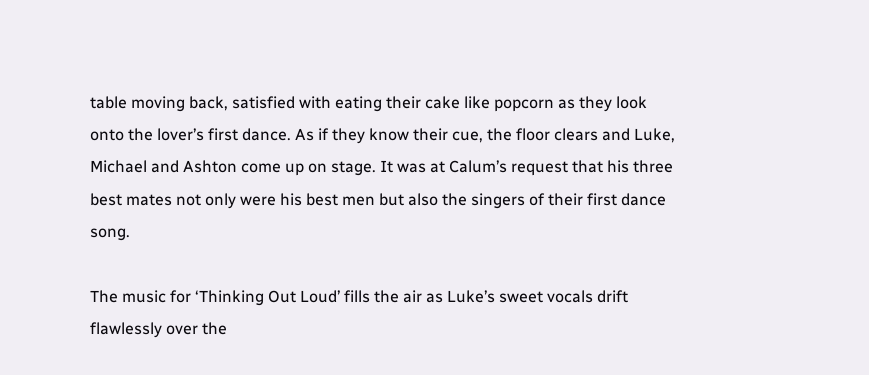table moving back, satisfied with eating their cake like popcorn as they look onto the lover’s first dance. As if they know their cue, the floor clears and Luke, Michael and Ashton come up on stage. It was at Calum’s request that his three best mates not only were his best men but also the singers of their first dance song.

The music for ‘Thinking Out Loud’ fills the air as Luke’s sweet vocals drift flawlessly over the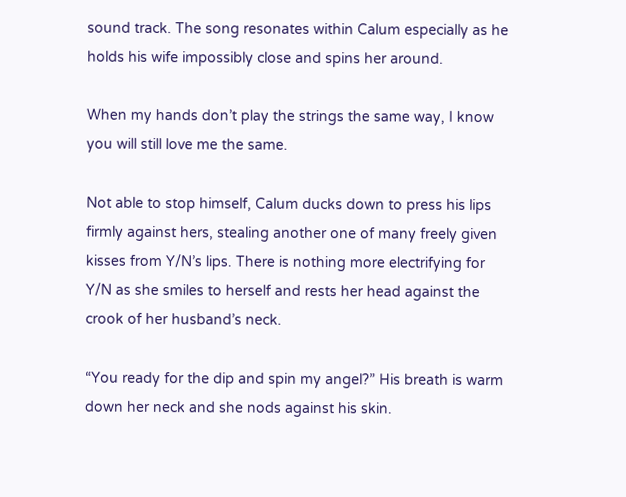sound track. The song resonates within Calum especially as he holds his wife impossibly close and spins her around.

When my hands don’t play the strings the same way, I know you will still love me the same.

Not able to stop himself, Calum ducks down to press his lips firmly against hers, stealing another one of many freely given kisses from Y/N’s lips. There is nothing more electrifying for Y/N as she smiles to herself and rests her head against the crook of her husband’s neck.

“You ready for the dip and spin my angel?” His breath is warm down her neck and she nods against his skin.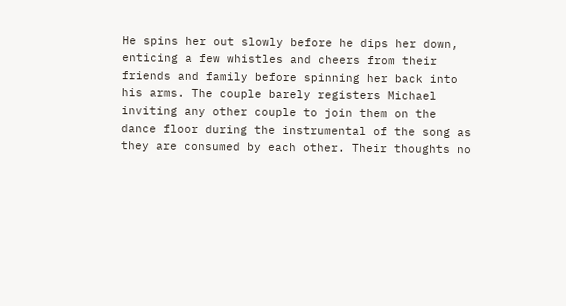He spins her out slowly before he dips her down, enticing a few whistles and cheers from their friends and family before spinning her back into his arms. The couple barely registers Michael inviting any other couple to join them on the dance floor during the instrumental of the song as they are consumed by each other. Their thoughts no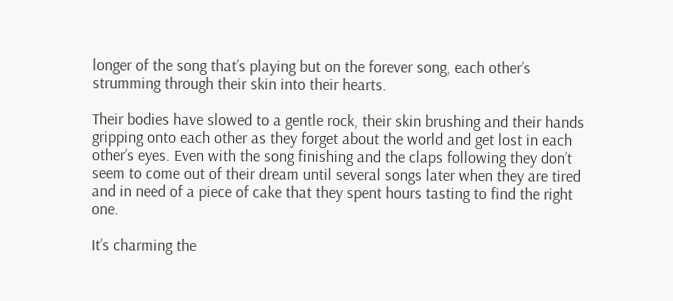longer of the song that’s playing but on the forever song, each other’s strumming through their skin into their hearts.

Their bodies have slowed to a gentle rock, their skin brushing and their hands gripping onto each other as they forget about the world and get lost in each other’s eyes. Even with the song finishing and the claps following they don’t seem to come out of their dream until several songs later when they are tired and in need of a piece of cake that they spent hours tasting to find the right one.

It’s charming the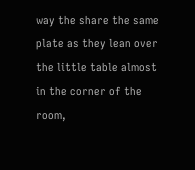way the share the same plate as they lean over the little table almost in the corner of the room,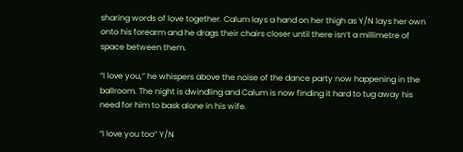sharing words of love together. Calum lays a hand on her thigh as Y/N lays her own onto his forearm and he drags their chairs closer until there isn’t a millimetre of space between them.

“I love you,” he whispers above the noise of the dance party now happening in the ballroom. The night is dwindling and Calum is now finding it hard to tug away his need for him to bask alone in his wife.

“I love you too” Y/N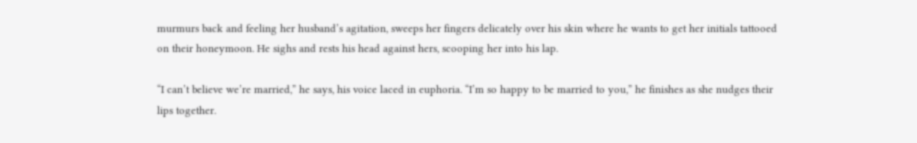murmurs back and feeling her husband’s agitation, sweeps her fingers delicately over his skin where he wants to get her initials tattooed on their honeymoon. He sighs and rests his head against hers, scooping her into his lap.

“I can’t believe we’re married,” he says, his voice laced in euphoria. “I’m so happy to be married to you,” he finishes as she nudges their lips together.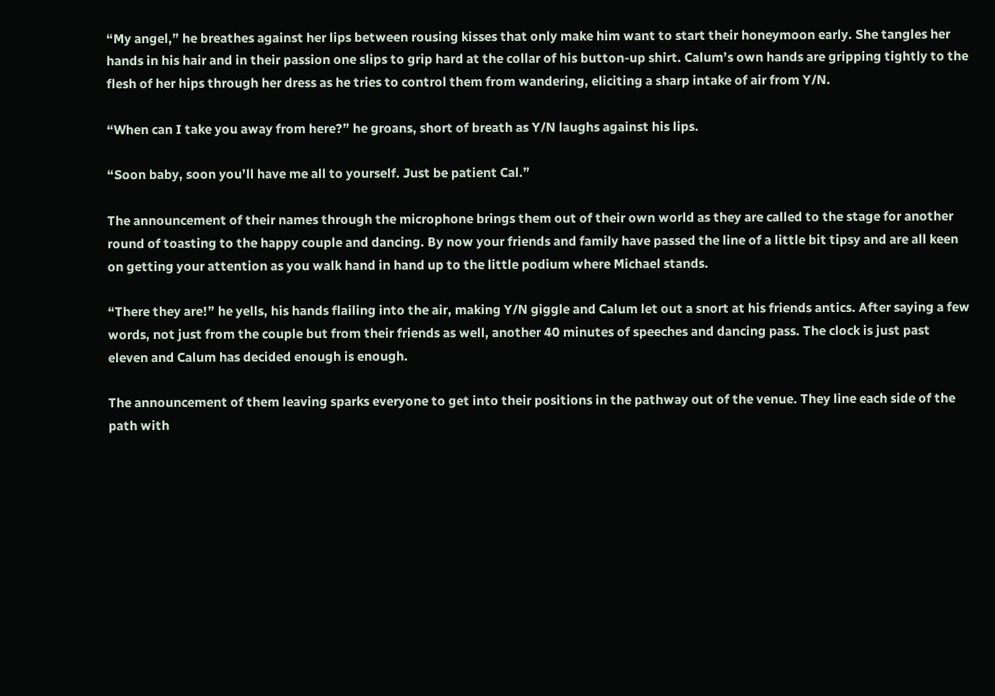“My angel,” he breathes against her lips between rousing kisses that only make him want to start their honeymoon early. She tangles her hands in his hair and in their passion one slips to grip hard at the collar of his button-up shirt. Calum’s own hands are gripping tightly to the flesh of her hips through her dress as he tries to control them from wandering, eliciting a sharp intake of air from Y/N.

“When can I take you away from here?” he groans, short of breath as Y/N laughs against his lips.

“Soon baby, soon you’ll have me all to yourself. Just be patient Cal.”

The announcement of their names through the microphone brings them out of their own world as they are called to the stage for another round of toasting to the happy couple and dancing. By now your friends and family have passed the line of a little bit tipsy and are all keen on getting your attention as you walk hand in hand up to the little podium where Michael stands.

“There they are!” he yells, his hands flailing into the air, making Y/N giggle and Calum let out a snort at his friends antics. After saying a few words, not just from the couple but from their friends as well, another 40 minutes of speeches and dancing pass. The clock is just past eleven and Calum has decided enough is enough.

The announcement of them leaving sparks everyone to get into their positions in the pathway out of the venue. They line each side of the path with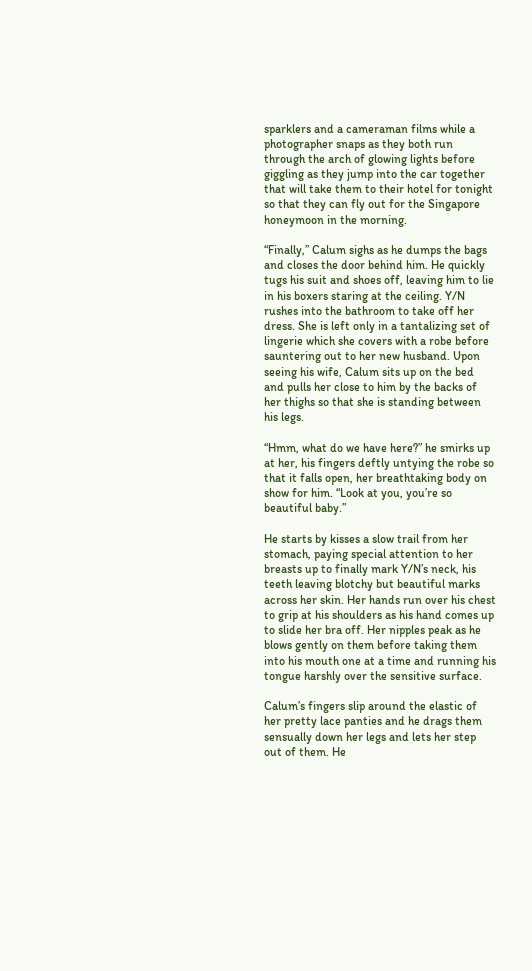sparklers and a cameraman films while a photographer snaps as they both run through the arch of glowing lights before giggling as they jump into the car together that will take them to their hotel for tonight so that they can fly out for the Singapore honeymoon in the morning.

“Finally,” Calum sighs as he dumps the bags and closes the door behind him. He quickly tugs his suit and shoes off, leaving him to lie in his boxers staring at the ceiling. Y/N rushes into the bathroom to take off her dress. She is left only in a tantalizing set of lingerie which she covers with a robe before sauntering out to her new husband. Upon seeing his wife, Calum sits up on the bed and pulls her close to him by the backs of her thighs so that she is standing between his legs.

“Hmm, what do we have here?” he smirks up at her, his fingers deftly untying the robe so that it falls open, her breathtaking body on show for him. “Look at you, you’re so beautiful baby.”

He starts by kisses a slow trail from her stomach, paying special attention to her breasts up to finally mark Y/N’s neck, his teeth leaving blotchy but beautiful marks across her skin. Her hands run over his chest to grip at his shoulders as his hand comes up to slide her bra off. Her nipples peak as he blows gently on them before taking them into his mouth one at a time and running his tongue harshly over the sensitive surface.

Calum’s fingers slip around the elastic of her pretty lace panties and he drags them sensually down her legs and lets her step out of them. He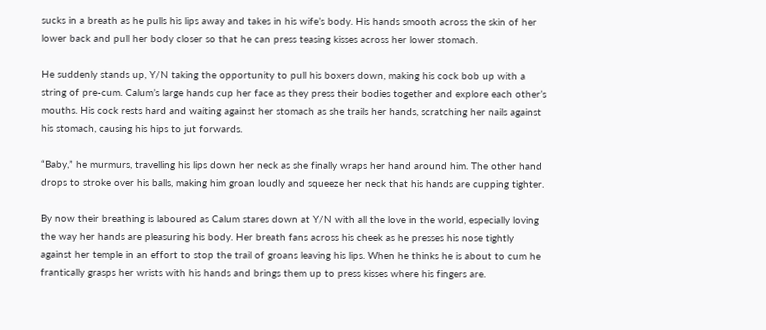sucks in a breath as he pulls his lips away and takes in his wife’s body. His hands smooth across the skin of her lower back and pull her body closer so that he can press teasing kisses across her lower stomach.

He suddenly stands up, Y/N taking the opportunity to pull his boxers down, making his cock bob up with a string of pre-cum. Calum’s large hands cup her face as they press their bodies together and explore each other’s mouths. His cock rests hard and waiting against her stomach as she trails her hands, scratching her nails against his stomach, causing his hips to jut forwards.

“Baby,” he murmurs, travelling his lips down her neck as she finally wraps her hand around him. The other hand drops to stroke over his balls, making him groan loudly and squeeze her neck that his hands are cupping tighter.

By now their breathing is laboured as Calum stares down at Y/N with all the love in the world, especially loving the way her hands are pleasuring his body. Her breath fans across his cheek as he presses his nose tightly against her temple in an effort to stop the trail of groans leaving his lips. When he thinks he is about to cum he frantically grasps her wrists with his hands and brings them up to press kisses where his fingers are.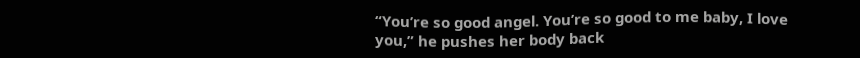“You’re so good angel. You’re so good to me baby, I love you,” he pushes her body back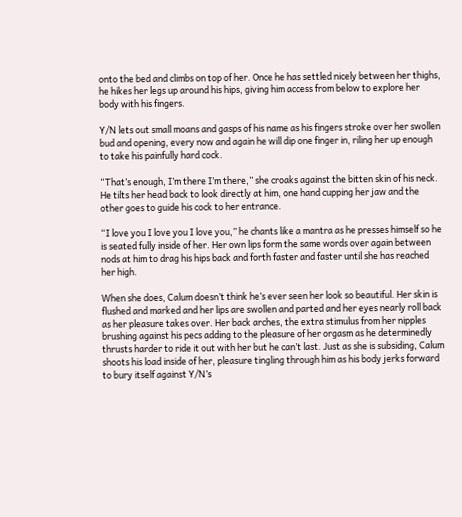onto the bed and climbs on top of her. Once he has settled nicely between her thighs, he hikes her legs up around his hips, giving him access from below to explore her body with his fingers.

Y/N lets out small moans and gasps of his name as his fingers stroke over her swollen bud and opening, every now and again he will dip one finger in, riling her up enough to take his painfully hard cock.

“That’s enough, I’m there I’m there,” she croaks against the bitten skin of his neck. He tilts her head back to look directly at him, one hand cupping her jaw and the other goes to guide his cock to her entrance.

“I love you I love you I love you,” he chants like a mantra as he presses himself so he is seated fully inside of her. Her own lips form the same words over again between nods at him to drag his hips back and forth faster and faster until she has reached her high.

When she does, Calum doesn’t think he’s ever seen her look so beautiful. Her skin is flushed and marked and her lips are swollen and parted and her eyes nearly roll back as her pleasure takes over. Her back arches, the extra stimulus from her nipples brushing against his pecs adding to the pleasure of her orgasm as he determinedly thrusts harder to ride it out with her but he can’t last. Just as she is subsiding, Calum shoots his load inside of her, pleasure tingling through him as his body jerks forward to bury itself against Y/N’s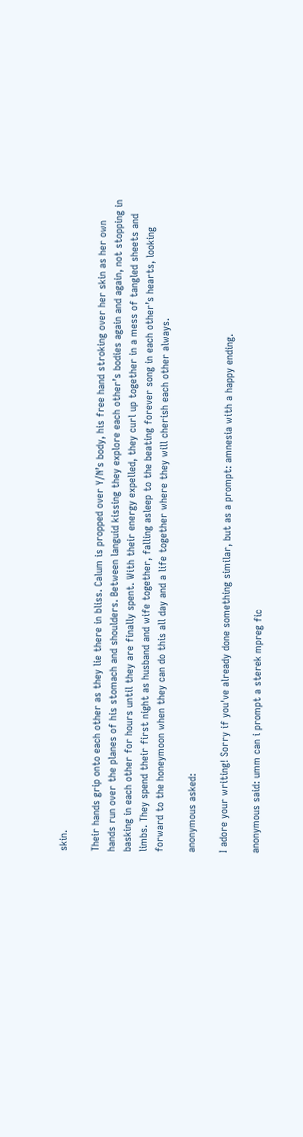skin.

Their hands grip onto each other as they lie there in bliss. Calum is propped over Y/N’s body, his free hand stroking over her skin as her own hands run over the planes of his stomach and shoulders. Between languid kissing they explore each other’s bodies again and again, not stopping in basking in each other for hours until they are finally spent. With their energy expelled, they curl up together in a mess of tangled sheets and limbs. They spend their first night as husband and wife together, falling asleep to the beating forever song in each other’s hearts, looking forward to the honeymoon when they can do this all day and a life together where they will cherish each other always.

anonymous asked:

I adore your writing! Sorry if you've already done something similar, but as a prompt: amnesia with a happy ending.

anonymous said: umm can i prompt a sterek mpreg fic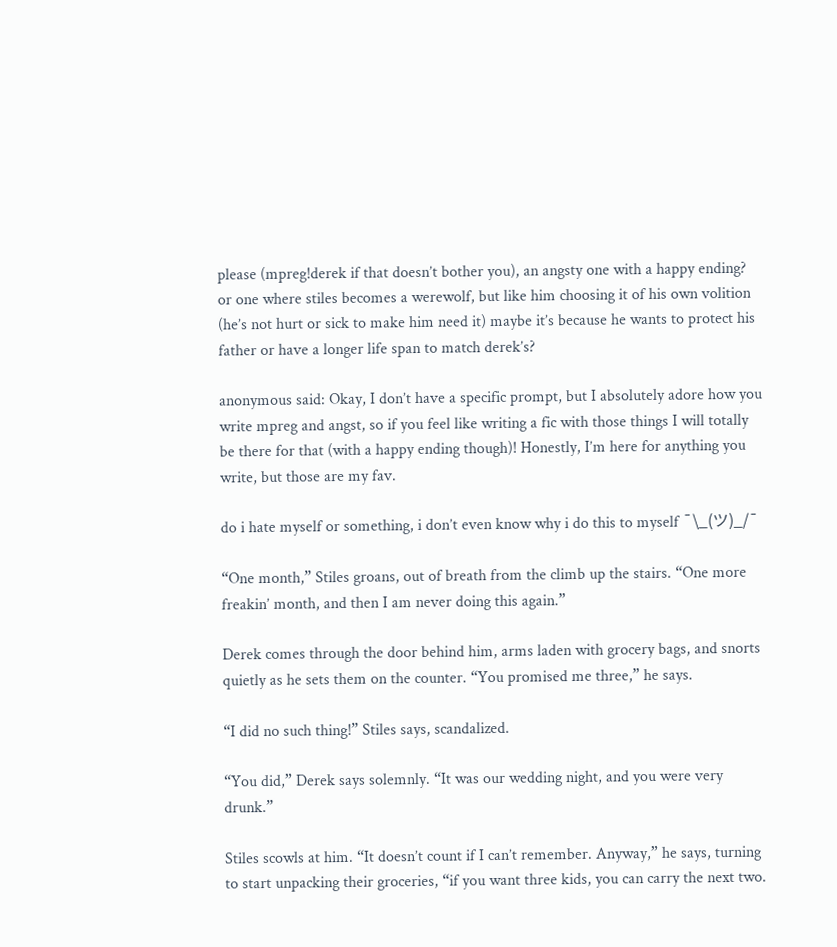please (mpreg!derek if that doesn’t bother you), an angsty one with a happy ending? or one where stiles becomes a werewolf, but like him choosing it of his own volition (he’s not hurt or sick to make him need it) maybe it’s because he wants to protect his father or have a longer life span to match derek’s?

anonymous said: Okay, I don’t have a specific prompt, but I absolutely adore how you write mpreg and angst, so if you feel like writing a fic with those things I will totally be there for that (with a happy ending though)! Honestly, I’m here for anything you write, but those are my fav.

do i hate myself or something, i don’t even know why i do this to myself ¯\_(ツ)_/¯

“One month,” Stiles groans, out of breath from the climb up the stairs. “One more freakin’ month, and then I am never doing this again.”

Derek comes through the door behind him, arms laden with grocery bags, and snorts quietly as he sets them on the counter. “You promised me three,” he says.

“I did no such thing!” Stiles says, scandalized.

“You did,” Derek says solemnly. “It was our wedding night, and you were very drunk.”

Stiles scowls at him. “It doesn’t count if I can’t remember. Anyway,” he says, turning to start unpacking their groceries, “if you want three kids, you can carry the next two.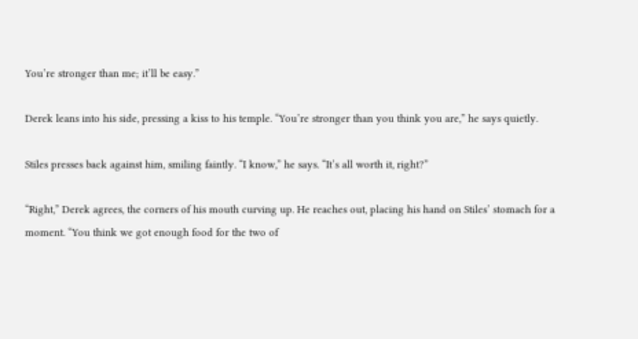You’re stronger than me; it’ll be easy.”

Derek leans into his side, pressing a kiss to his temple. “You’re stronger than you think you are,” he says quietly.

Stiles presses back against him, smiling faintly. “I know,” he says. “It’s all worth it, right?”

“Right,” Derek agrees, the corners of his mouth curving up. He reaches out, placing his hand on Stiles’ stomach for a moment. “You think we got enough food for the two of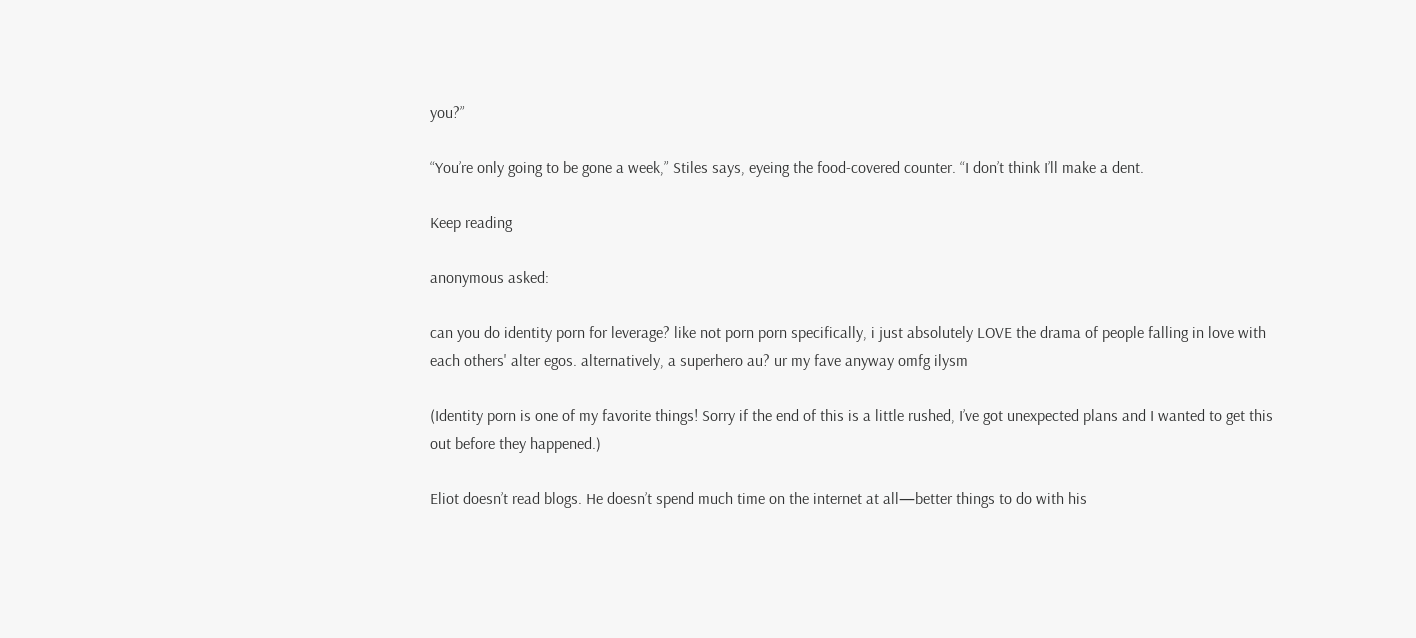you?”

“You’re only going to be gone a week,” Stiles says, eyeing the food-covered counter. “I don’t think I’ll make a dent.

Keep reading

anonymous asked:

can you do identity porn for leverage? like not porn porn specifically, i just absolutely LOVE the drama of people falling in love with each others' alter egos. alternatively, a superhero au? ur my fave anyway omfg ilysm

(Identity porn is one of my favorite things! Sorry if the end of this is a little rushed, I’ve got unexpected plans and I wanted to get this out before they happened.)

Eliot doesn’t read blogs. He doesn’t spend much time on the internet at all—better things to do with his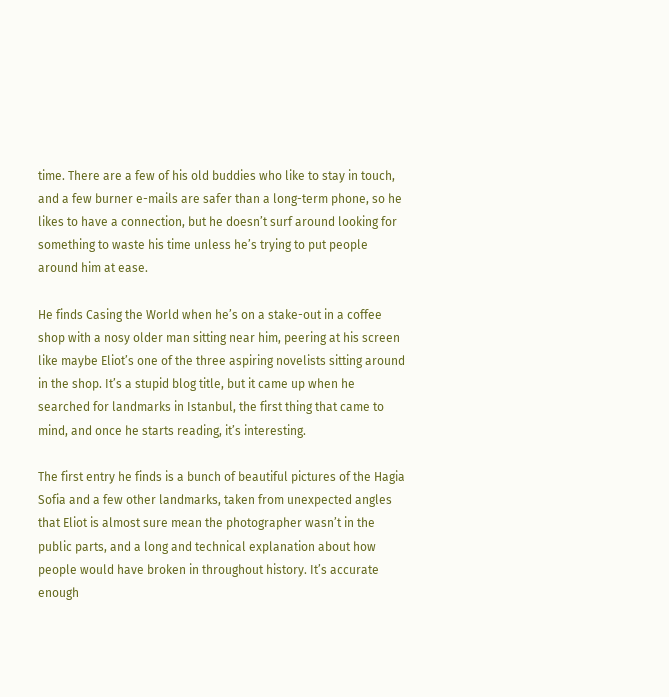time. There are a few of his old buddies who like to stay in touch, and a few burner e-mails are safer than a long-term phone, so he likes to have a connection, but he doesn’t surf around looking for something to waste his time unless he’s trying to put people around him at ease.

He finds Casing the World when he’s on a stake-out in a coffee shop with a nosy older man sitting near him, peering at his screen like maybe Eliot’s one of the three aspiring novelists sitting around in the shop. It’s a stupid blog title, but it came up when he searched for landmarks in Istanbul, the first thing that came to mind, and once he starts reading, it’s interesting.

The first entry he finds is a bunch of beautiful pictures of the Hagia Sofia and a few other landmarks, taken from unexpected angles that Eliot is almost sure mean the photographer wasn’t in the public parts, and a long and technical explanation about how people would have broken in throughout history. It’s accurate enough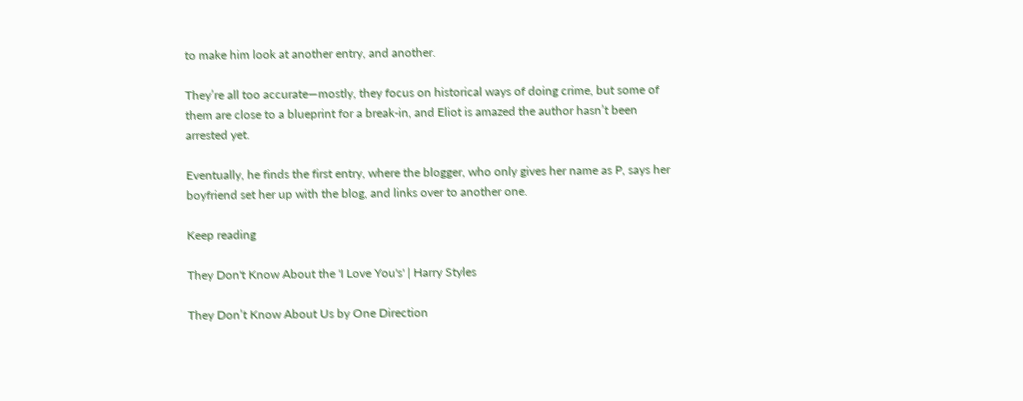to make him look at another entry, and another.

They’re all too accurate—mostly, they focus on historical ways of doing crime, but some of them are close to a blueprint for a break-in, and Eliot is amazed the author hasn’t been arrested yet.

Eventually, he finds the first entry, where the blogger, who only gives her name as P, says her boyfriend set her up with the blog, and links over to another one.

Keep reading

They Don't Know About the 'I Love You's' | Harry Styles

They Don’t Know About Us by One Direction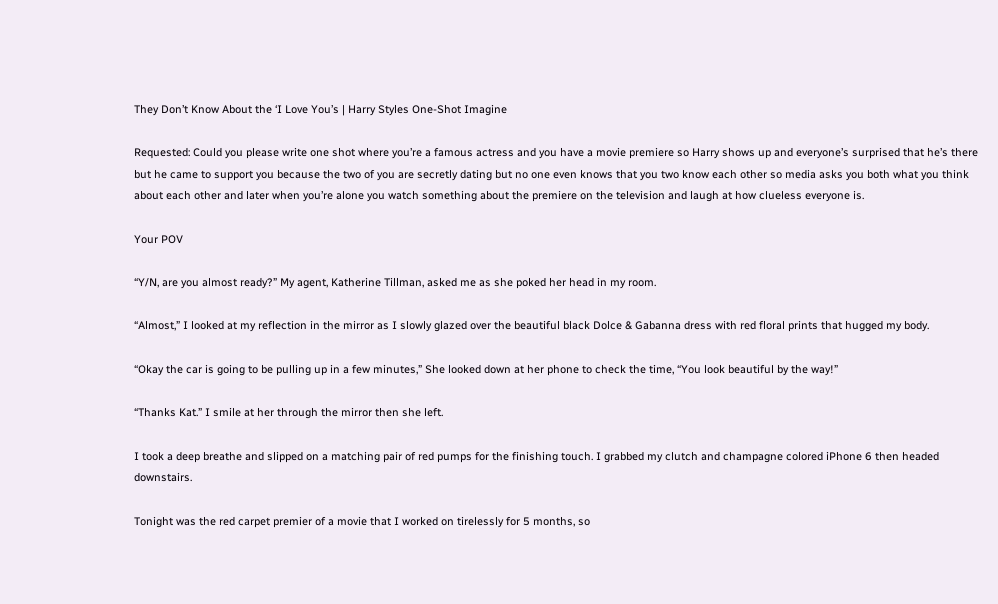They Don’t Know About the ‘I Love You’s | Harry Styles One-Shot Imagine

Requested: Could you please write one shot where you’re a famous actress and you have a movie premiere so Harry shows up and everyone’s surprised that he’s there but he came to support you because the two of you are secretly dating but no one even knows that you two know each other so media asks you both what you think about each other and later when you’re alone you watch something about the premiere on the television and laugh at how clueless everyone is.

Your POV

“Y/N, are you almost ready?” My agent, Katherine Tillman, asked me as she poked her head in my room.

“Almost,” I looked at my reflection in the mirror as I slowly glazed over the beautiful black Dolce & Gabanna dress with red floral prints that hugged my body.

“Okay the car is going to be pulling up in a few minutes,” She looked down at her phone to check the time, “You look beautiful by the way!”

“Thanks Kat.” I smile at her through the mirror then she left.

I took a deep breathe and slipped on a matching pair of red pumps for the finishing touch. I grabbed my clutch and champagne colored iPhone 6 then headed downstairs.

Tonight was the red carpet premier of a movie that I worked on tirelessly for 5 months, so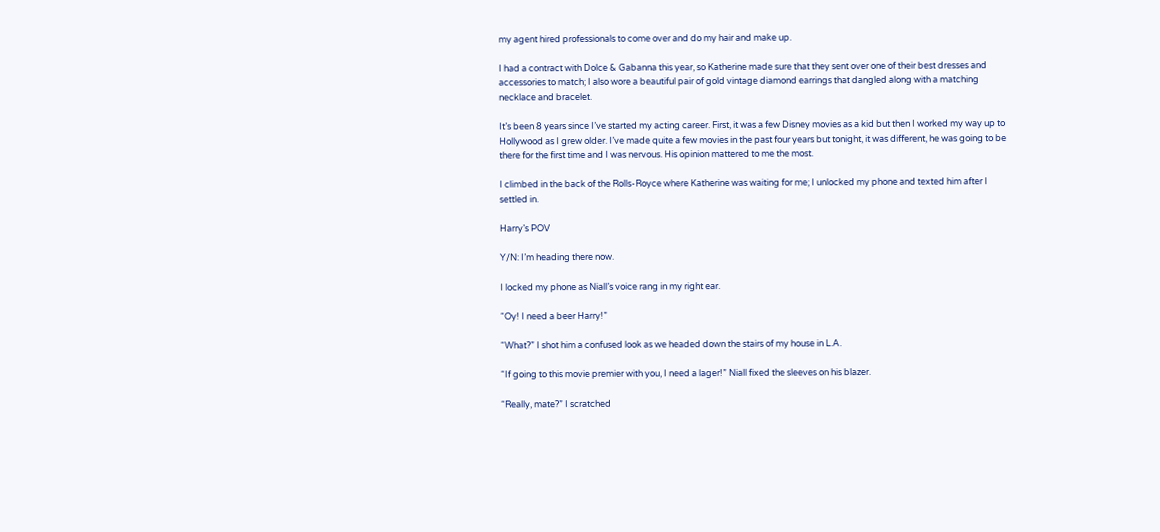my agent hired professionals to come over and do my hair and make up.

I had a contract with Dolce & Gabanna this year, so Katherine made sure that they sent over one of their best dresses and accessories to match; I also wore a beautiful pair of gold vintage diamond earrings that dangled along with a matching necklace and bracelet.

It’s been 8 years since I’ve started my acting career. First, it was a few Disney movies as a kid but then I worked my way up to Hollywood as I grew older. I’ve made quite a few movies in the past four years but tonight, it was different, he was going to be there for the first time and I was nervous. His opinion mattered to me the most.

I climbed in the back of the Rolls-Royce where Katherine was waiting for me; I unlocked my phone and texted him after I settled in.

Harry’s POV

Y/N: I’m heading there now.

I locked my phone as Niall’s voice rang in my right ear.

“Oy! I need a beer Harry!”

“What?” I shot him a confused look as we headed down the stairs of my house in L.A.

“If going to this movie premier with you, I need a lager!” Niall fixed the sleeves on his blazer.

“Really, mate?” I scratched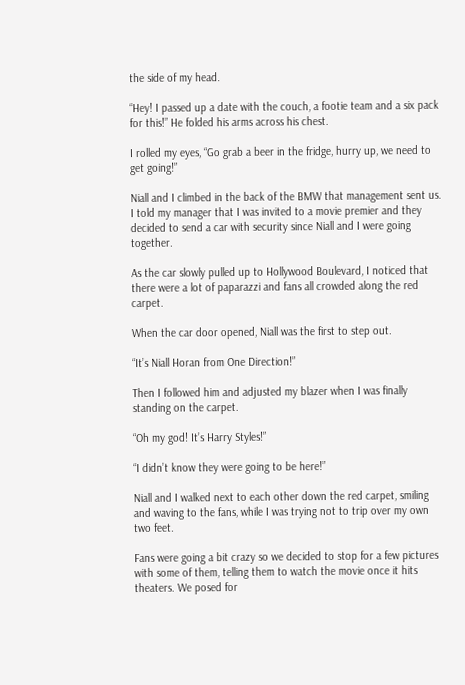the side of my head.

“Hey! I passed up a date with the couch, a footie team and a six pack for this!” He folded his arms across his chest.

I rolled my eyes, “Go grab a beer in the fridge, hurry up, we need to get going!”

Niall and I climbed in the back of the BMW that management sent us. I told my manager that I was invited to a movie premier and they decided to send a car with security since Niall and I were going together.

As the car slowly pulled up to Hollywood Boulevard, I noticed that there were a lot of paparazzi and fans all crowded along the red carpet.

When the car door opened, Niall was the first to step out.

“It’s Niall Horan from One Direction!”

Then I followed him and adjusted my blazer when I was finally standing on the carpet.

“Oh my god! It’s Harry Styles!”

“I didn’t know they were going to be here!”

Niall and I walked next to each other down the red carpet, smiling and waving to the fans, while I was trying not to trip over my own two feet.

Fans were going a bit crazy so we decided to stop for a few pictures with some of them, telling them to watch the movie once it hits theaters. We posed for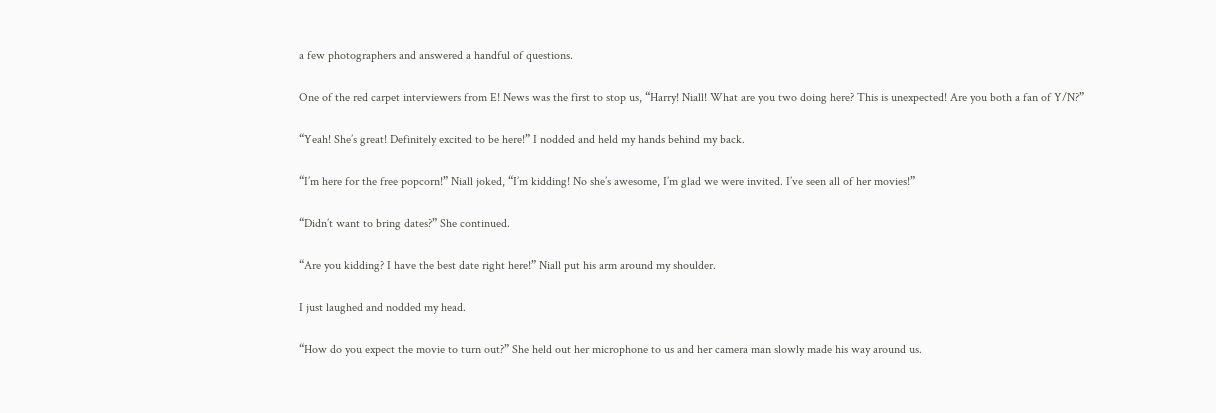a few photographers and answered a handful of questions.

One of the red carpet interviewers from E! News was the first to stop us, “Harry! Niall! What are you two doing here? This is unexpected! Are you both a fan of Y/N?”

“Yeah! She’s great! Definitely excited to be here!” I nodded and held my hands behind my back.

“I’m here for the free popcorn!” Niall joked, “I’m kidding! No she’s awesome, I’m glad we were invited. I’ve seen all of her movies!”

“Didn’t want to bring dates?” She continued.

“Are you kidding? I have the best date right here!” Niall put his arm around my shoulder.

I just laughed and nodded my head.

“How do you expect the movie to turn out?” She held out her microphone to us and her camera man slowly made his way around us.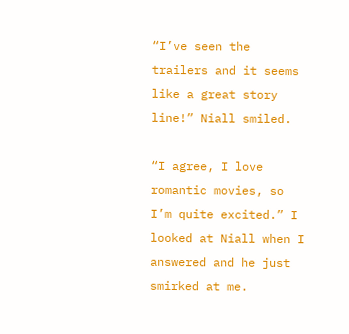“I’ve seen the trailers and it seems like a great story line!” Niall smiled.

“I agree, I love romantic movies, so I’m quite excited.” I looked at Niall when I answered and he just smirked at me.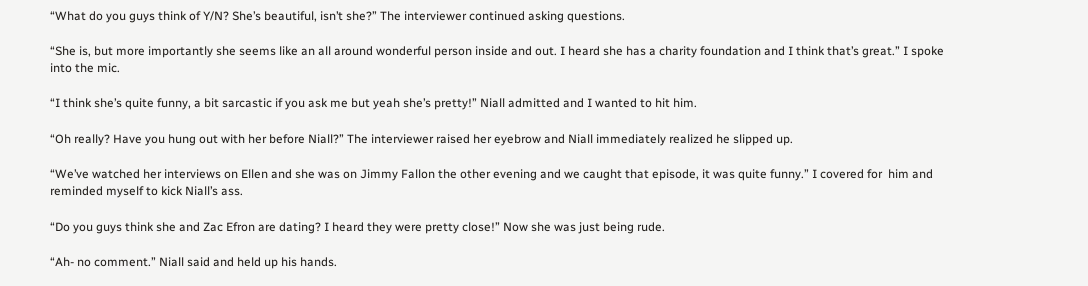“What do you guys think of Y/N? She’s beautiful, isn’t she?” The interviewer continued asking questions.

“She is, but more importantly she seems like an all around wonderful person inside and out. I heard she has a charity foundation and I think that’s great.” I spoke into the mic.

“I think she’s quite funny, a bit sarcastic if you ask me but yeah she’s pretty!” Niall admitted and I wanted to hit him.

“Oh really? Have you hung out with her before Niall?” The interviewer raised her eyebrow and Niall immediately realized he slipped up.

“We’ve watched her interviews on Ellen and she was on Jimmy Fallon the other evening and we caught that episode, it was quite funny.” I covered for  him and reminded myself to kick Niall’s ass.

“Do you guys think she and Zac Efron are dating? I heard they were pretty close!” Now she was just being rude.

“Ah- no comment.” Niall said and held up his hands.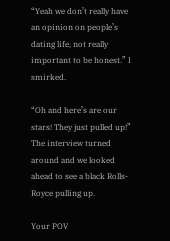“Yeah we don’t really have an opinion on people’s dating life, not really important to be honest.” I smirked.

“Oh and here’s are our stars! They just pulled up!” The interview turned around and we looked ahead to see a black Rolls-Royce pulling up.

Your POV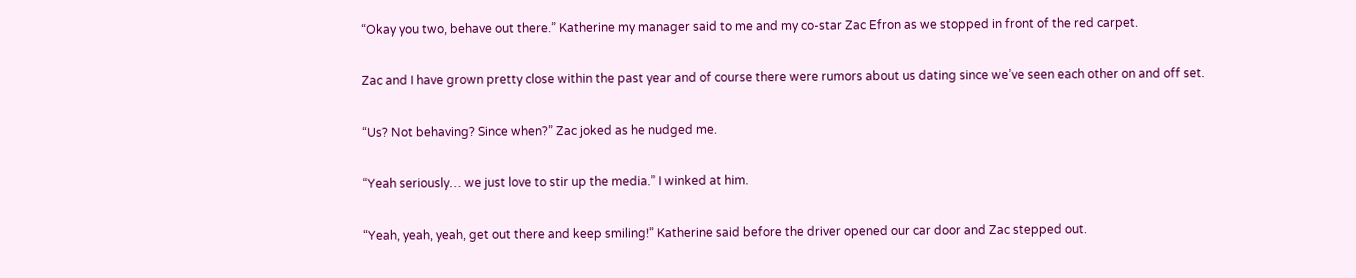“Okay you two, behave out there.” Katherine my manager said to me and my co-star Zac Efron as we stopped in front of the red carpet.

Zac and I have grown pretty close within the past year and of course there were rumors about us dating since we’ve seen each other on and off set.

“Us? Not behaving? Since when?” Zac joked as he nudged me.

“Yeah seriously… we just love to stir up the media.” I winked at him.

“Yeah, yeah, yeah, get out there and keep smiling!” Katherine said before the driver opened our car door and Zac stepped out.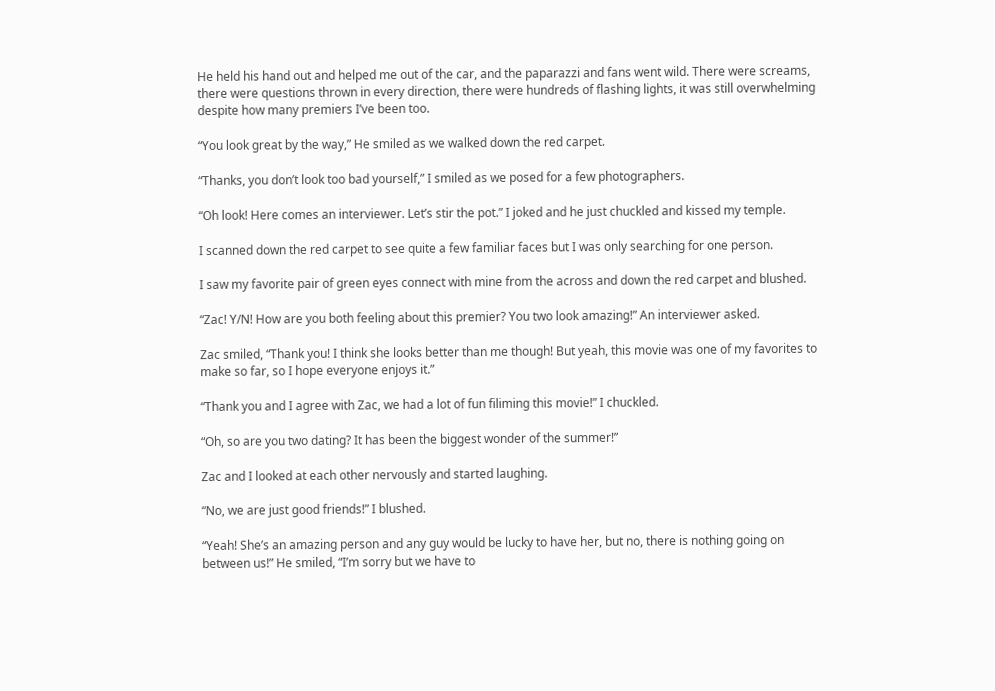He held his hand out and helped me out of the car, and the paparazzi and fans went wild. There were screams, there were questions thrown in every direction, there were hundreds of flashing lights, it was still overwhelming despite how many premiers I’ve been too.

“You look great by the way,” He smiled as we walked down the red carpet.

“Thanks, you don’t look too bad yourself,” I smiled as we posed for a few photographers.

“Oh look! Here comes an interviewer. Let’s stir the pot.” I joked and he just chuckled and kissed my temple.

I scanned down the red carpet to see quite a few familiar faces but I was only searching for one person.

I saw my favorite pair of green eyes connect with mine from the across and down the red carpet and blushed.

“Zac! Y/N! How are you both feeling about this premier? You two look amazing!” An interviewer asked.

Zac smiled, “Thank you! I think she looks better than me though! But yeah, this movie was one of my favorites to make so far, so I hope everyone enjoys it.”

“Thank you and I agree with Zac, we had a lot of fun filiming this movie!” I chuckled.

“Oh, so are you two dating? It has been the biggest wonder of the summer!”

Zac and I looked at each other nervously and started laughing.

“No, we are just good friends!” I blushed.

“Yeah! She’s an amazing person and any guy would be lucky to have her, but no, there is nothing going on between us!” He smiled, “I’m sorry but we have to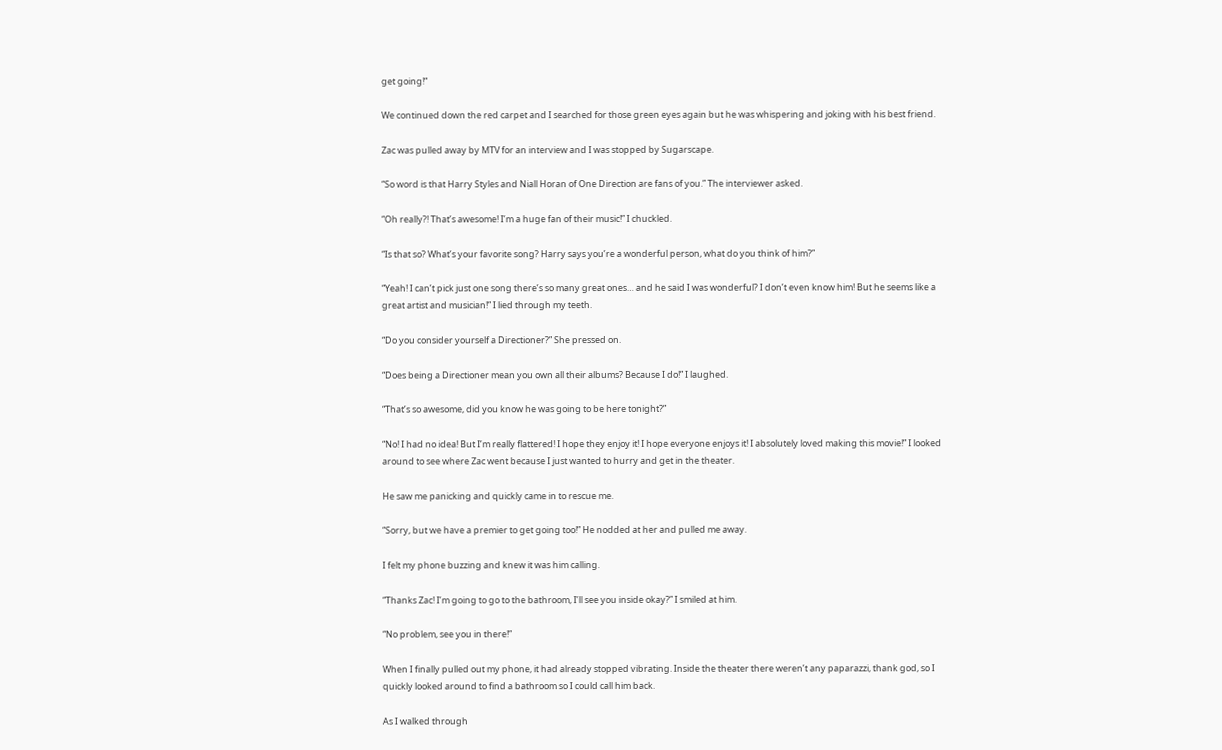get going!“

We continued down the red carpet and I searched for those green eyes again but he was whispering and joking with his best friend.

Zac was pulled away by MTV for an interview and I was stopped by Sugarscape.

“So word is that Harry Styles and Niall Horan of One Direction are fans of you.” The interviewer asked.

“Oh really?! That’s awesome! I’m a huge fan of their music!” I chuckled.

“Is that so? What’s your favorite song? Harry says you’re a wonderful person, what do you think of him?”

“Yeah! I can’t pick just one song there’s so many great ones… and he said I was wonderful? I don’t even know him! But he seems like a great artist and musician!” I lied through my teeth.

“Do you consider yourself a Directioner?” She pressed on.

“Does being a Directioner mean you own all their albums? Because I do!” I laughed.

“That’s so awesome, did you know he was going to be here tonight?”

“No! I had no idea! But I’m really flattered! I hope they enjoy it! I hope everyone enjoys it! I absolutely loved making this movie!” I looked around to see where Zac went because I just wanted to hurry and get in the theater.

He saw me panicking and quickly came in to rescue me.

“Sorry, but we have a premier to get going too!” He nodded at her and pulled me away.

I felt my phone buzzing and knew it was him calling.

“Thanks Zac! I’m going to go to the bathroom, I’ll see you inside okay?” I smiled at him.

“No problem, see you in there!”

When I finally pulled out my phone, it had already stopped vibrating. Inside the theater there weren’t any paparazzi, thank god, so I quickly looked around to find a bathroom so I could call him back.

As I walked through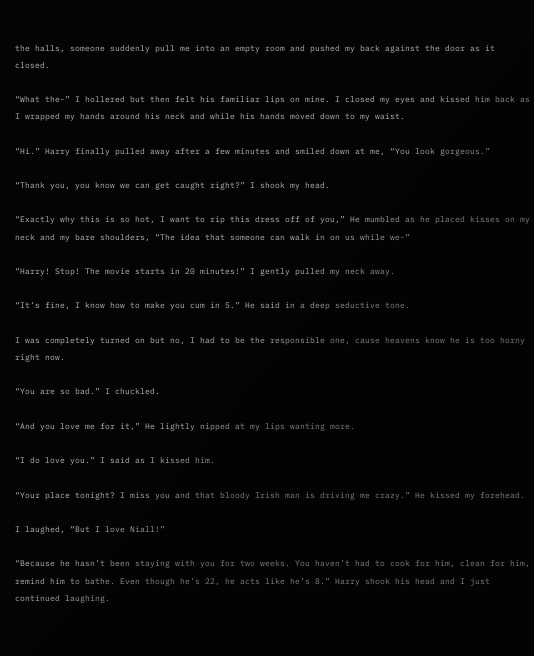the halls, someone suddenly pull me into an empty room and pushed my back against the door as it closed.

“What the-” I hollered but then felt his familiar lips on mine. I closed my eyes and kissed him back as I wrapped my hands around his neck and while his hands moved down to my waist.

“Hi.” Harry finally pulled away after a few minutes and smiled down at me, “You look gorgeous.”

“Thank you, you know we can get caught right?” I shook my head.

“Exactly why this is so hot, I want to rip this dress off of you,” He mumbled as he placed kisses on my neck and my bare shoulders, “The idea that someone can walk in on us while we-”

“Harry! Stop! The movie starts in 20 minutes!” I gently pulled my neck away.

“It’s fine, I know how to make you cum in 5.” He said in a deep seductive tone.

I was completely turned on but no, I had to be the responsible one, cause heavens know he is too horny right now.

“You are so bad.” I chuckled.

“And you love me for it,” He lightly nipped at my lips wanting more.

“I do love you.” I said as I kissed him.

“Your place tonight? I miss you and that bloody Irish man is driving me crazy.” He kissed my forehead.

I laughed, “But I love Niall!”

“Because he hasn’t been staying with you for two weeks. You haven’t had to cook for him, clean for him, remind him to bathe. Even though he’s 22, he acts like he’s 8.” Harry shook his head and I just continued laughing.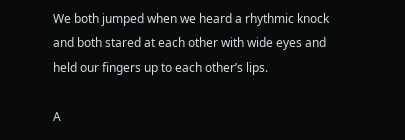We both jumped when we heard a rhythmic knock and both stared at each other with wide eyes and held our fingers up to each other’s lips.

A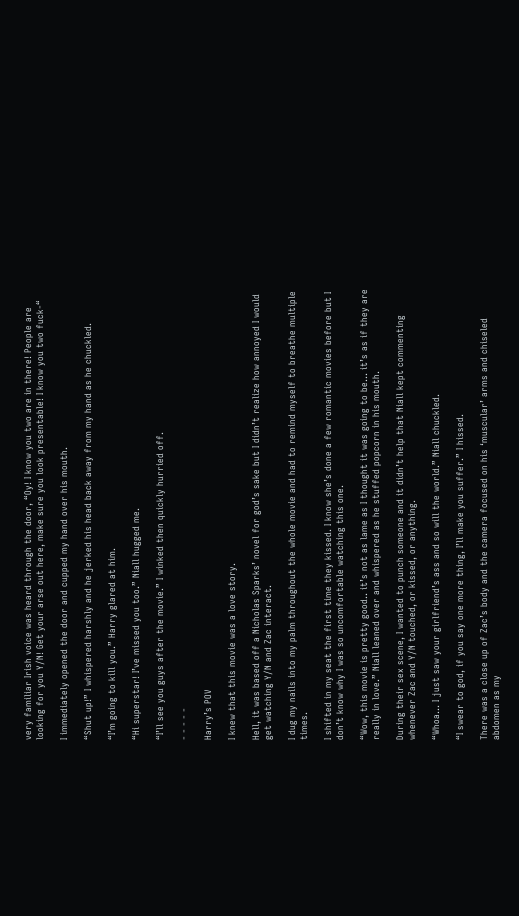very familiar Irish voice was heard through the door, “Oy! I know you two are in there! People are looking for you Y/N! Get your arse out here, make sure you look presentable! I know you two fuck-“

I immediately opened the door and cupped my hand over his mouth.

“Shut up!” I whispered harshly and he jerked his head back away from my hand as he chuckled.

“I’m going to kill you.” Harry glared at him.

“Hi superstar! I’ve missed you too.” Niall hugged me.

“I’ll see you guys after the movie.” I winked then quickly hurried off.

- - - - -

Harry’s POV

I knew that this movie was a love story.

Hell, it was based off a Nicholas Sparks’ novel for god’s sake but I didn’t realize how annoyed I would get watching Y/N and Zac interact.

I dug my nails into my palm throughout the whole movie and had to remind myself to breathe multiple times.

I shifted in my seat the first time they kissed. I know she’s done a few romantic movies before but I don’t know why I was so uncomfortable watching this one.

“Wow, this movie is pretty good.. it’s not as lame as I thought it was going to be… it’s as if they are really in love.” Niall leaned over and whispered as he stuffed popcorn in his mouth.

During their sex scene, I wanted to punch someone and it didn’t help that Niall kept commenting whenever Zac and Y/N touched, or kissed, or anything.

“Whoa… I just saw your girlfriend’s ass and so will the world.” Niall chuckled.

“I swear to god, if you say one more thing, I’ll make you suffer.” I hissed.

There was a close up of Zac’s body and the camera focused on his ‘muscular’ arms and chiseled abdomen as my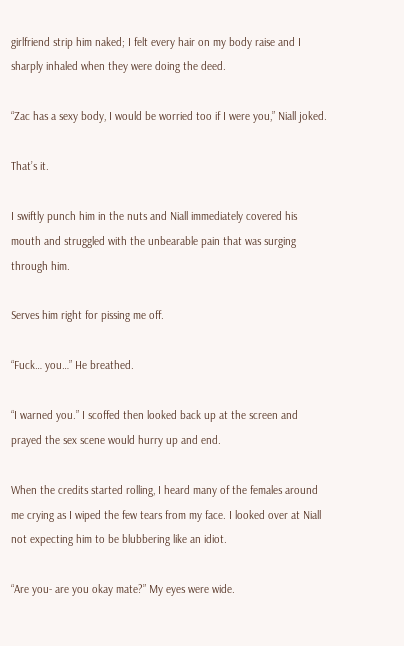girlfriend strip him naked; I felt every hair on my body raise and I sharply inhaled when they were doing the deed.

“Zac has a sexy body, I would be worried too if I were you,” Niall joked.

That’s it.

I swiftly punch him in the nuts and Niall immediately covered his mouth and struggled with the unbearable pain that was surging through him.

Serves him right for pissing me off.

“Fuck… you…” He breathed.

“I warned you.” I scoffed then looked back up at the screen and prayed the sex scene would hurry up and end.

When the credits started rolling, I heard many of the females around me crying as I wiped the few tears from my face. I looked over at Niall not expecting him to be blubbering like an idiot.

“Are you- are you okay mate?” My eyes were wide.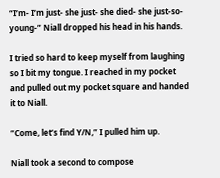“I’m- I’m just- she just- she died- she just-so-young-” Niall dropped his head in his hands.

I tried so hard to keep myself from laughing so I bit my tongue. I reached in my pocket and pulled out my pocket square and handed it to Niall.

“Come, let’s find Y/N,” I pulled him up.

Niall took a second to compose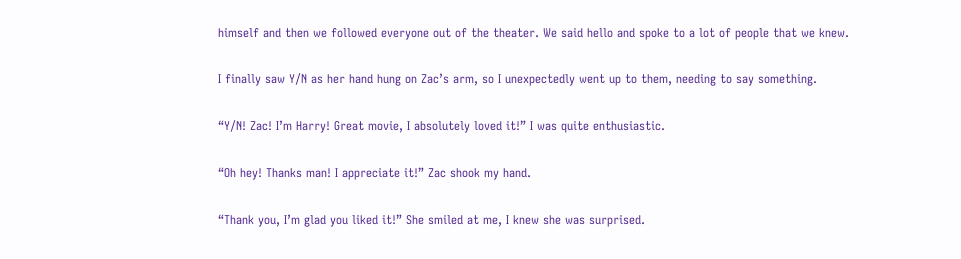himself and then we followed everyone out of the theater. We said hello and spoke to a lot of people that we knew.

I finally saw Y/N as her hand hung on Zac’s arm, so I unexpectedly went up to them, needing to say something.

“Y/N! Zac! I’m Harry! Great movie, I absolutely loved it!” I was quite enthusiastic.

“Oh hey! Thanks man! I appreciate it!” Zac shook my hand.

“Thank you, I’m glad you liked it!” She smiled at me, I knew she was surprised.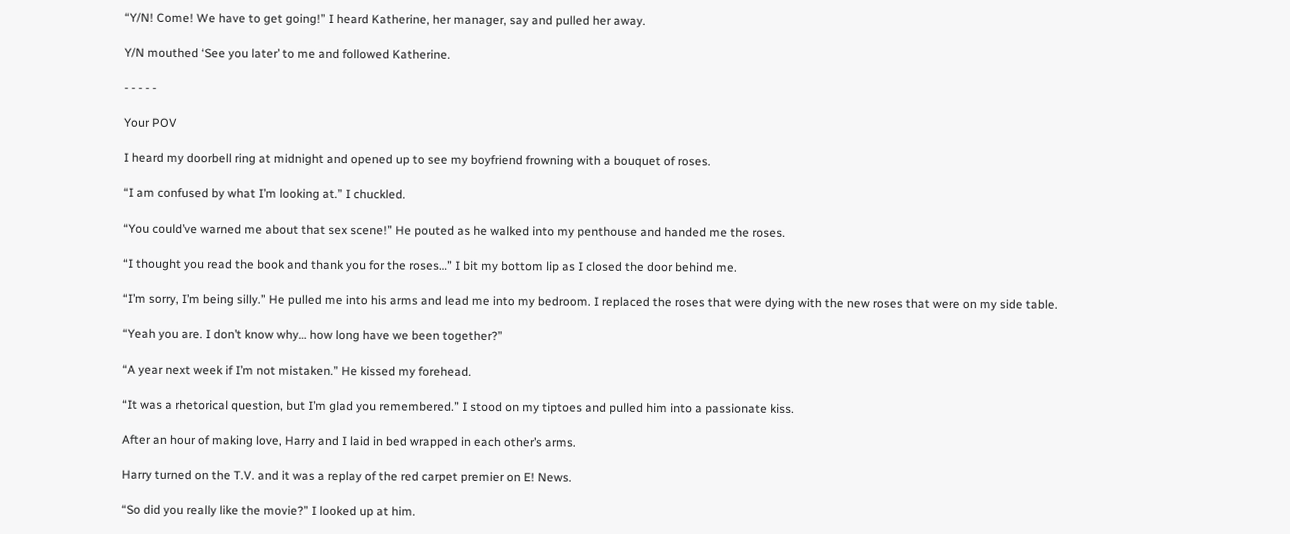“Y/N! Come! We have to get going!” I heard Katherine, her manager, say and pulled her away.

Y/N mouthed ‘See you later’ to me and followed Katherine.

- - - - -

Your POV

I heard my doorbell ring at midnight and opened up to see my boyfriend frowning with a bouquet of roses.

“I am confused by what I’m looking at.” I chuckled.

“You could’ve warned me about that sex scene!” He pouted as he walked into my penthouse and handed me the roses.

“I thought you read the book and thank you for the roses…” I bit my bottom lip as I closed the door behind me.

“I’m sorry, I’m being silly.” He pulled me into his arms and lead me into my bedroom. I replaced the roses that were dying with the new roses that were on my side table.

“Yeah you are. I don’t know why… how long have we been together?”

“A year next week if I’m not mistaken.” He kissed my forehead.

“It was a rhetorical question, but I’m glad you remembered.” I stood on my tiptoes and pulled him into a passionate kiss.

After an hour of making love, Harry and I laid in bed wrapped in each other’s arms.

Harry turned on the T.V. and it was a replay of the red carpet premier on E! News.

“So did you really like the movie?” I looked up at him.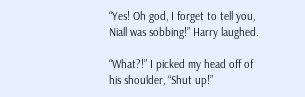“Yes! Oh god, I forget to tell you, Niall was sobbing!” Harry laughed.

“What?!” I picked my head off of his shoulder, “Shut up!”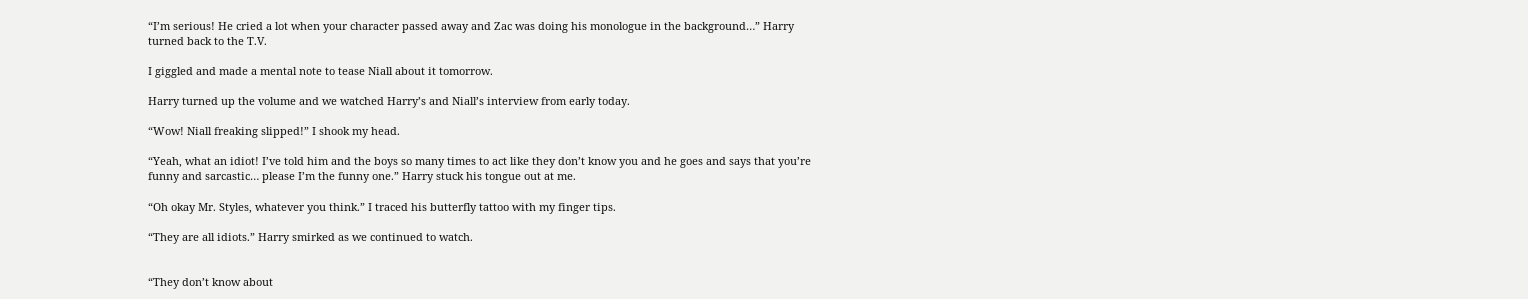“I’m serious! He cried a lot when your character passed away and Zac was doing his monologue in the background…” Harry turned back to the T.V.

I giggled and made a mental note to tease Niall about it tomorrow.

Harry turned up the volume and we watched Harry’s and Niall’s interview from early today.

“Wow! Niall freaking slipped!” I shook my head.

“Yeah, what an idiot! I’ve told him and the boys so many times to act like they don’t know you and he goes and says that you’re funny and sarcastic… please I’m the funny one.” Harry stuck his tongue out at me.

“Oh okay Mr. Styles, whatever you think.” I traced his butterfly tattoo with my finger tips.

“They are all idiots.” Harry smirked as we continued to watch.


“They don’t know about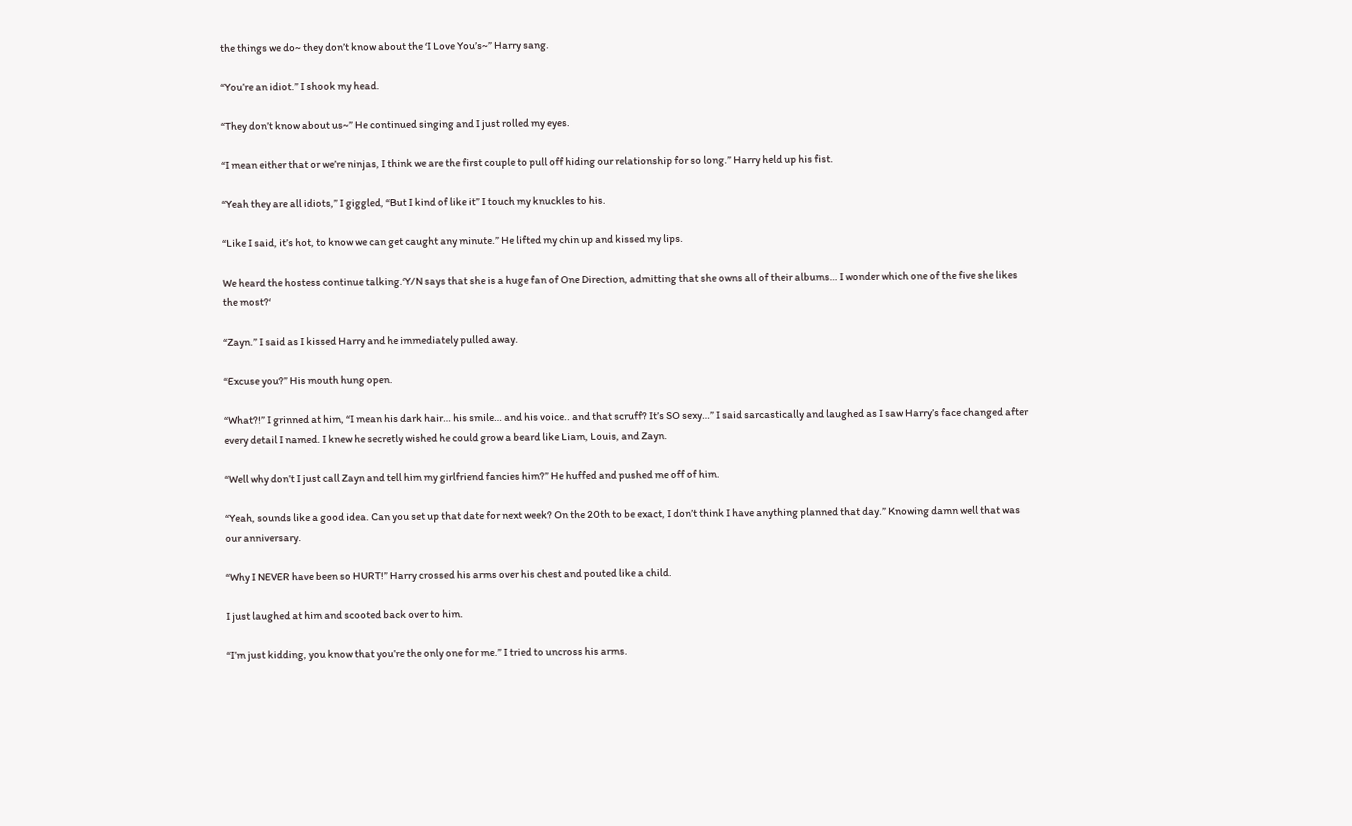the things we do~ they don’t know about the ‘I Love You’s~” Harry sang.

“You’re an idiot.” I shook my head.

“They don’t know about us~” He continued singing and I just rolled my eyes.

“I mean either that or we’re ninjas, I think we are the first couple to pull off hiding our relationship for so long.” Harry held up his fist.

“Yeah they are all idiots,” I giggled, “But I kind of like it” I touch my knuckles to his.

“Like I said, it’s hot, to know we can get caught any minute.” He lifted my chin up and kissed my lips.

We heard the hostess continue talking.‘Y/N says that she is a huge fan of One Direction, admitting that she owns all of their albums… I wonder which one of the five she likes the most?‘

“Zayn.” I said as I kissed Harry and he immediately pulled away.

“Excuse you?” His mouth hung open.

“What?!” I grinned at him, “I mean his dark hair… his smile… and his voice.. and that scruff? It’s SO sexy…” I said sarcastically and laughed as I saw Harry’s face changed after every detail I named. I knew he secretly wished he could grow a beard like Liam, Louis, and Zayn.

“Well why don’t I just call Zayn and tell him my girlfriend fancies him?” He huffed and pushed me off of him.

“Yeah, sounds like a good idea. Can you set up that date for next week? On the 20th to be exact, I don’t think I have anything planned that day.” Knowing damn well that was our anniversary.

“Why I NEVER have been so HURT!” Harry crossed his arms over his chest and pouted like a child.

I just laughed at him and scooted back over to him.

“I’m just kidding, you know that you’re the only one for me.” I tried to uncross his arms.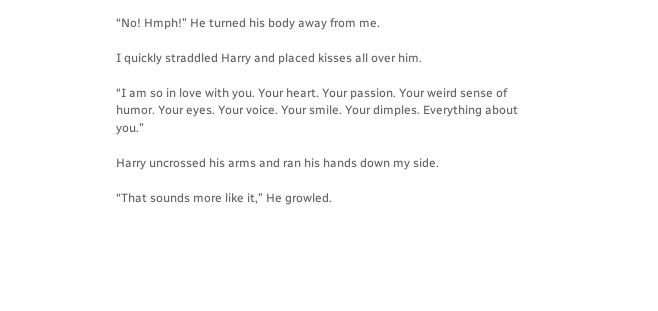“No! Hmph!” He turned his body away from me.

I quickly straddled Harry and placed kisses all over him.

“I am so in love with you. Your heart. Your passion. Your weird sense of humor. Your eyes. Your voice. Your smile. Your dimples. Everything about you.”

Harry uncrossed his arms and ran his hands down my side.

“That sounds more like it,” He growled.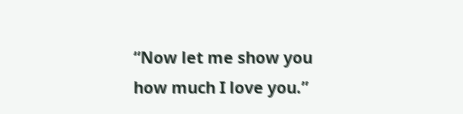“Now let me show you how much I love you.”